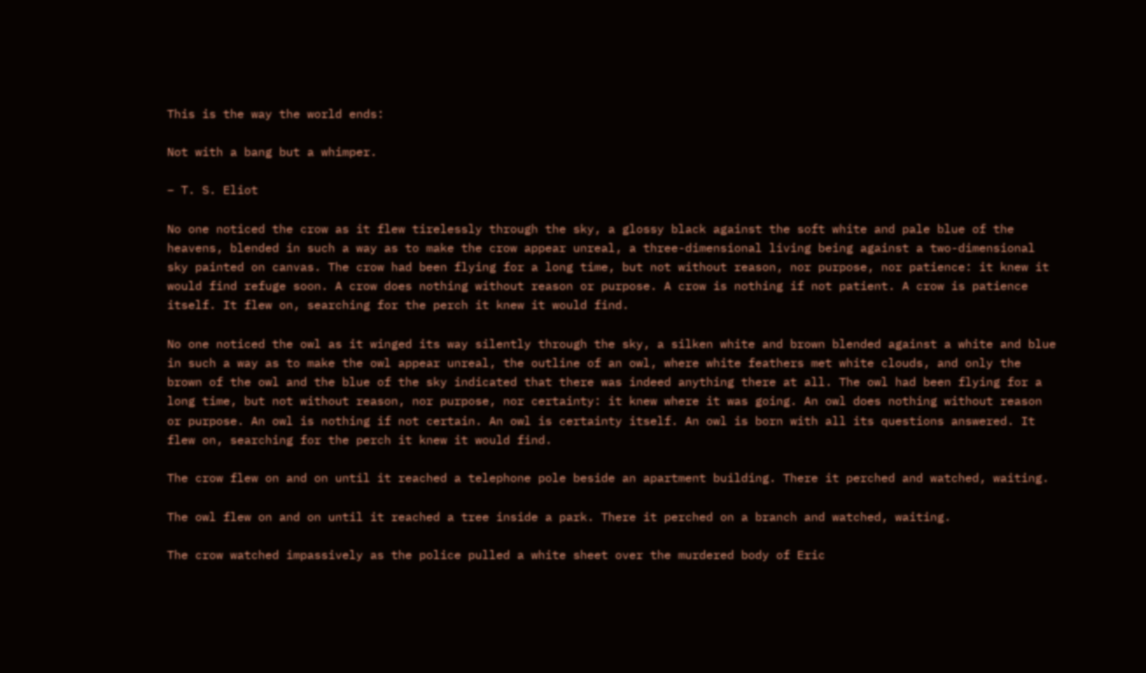This is the way the world ends:

Not with a bang but a whimper.

– T. S. Eliot

No one noticed the crow as it flew tirelessly through the sky, a glossy black against the soft white and pale blue of the heavens, blended in such a way as to make the crow appear unreal, a three-dimensional living being against a two-dimensional sky painted on canvas. The crow had been flying for a long time, but not without reason, nor purpose, nor patience: it knew it would find refuge soon. A crow does nothing without reason or purpose. A crow is nothing if not patient. A crow is patience itself. It flew on, searching for the perch it knew it would find.

No one noticed the owl as it winged its way silently through the sky, a silken white and brown blended against a white and blue in such a way as to make the owl appear unreal, the outline of an owl, where white feathers met white clouds, and only the brown of the owl and the blue of the sky indicated that there was indeed anything there at all. The owl had been flying for a long time, but not without reason, nor purpose, nor certainty: it knew where it was going. An owl does nothing without reason or purpose. An owl is nothing if not certain. An owl is certainty itself. An owl is born with all its questions answered. It flew on, searching for the perch it knew it would find.

The crow flew on and on until it reached a telephone pole beside an apartment building. There it perched and watched, waiting.

The owl flew on and on until it reached a tree inside a park. There it perched on a branch and watched, waiting.

The crow watched impassively as the police pulled a white sheet over the murdered body of Eric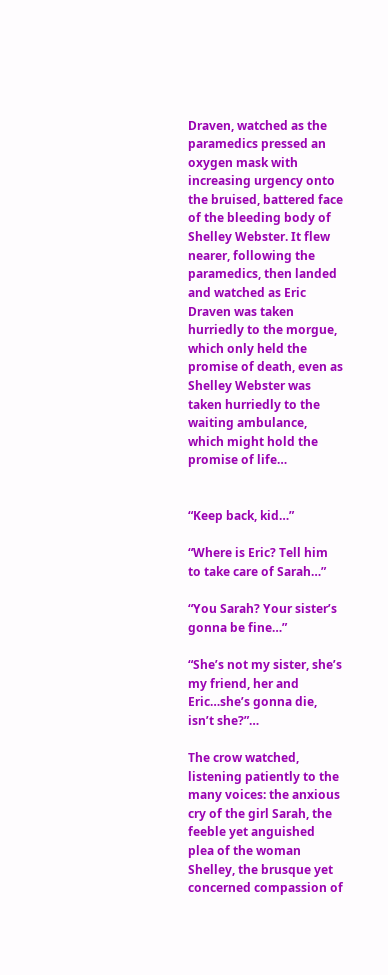Draven, watched as the paramedics pressed an oxygen mask with increasing urgency onto the bruised, battered face of the bleeding body of Shelley Webster. It flew nearer, following the paramedics, then landed and watched as Eric Draven was taken hurriedly to the morgue, which only held the promise of death, even as Shelley Webster was taken hurriedly to the waiting ambulance, which might hold the promise of life…


“Keep back, kid…”

“Where is Eric? Tell him to take care of Sarah…”

“You Sarah? Your sister’s gonna be fine…”

“She’s not my sister, she’s my friend, her and Eric…she’s gonna die, isn’t she?”…

The crow watched, listening patiently to the many voices: the anxious cry of the girl Sarah, the feeble yet anguished plea of the woman Shelley, the brusque yet concerned compassion of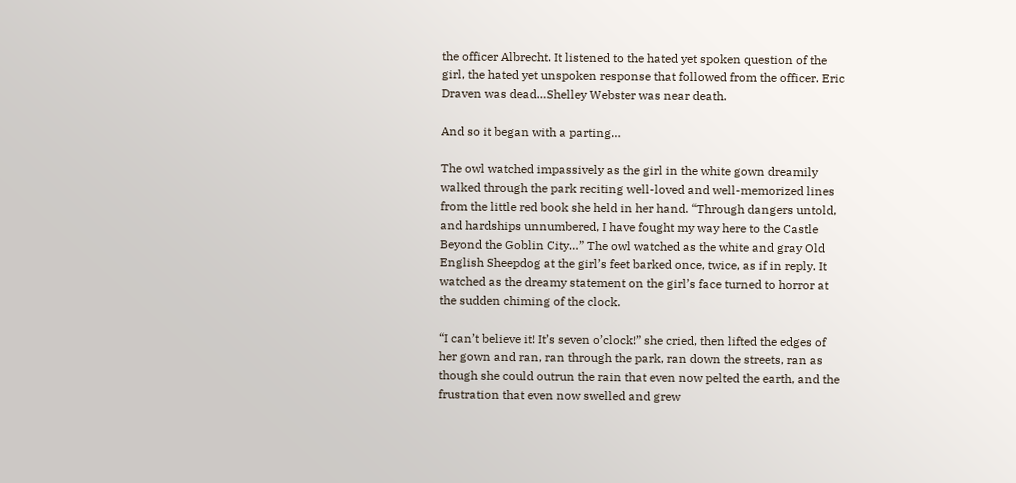the officer Albrecht. It listened to the hated yet spoken question of the girl, the hated yet unspoken response that followed from the officer. Eric Draven was dead…Shelley Webster was near death.

And so it began with a parting…

The owl watched impassively as the girl in the white gown dreamily walked through the park reciting well-loved and well-memorized lines from the little red book she held in her hand. “Through dangers untold, and hardships unnumbered, I have fought my way here to the Castle Beyond the Goblin City…” The owl watched as the white and gray Old English Sheepdog at the girl’s feet barked once, twice, as if in reply. It watched as the dreamy statement on the girl’s face turned to horror at the sudden chiming of the clock.

“I can’t believe it! It’s seven o’clock!” she cried, then lifted the edges of her gown and ran, ran through the park, ran down the streets, ran as though she could outrun the rain that even now pelted the earth, and the frustration that even now swelled and grew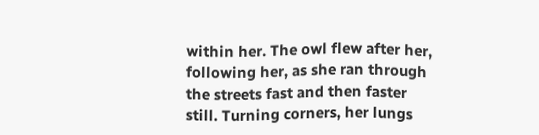within her. The owl flew after her, following her, as she ran through the streets fast and then faster still. Turning corners, her lungs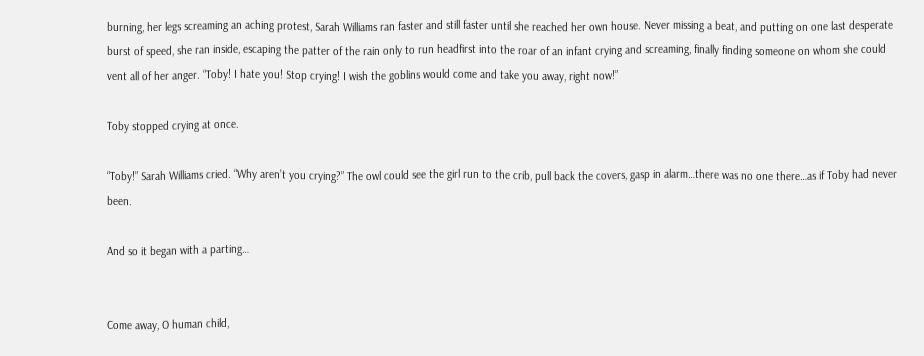burning, her legs screaming an aching protest, Sarah Williams ran faster and still faster until she reached her own house. Never missing a beat, and putting on one last desperate burst of speed, she ran inside, escaping the patter of the rain only to run headfirst into the roar of an infant crying and screaming, finally finding someone on whom she could vent all of her anger. “Toby! I hate you! Stop crying! I wish the goblins would come and take you away, right now!”

Toby stopped crying at once.

“Toby!” Sarah Williams cried. “Why aren’t you crying?” The owl could see the girl run to the crib, pull back the covers, gasp in alarm…there was no one there…as if Toby had never been.

And so it began with a parting…


Come away, O human child,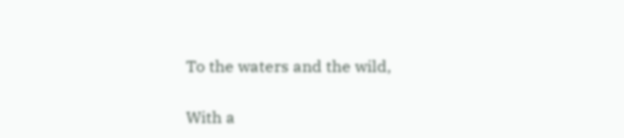To the waters and the wild,

With a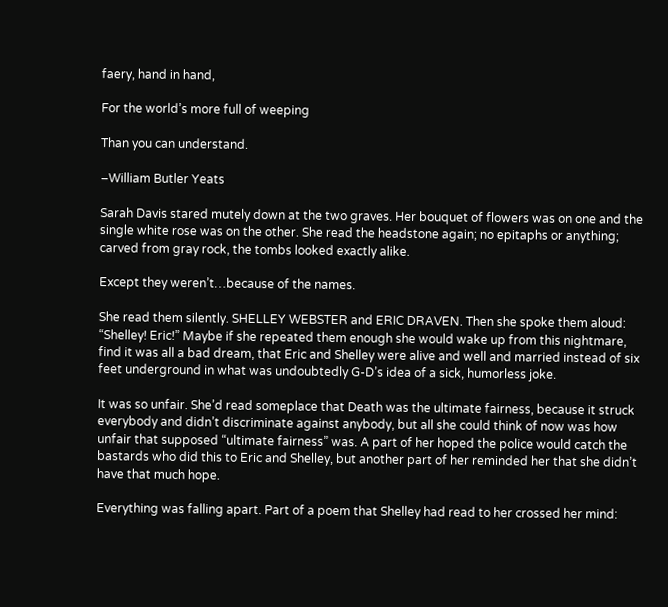faery, hand in hand,

For the world’s more full of weeping

Than you can understand.

–William Butler Yeats

Sarah Davis stared mutely down at the two graves. Her bouquet of flowers was on one and the single white rose was on the other. She read the headstone again; no epitaphs or anything; carved from gray rock, the tombs looked exactly alike.

Except they weren’t…because of the names.

She read them silently. SHELLEY WEBSTER and ERIC DRAVEN. Then she spoke them aloud: “Shelley! Eric!” Maybe if she repeated them enough she would wake up from this nightmare, find it was all a bad dream, that Eric and Shelley were alive and well and married instead of six feet underground in what was undoubtedly G-D’s idea of a sick, humorless joke.

It was so unfair. She’d read someplace that Death was the ultimate fairness, because it struck everybody and didn’t discriminate against anybody, but all she could think of now was how unfair that supposed “ultimate fairness” was. A part of her hoped the police would catch the bastards who did this to Eric and Shelley, but another part of her reminded her that she didn’t have that much hope.

Everything was falling apart. Part of a poem that Shelley had read to her crossed her mind: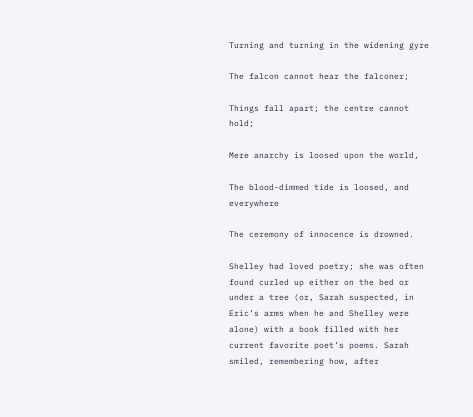Turning and turning in the widening gyre

The falcon cannot hear the falconer;

Things fall apart; the centre cannot hold;

Mere anarchy is loosed upon the world,

The blood-dimmed tide is loosed, and everywhere

The ceremony of innocence is drowned.

Shelley had loved poetry; she was often found curled up either on the bed or under a tree (or, Sarah suspected, in Eric’s arms when he and Shelley were alone) with a book filled with her current favorite poet’s poems. Sarah smiled, remembering how, after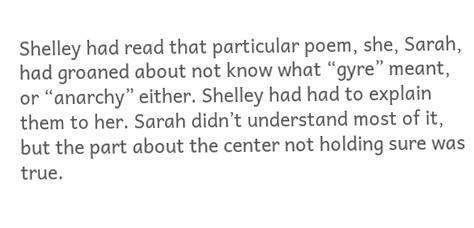Shelley had read that particular poem, she, Sarah, had groaned about not know what “gyre” meant, or “anarchy” either. Shelley had had to explain them to her. Sarah didn’t understand most of it, but the part about the center not holding sure was true.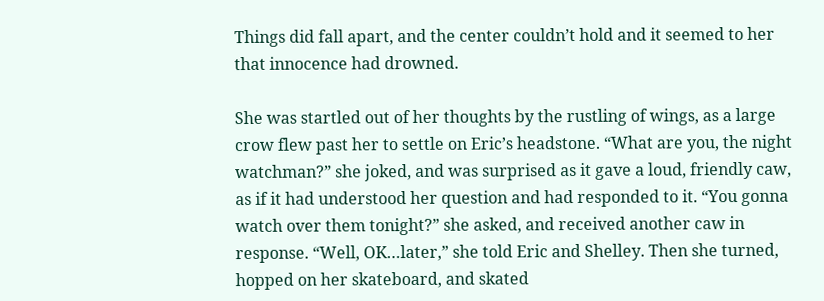Things did fall apart, and the center couldn’t hold and it seemed to her that innocence had drowned.

She was startled out of her thoughts by the rustling of wings, as a large crow flew past her to settle on Eric’s headstone. “What are you, the night watchman?” she joked, and was surprised as it gave a loud, friendly caw, as if it had understood her question and had responded to it. “You gonna watch over them tonight?” she asked, and received another caw in response. “Well, OK…later,” she told Eric and Shelley. Then she turned, hopped on her skateboard, and skated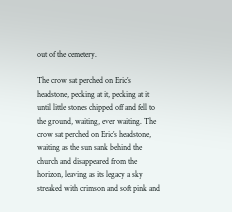out of the cemetery.

The crow sat perched on Eric’s headstone, pecking at it, pecking at it until little stones chipped off and fell to the ground, waiting, ever waiting. The crow sat perched on Eric’s headstone, waiting as the sun sank behind the church and disappeared from the horizon, leaving as its legacy a sky streaked with crimson and soft pink and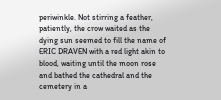periwinkle. Not stirring a feather, patiently, the crow waited as the dying sun seemed to fill the name of ERIC DRAVEN with a red light akin to blood, waiting until the moon rose and bathed the cathedral and the cemetery in a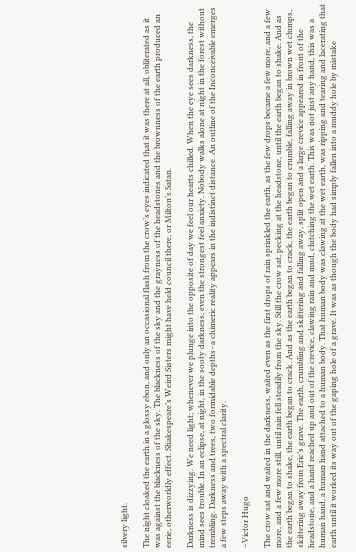silvery light.

The night cloaked the earth in a glossy ebon, and only an occasional flash from the crow’s eyes indicated that it was there at all, obliterated as it was against the blackness of the sky. The blackness of the sky and the grayness of the headstones and the brownness of the earth produced an eerie, otherworldly effect. Shakespeare’s Weird Sisters might have held council there, or Milton’s Satan.

Darkness is dizzying. We need light; whenever we plunge into the opposite of day we feel our hearts chilled. When the eye sees darkness, the mind sees trouble. In an eclipse, at night, in the sooty darkness, even the strongest feel anxiety. Nobody walks alone at night in the forest without trembling. Darkness and trees, two formidable depths–a chimeric reality appears in the indistinct distance. An outline of the Inconceivable emerges a few steps away with a spectral clarity.

–Victor Hugo

The crow sat and waited in the darkness, waited even as the first drops of rain sprinkled the earth, as the few drops became a few more, and a few more, and a few more still, until rain fell steadily from the sky. Still the crow sat, pecking at the headstone, until the earth began to shake. And as the earth began to shake, the earth began to crack. And as the earth began to crack, the earth began to crumble, falling away in brown wet clumps, skittering away from Eric’s grave. The earth, crumbling and skittering and falling away, split open and a large crevice appeared in front of the headstone, and a hand reached up and out of the crevice, clawing rain and mud, clutching the wet earth. This was not just any hand, this was a human hand, a human hand attached to a human body. That human body was clawing at the wet earth, was ripping and tearing and lacerating that earth until it worked its way out of the gaping hole of a grave. It was as though the body had simply fallen into a muddy hole by mistake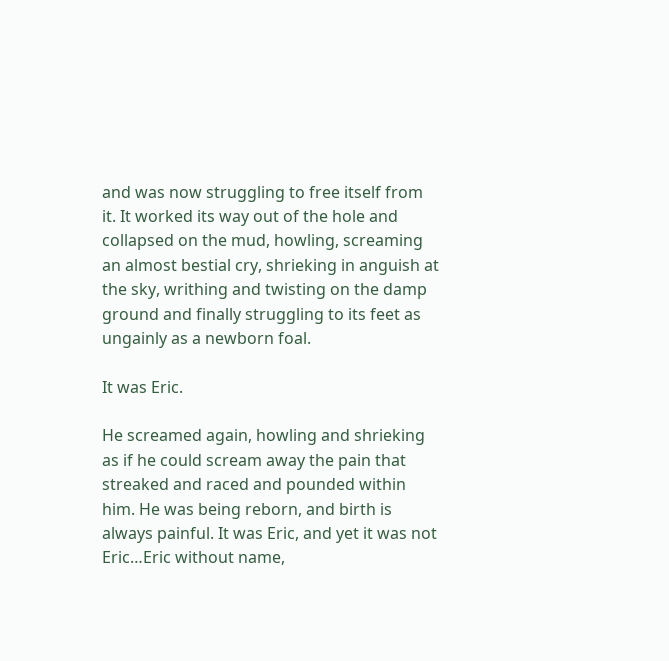and was now struggling to free itself from it. It worked its way out of the hole and collapsed on the mud, howling, screaming an almost bestial cry, shrieking in anguish at the sky, writhing and twisting on the damp ground and finally struggling to its feet as ungainly as a newborn foal.

It was Eric.

He screamed again, howling and shrieking as if he could scream away the pain that streaked and raced and pounded within him. He was being reborn, and birth is always painful. It was Eric, and yet it was not Eric…Eric without name,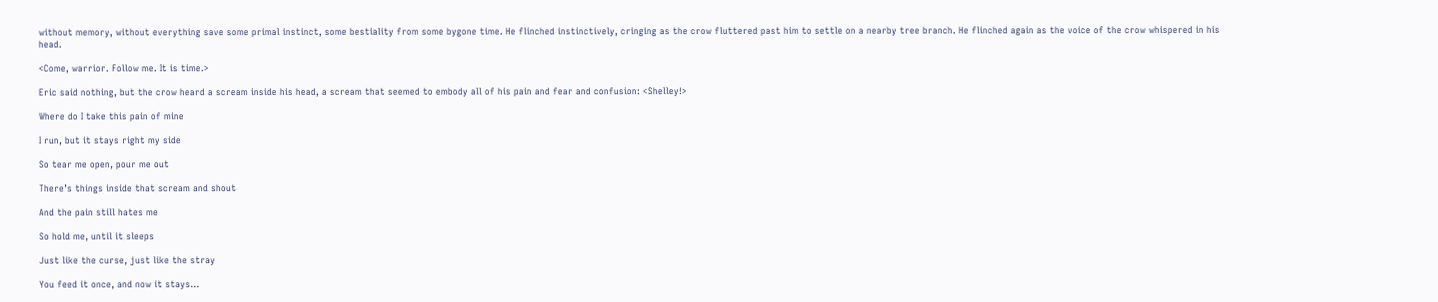without memory, without everything save some primal instinct, some bestiality from some bygone time. He flinched instinctively, cringing as the crow fluttered past him to settle on a nearby tree branch. He flinched again as the voice of the crow whispered in his head.

<Come, warrior. Follow me. It is time.>

Eric said nothing, but the crow heard a scream inside his head, a scream that seemed to embody all of his pain and fear and confusion: <Shelley!>

Where do I take this pain of mine

I run, but it stays right my side

So tear me open, pour me out

There’s things inside that scream and shout

And the pain still hates me

So hold me, until it sleeps

Just like the curse, just like the stray

You feed it once, and now it stays…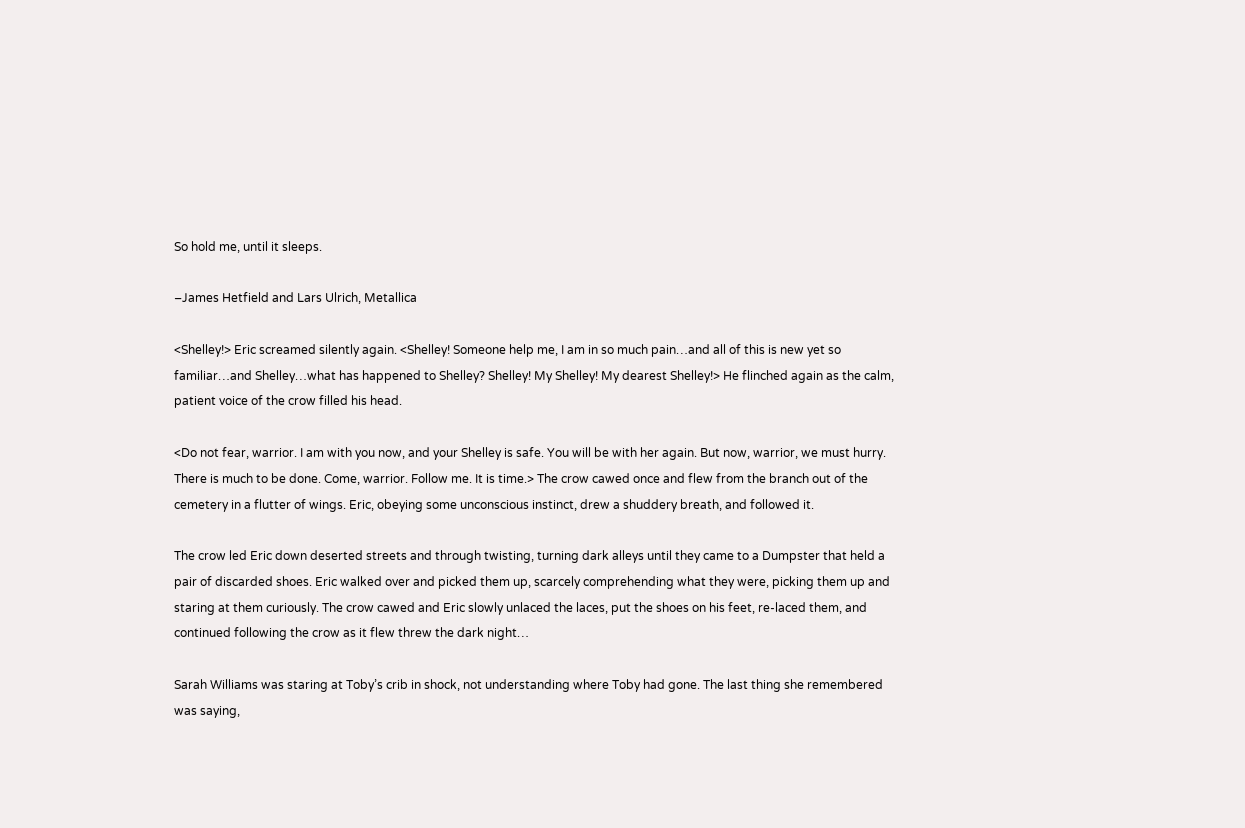So hold me, until it sleeps.

–James Hetfield and Lars Ulrich, Metallica

<Shelley!> Eric screamed silently again. <Shelley! Someone help me, I am in so much pain…and all of this is new yet so familiar…and Shelley…what has happened to Shelley? Shelley! My Shelley! My dearest Shelley!> He flinched again as the calm, patient voice of the crow filled his head.

<Do not fear, warrior. I am with you now, and your Shelley is safe. You will be with her again. But now, warrior, we must hurry. There is much to be done. Come, warrior. Follow me. It is time.> The crow cawed once and flew from the branch out of the cemetery in a flutter of wings. Eric, obeying some unconscious instinct, drew a shuddery breath, and followed it.

The crow led Eric down deserted streets and through twisting, turning dark alleys until they came to a Dumpster that held a pair of discarded shoes. Eric walked over and picked them up, scarcely comprehending what they were, picking them up and staring at them curiously. The crow cawed and Eric slowly unlaced the laces, put the shoes on his feet, re-laced them, and continued following the crow as it flew threw the dark night…

Sarah Williams was staring at Toby’s crib in shock, not understanding where Toby had gone. The last thing she remembered was saying,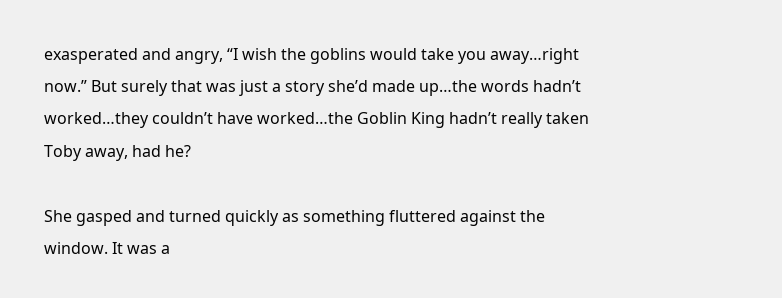exasperated and angry, “I wish the goblins would take you away…right now.” But surely that was just a story she’d made up…the words hadn’t worked…they couldn’t have worked…the Goblin King hadn’t really taken Toby away, had he?

She gasped and turned quickly as something fluttered against the window. It was a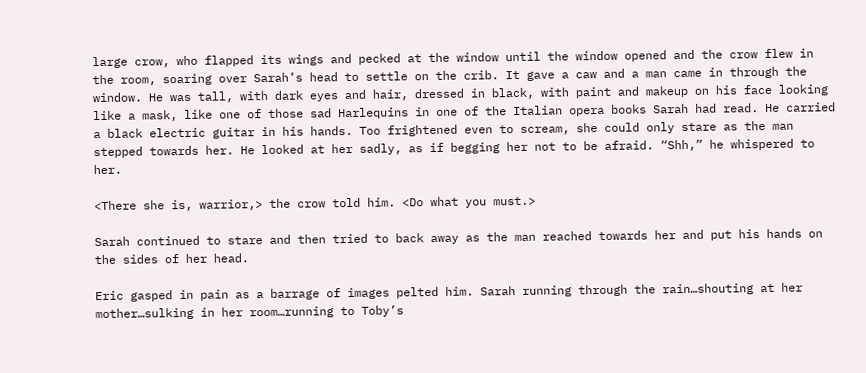large crow, who flapped its wings and pecked at the window until the window opened and the crow flew in the room, soaring over Sarah’s head to settle on the crib. It gave a caw and a man came in through the window. He was tall, with dark eyes and hair, dressed in black, with paint and makeup on his face looking like a mask, like one of those sad Harlequins in one of the Italian opera books Sarah had read. He carried a black electric guitar in his hands. Too frightened even to scream, she could only stare as the man stepped towards her. He looked at her sadly, as if begging her not to be afraid. “Shh,” he whispered to her.

<There she is, warrior,> the crow told him. <Do what you must.>

Sarah continued to stare and then tried to back away as the man reached towards her and put his hands on the sides of her head.

Eric gasped in pain as a barrage of images pelted him. Sarah running through the rain…shouting at her mother…sulking in her room…running to Toby’s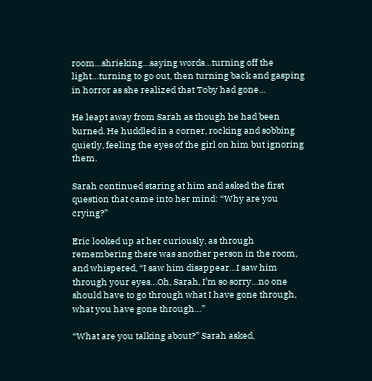room…shrieking…saying words…turning off the light…turning to go out, then turning back and gasping in horror as she realized that Toby had gone…

He leapt away from Sarah as though he had been burned. He huddled in a corner, rocking and sobbing quietly, feeling the eyes of the girl on him but ignoring them.

Sarah continued staring at him and asked the first question that came into her mind: “Why are you crying?”

Eric looked up at her curiously, as through remembering there was another person in the room, and whispered, “I saw him disappear…I saw him through your eyes…Oh, Sarah, I’m so sorry…no one should have to go through what I have gone through, what you have gone through…”

“What are you talking about?” Sarah asked,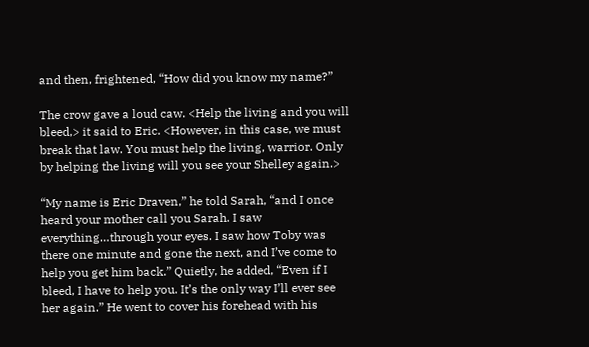and then, frightened, “How did you know my name?”

The crow gave a loud caw. <Help the living and you will bleed,> it said to Eric. <However, in this case, we must break that law. You must help the living, warrior. Only by helping the living will you see your Shelley again.>

“My name is Eric Draven,” he told Sarah, “and I once heard your mother call you Sarah. I saw everything…through your eyes. I saw how Toby was there one minute and gone the next, and I’ve come to help you get him back.” Quietly, he added, “Even if I bleed, I have to help you. It’s the only way I’ll ever see her again.” He went to cover his forehead with his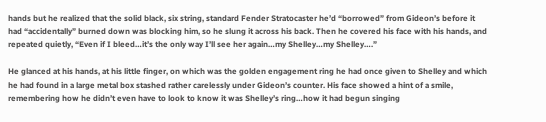hands but he realized that the solid black, six string, standard Fender Stratocaster he’d “borrowed” from Gideon’s before it had “accidentally” burned down was blocking him, so he slung it across his back. Then he covered his face with his hands, and repeated quietly, “Even if I bleed…it’s the only way I’ll see her again…my Shelley…my Shelley….”

He glanced at his hands, at his little finger, on which was the golden engagement ring he had once given to Shelley and which he had found in a large metal box stashed rather carelessly under Gideon’s counter. His face showed a hint of a smile, remembering how he didn’t even have to look to know it was Shelley’s ring…how it had begun singing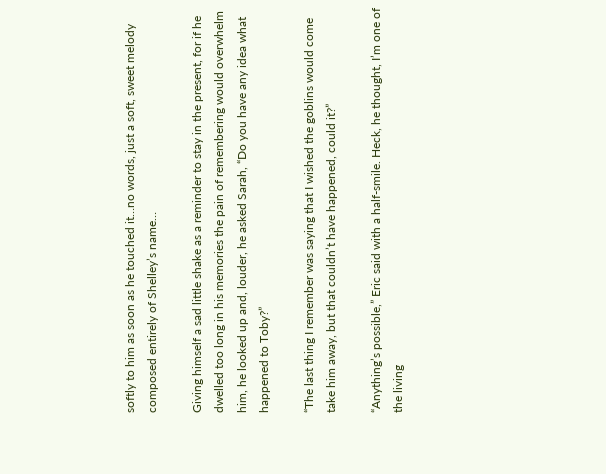softly to him as soon as he touched it…no words, just a soft, sweet melody composed entirely of Shelley’s name…

Giving himself a sad little shake as a reminder to stay in the present, for if he dwelled too long in his memories the pain of remembering would overwhelm him, he looked up and, louder, he asked Sarah, “Do you have any idea what happened to Toby?”

“The last thing I remember was saying that I wished the goblins would come take him away, but that couldn’t have happened, could it?”

“Anything’s possible,” Eric said with a half-smile. Heck, he thought, I’m one of the living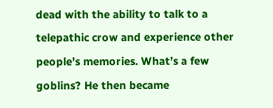dead with the ability to talk to a telepathic crow and experience other people’s memories. What’s a few goblins? He then became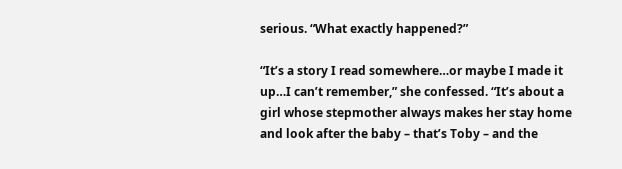serious. “What exactly happened?”

“It’s a story I read somewhere…or maybe I made it up…I can’t remember,” she confessed. “It’s about a girl whose stepmother always makes her stay home and look after the baby – that’s Toby – and the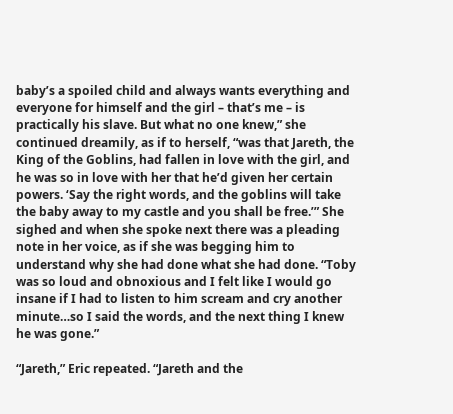baby’s a spoiled child and always wants everything and everyone for himself and the girl – that’s me – is practically his slave. But what no one knew,” she continued dreamily, as if to herself, “was that Jareth, the King of the Goblins, had fallen in love with the girl, and he was so in love with her that he’d given her certain powers. ‘Say the right words, and the goblins will take the baby away to my castle and you shall be free.’” She sighed and when she spoke next there was a pleading note in her voice, as if she was begging him to understand why she had done what she had done. “Toby was so loud and obnoxious and I felt like I would go insane if I had to listen to him scream and cry another minute…so I said the words, and the next thing I knew he was gone.”

“Jareth,” Eric repeated. “Jareth and the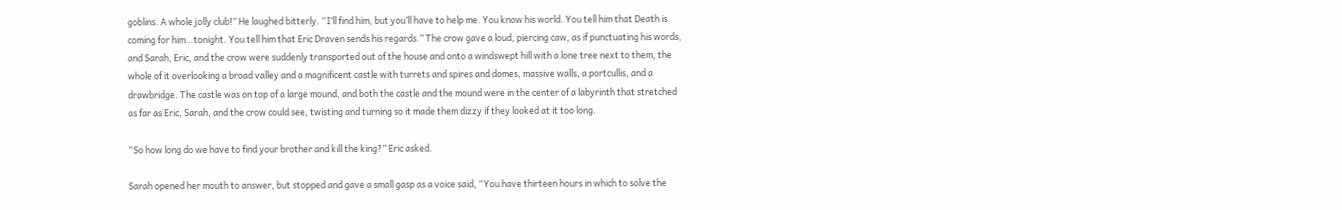goblins. A whole jolly club!” He laughed bitterly. “I’ll find him, but you’ll have to help me. You know his world. You tell him that Death is coming for him…tonight. You tell him that Eric Draven sends his regards.” The crow gave a loud, piercing caw, as if punctuating his words, and Sarah, Eric, and the crow were suddenly transported out of the house and onto a windswept hill with a lone tree next to them, the whole of it overlooking a broad valley and a magnificent castle with turrets and spires and domes, massive walls, a portcullis, and a drawbridge. The castle was on top of a large mound, and both the castle and the mound were in the center of a labyrinth that stretched as far as Eric, Sarah, and the crow could see, twisting and turning so it made them dizzy if they looked at it too long.

“So how long do we have to find your brother and kill the king?” Eric asked.

Sarah opened her mouth to answer, but stopped and gave a small gasp as a voice said, “You have thirteen hours in which to solve the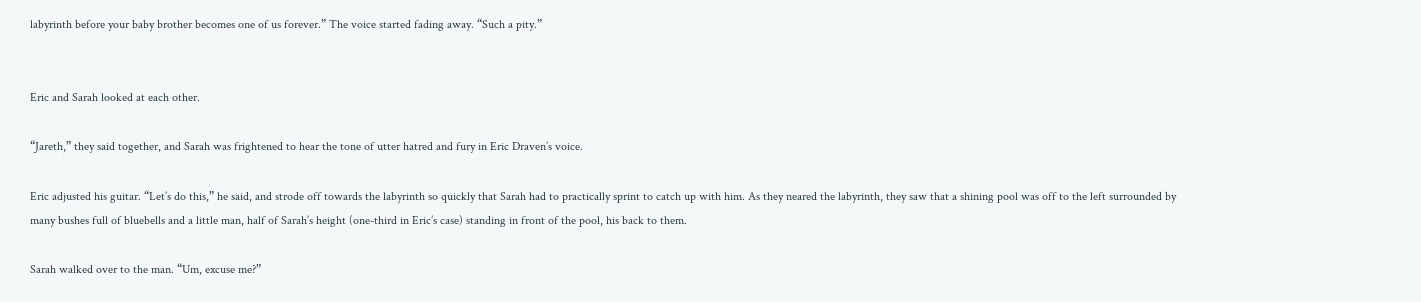labyrinth before your baby brother becomes one of us forever.” The voice started fading away. “Such a pity.”


Eric and Sarah looked at each other.

“Jareth,” they said together, and Sarah was frightened to hear the tone of utter hatred and fury in Eric Draven’s voice.

Eric adjusted his guitar. “Let’s do this,” he said, and strode off towards the labyrinth so quickly that Sarah had to practically sprint to catch up with him. As they neared the labyrinth, they saw that a shining pool was off to the left surrounded by many bushes full of bluebells and a little man, half of Sarah’s height (one-third in Eric’s case) standing in front of the pool, his back to them.

Sarah walked over to the man. “Um, excuse me?”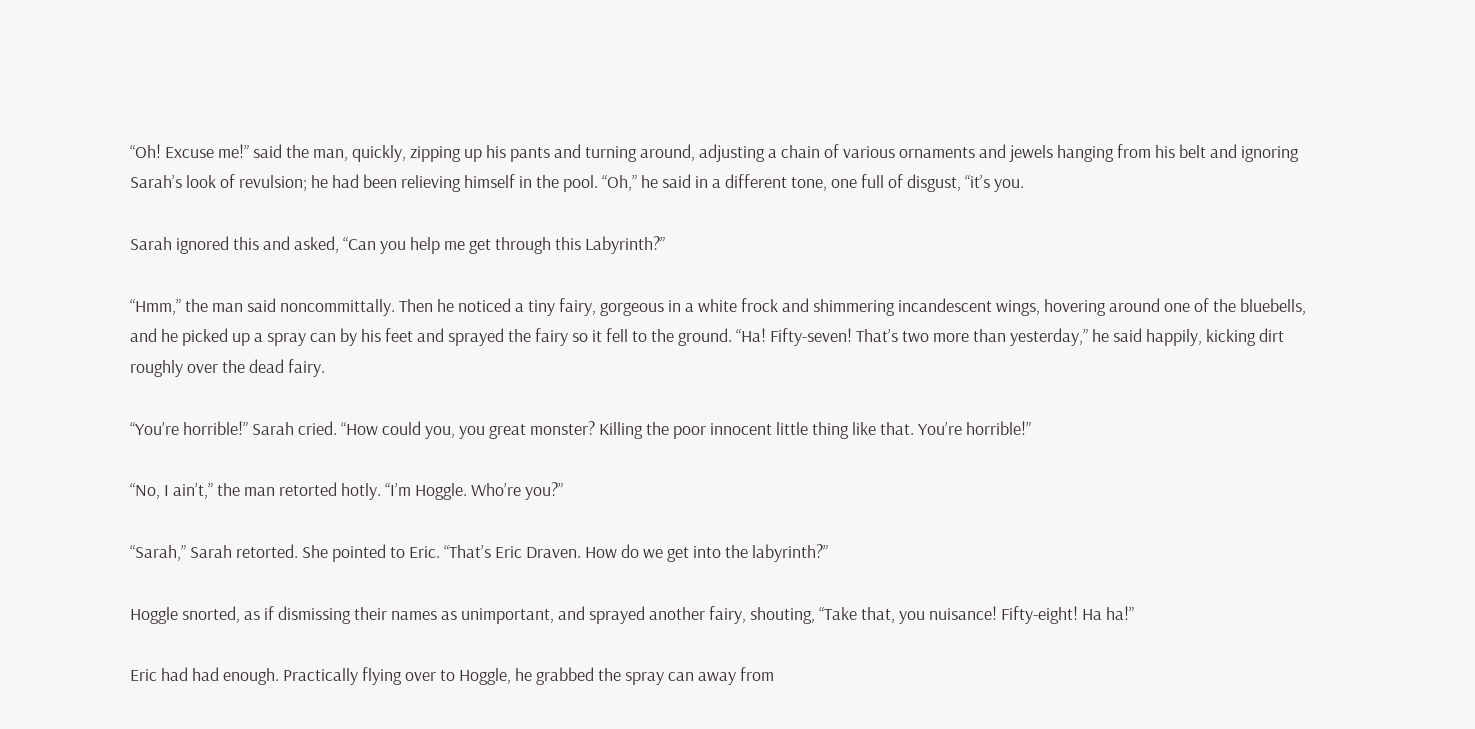“Oh! Excuse me!” said the man, quickly, zipping up his pants and turning around, adjusting a chain of various ornaments and jewels hanging from his belt and ignoring Sarah’s look of revulsion; he had been relieving himself in the pool. “Oh,” he said in a different tone, one full of disgust, “it’s you.

Sarah ignored this and asked, “Can you help me get through this Labyrinth?”

“Hmm,” the man said noncommittally. Then he noticed a tiny fairy, gorgeous in a white frock and shimmering incandescent wings, hovering around one of the bluebells, and he picked up a spray can by his feet and sprayed the fairy so it fell to the ground. “Ha! Fifty-seven! That’s two more than yesterday,” he said happily, kicking dirt roughly over the dead fairy.

“You’re horrible!” Sarah cried. “How could you, you great monster? Killing the poor innocent little thing like that. You’re horrible!”

“No, I ain’t,” the man retorted hotly. “I’m Hoggle. Who’re you?”

“Sarah,” Sarah retorted. She pointed to Eric. “That’s Eric Draven. How do we get into the labyrinth?”

Hoggle snorted, as if dismissing their names as unimportant, and sprayed another fairy, shouting, “Take that, you nuisance! Fifty-eight! Ha ha!”

Eric had had enough. Practically flying over to Hoggle, he grabbed the spray can away from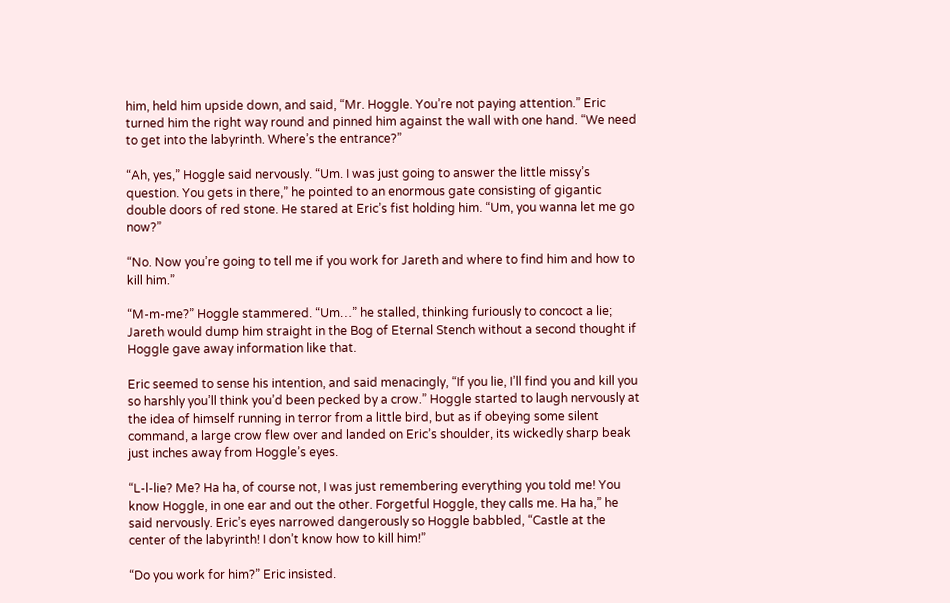him, held him upside down, and said, “Mr. Hoggle. You’re not paying attention.” Eric turned him the right way round and pinned him against the wall with one hand. “We need to get into the labyrinth. Where’s the entrance?”

“Ah, yes,” Hoggle said nervously. “Um. I was just going to answer the little missy’s question. You gets in there,” he pointed to an enormous gate consisting of gigantic double doors of red stone. He stared at Eric’s fist holding him. “Um, you wanna let me go now?”

“No. Now you’re going to tell me if you work for Jareth and where to find him and how to kill him.”

“M-m-me?” Hoggle stammered. “Um…” he stalled, thinking furiously to concoct a lie; Jareth would dump him straight in the Bog of Eternal Stench without a second thought if Hoggle gave away information like that.

Eric seemed to sense his intention, and said menacingly, “If you lie, I’ll find you and kill you so harshly you’ll think you’d been pecked by a crow.” Hoggle started to laugh nervously at the idea of himself running in terror from a little bird, but as if obeying some silent command, a large crow flew over and landed on Eric’s shoulder, its wickedly sharp beak just inches away from Hoggle’s eyes.

“L-l-lie? Me? Ha ha, of course not, I was just remembering everything you told me! You know Hoggle, in one ear and out the other. Forgetful Hoggle, they calls me. Ha ha,” he said nervously. Eric’s eyes narrowed dangerously so Hoggle babbled, “Castle at the center of the labyrinth! I don’t know how to kill him!”

“Do you work for him?” Eric insisted.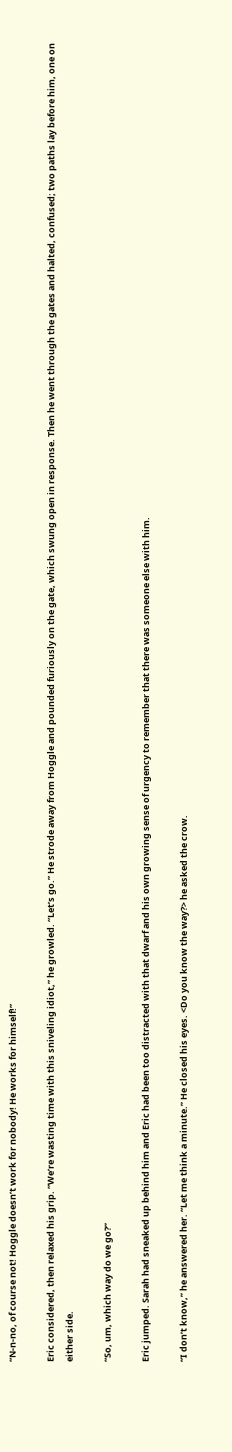“N-n-no, of course not! Hoggle doesn’t work for nobody! He works for himself!”

Eric considered, then relaxed his grip. “We’re wasting time with this sniveling idiot,” he growled. “Let’s go.” He strode away from Hoggle and pounded furiously on the gate, which swung open in response. Then he went through the gates and halted, confused; two paths lay before him, one on either side.

“So, um, which way do we go?”

Eric jumped. Sarah had sneaked up behind him and Eric had been too distracted with that dwarf and his own growing sense of urgency to remember that there was someone else with him.

“I don’t know,” he answered her. “Let me think a minute.” He closed his eyes. <Do you know the way?> he asked the crow.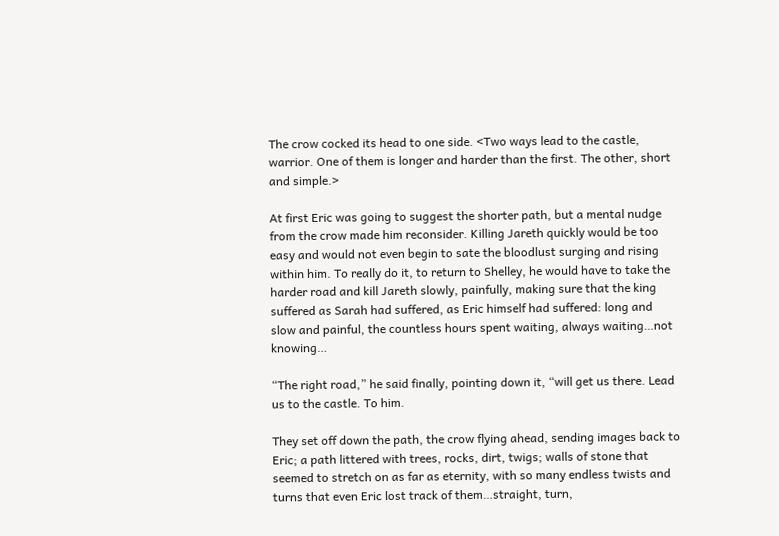The crow cocked its head to one side. <Two ways lead to the castle, warrior. One of them is longer and harder than the first. The other, short and simple.>

At first Eric was going to suggest the shorter path, but a mental nudge from the crow made him reconsider. Killing Jareth quickly would be too easy and would not even begin to sate the bloodlust surging and rising within him. To really do it, to return to Shelley, he would have to take the harder road and kill Jareth slowly, painfully, making sure that the king suffered as Sarah had suffered, as Eric himself had suffered: long and slow and painful, the countless hours spent waiting, always waiting…not knowing…

“The right road,” he said finally, pointing down it, “will get us there. Lead us to the castle. To him.

They set off down the path, the crow flying ahead, sending images back to Eric; a path littered with trees, rocks, dirt, twigs; walls of stone that seemed to stretch on as far as eternity, with so many endless twists and turns that even Eric lost track of them…straight, turn,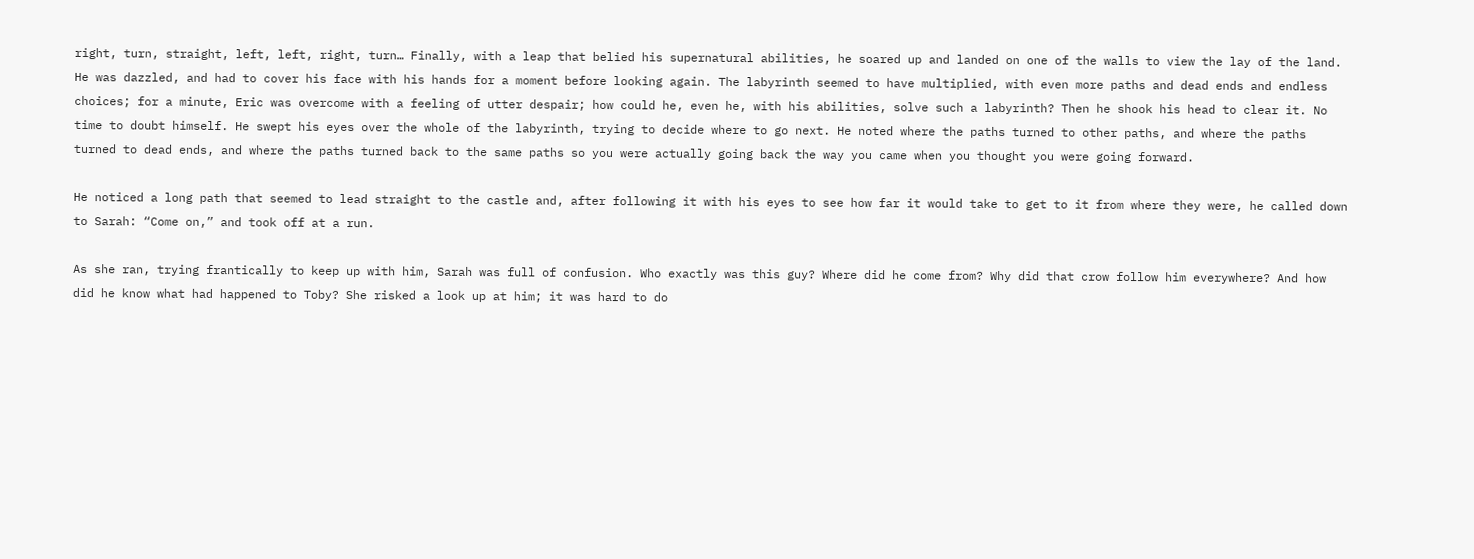right, turn, straight, left, left, right, turn… Finally, with a leap that belied his supernatural abilities, he soared up and landed on one of the walls to view the lay of the land. He was dazzled, and had to cover his face with his hands for a moment before looking again. The labyrinth seemed to have multiplied, with even more paths and dead ends and endless choices; for a minute, Eric was overcome with a feeling of utter despair; how could he, even he, with his abilities, solve such a labyrinth? Then he shook his head to clear it. No time to doubt himself. He swept his eyes over the whole of the labyrinth, trying to decide where to go next. He noted where the paths turned to other paths, and where the paths turned to dead ends, and where the paths turned back to the same paths so you were actually going back the way you came when you thought you were going forward.

He noticed a long path that seemed to lead straight to the castle and, after following it with his eyes to see how far it would take to get to it from where they were, he called down to Sarah: “Come on,” and took off at a run.

As she ran, trying frantically to keep up with him, Sarah was full of confusion. Who exactly was this guy? Where did he come from? Why did that crow follow him everywhere? And how did he know what had happened to Toby? She risked a look up at him; it was hard to do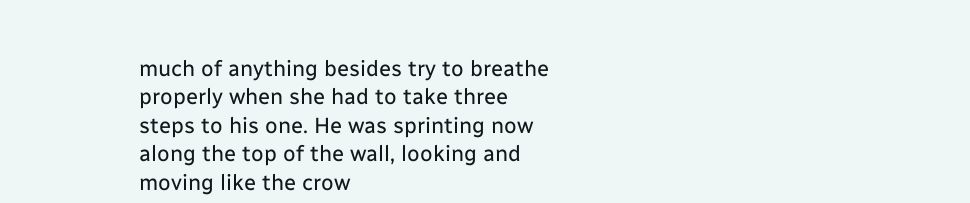much of anything besides try to breathe properly when she had to take three steps to his one. He was sprinting now along the top of the wall, looking and moving like the crow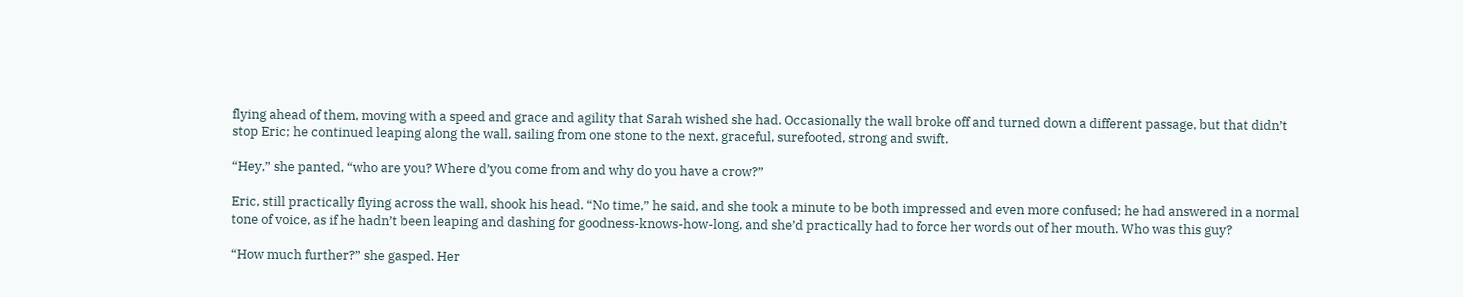flying ahead of them, moving with a speed and grace and agility that Sarah wished she had. Occasionally the wall broke off and turned down a different passage, but that didn’t stop Eric; he continued leaping along the wall, sailing from one stone to the next, graceful, surefooted, strong and swift.

“Hey,” she panted, “who are you? Where d’you come from and why do you have a crow?”

Eric, still practically flying across the wall, shook his head. “No time,” he said, and she took a minute to be both impressed and even more confused; he had answered in a normal tone of voice, as if he hadn’t been leaping and dashing for goodness-knows-how-long, and she’d practically had to force her words out of her mouth. Who was this guy?

“How much further?” she gasped. Her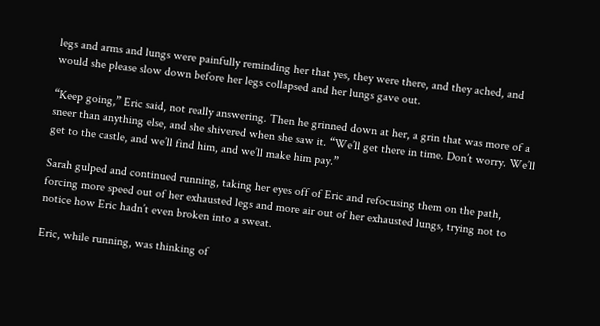legs and arms and lungs were painfully reminding her that yes, they were there, and they ached, and would she please slow down before her legs collapsed and her lungs gave out.

“Keep going,” Eric said, not really answering. Then he grinned down at her, a grin that was more of a sneer than anything else, and she shivered when she saw it. “We’ll get there in time. Don’t worry. We’ll get to the castle, and we’ll find him, and we’ll make him pay.”

Sarah gulped and continued running, taking her eyes off of Eric and refocusing them on the path, forcing more speed out of her exhausted legs and more air out of her exhausted lungs, trying not to notice how Eric hadn’t even broken into a sweat.

Eric, while running, was thinking of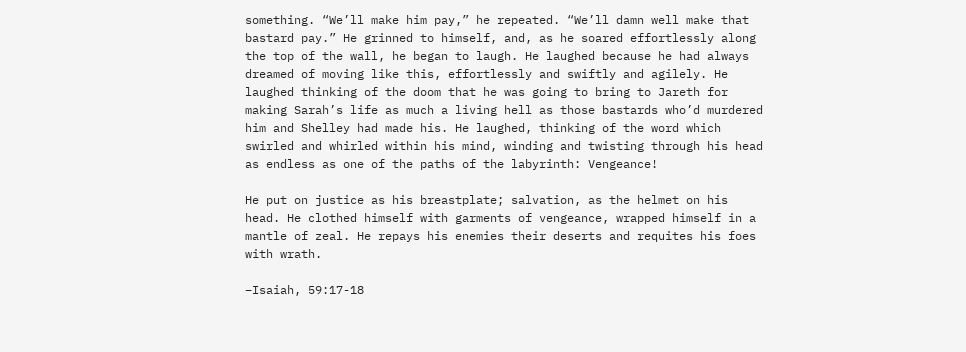something. “We’ll make him pay,” he repeated. “We’ll damn well make that bastard pay.” He grinned to himself, and, as he soared effortlessly along the top of the wall, he began to laugh. He laughed because he had always dreamed of moving like this, effortlessly and swiftly and agilely. He laughed thinking of the doom that he was going to bring to Jareth for making Sarah’s life as much a living hell as those bastards who’d murdered him and Shelley had made his. He laughed, thinking of the word which swirled and whirled within his mind, winding and twisting through his head as endless as one of the paths of the labyrinth: Vengeance!

He put on justice as his breastplate; salvation, as the helmet on his head. He clothed himself with garments of vengeance, wrapped himself in a mantle of zeal. He repays his enemies their deserts and requites his foes with wrath.

–Isaiah, 59:17-18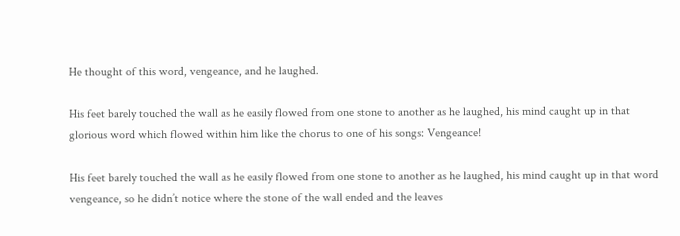He thought of this word, vengeance, and he laughed.

His feet barely touched the wall as he easily flowed from one stone to another as he laughed, his mind caught up in that glorious word which flowed within him like the chorus to one of his songs: Vengeance!

His feet barely touched the wall as he easily flowed from one stone to another as he laughed, his mind caught up in that word vengeance, so he didn’t notice where the stone of the wall ended and the leaves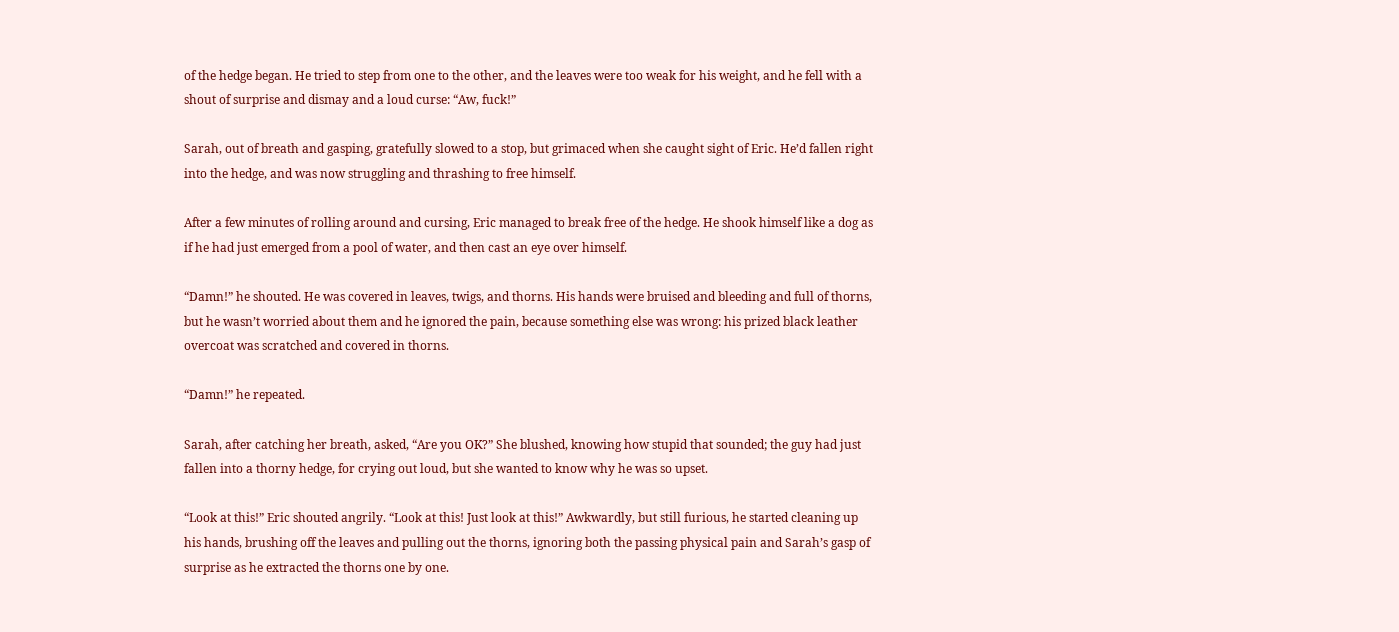of the hedge began. He tried to step from one to the other, and the leaves were too weak for his weight, and he fell with a shout of surprise and dismay and a loud curse: “Aw, fuck!”

Sarah, out of breath and gasping, gratefully slowed to a stop, but grimaced when she caught sight of Eric. He’d fallen right into the hedge, and was now struggling and thrashing to free himself.

After a few minutes of rolling around and cursing, Eric managed to break free of the hedge. He shook himself like a dog as if he had just emerged from a pool of water, and then cast an eye over himself.

“Damn!” he shouted. He was covered in leaves, twigs, and thorns. His hands were bruised and bleeding and full of thorns, but he wasn’t worried about them and he ignored the pain, because something else was wrong: his prized black leather overcoat was scratched and covered in thorns.

“Damn!” he repeated.

Sarah, after catching her breath, asked, “Are you OK?” She blushed, knowing how stupid that sounded; the guy had just fallen into a thorny hedge, for crying out loud, but she wanted to know why he was so upset.

“Look at this!” Eric shouted angrily. “Look at this! Just look at this!” Awkwardly, but still furious, he started cleaning up his hands, brushing off the leaves and pulling out the thorns, ignoring both the passing physical pain and Sarah’s gasp of surprise as he extracted the thorns one by one.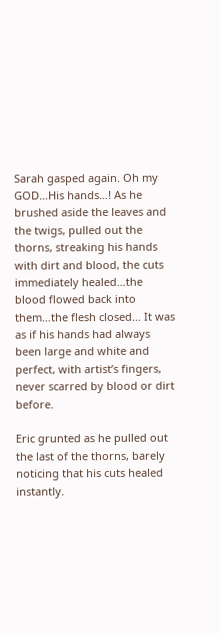Sarah gasped again. Oh my GOD…His hands…! As he brushed aside the leaves and the twigs, pulled out the thorns, streaking his hands with dirt and blood, the cuts immediately healed…the blood flowed back into them…the flesh closed… It was as if his hands had always been large and white and perfect, with artist’s fingers, never scarred by blood or dirt before.

Eric grunted as he pulled out the last of the thorns, barely noticing that his cuts healed instantly.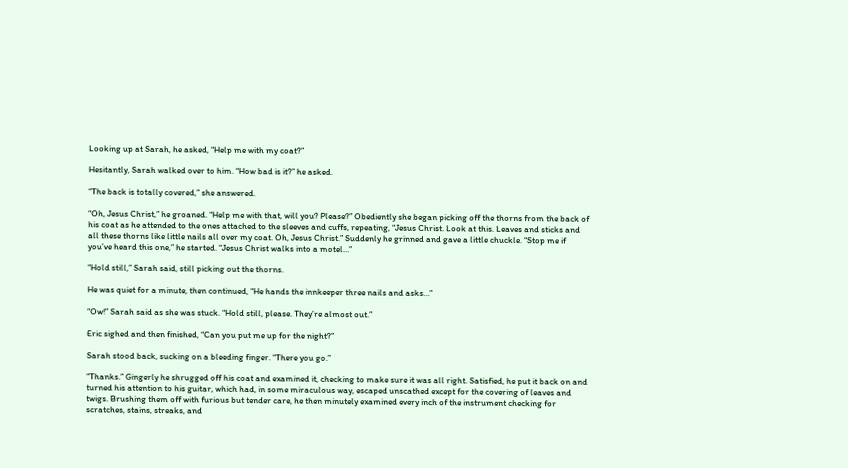Looking up at Sarah, he asked, “Help me with my coat?”

Hesitantly, Sarah walked over to him. “How bad is it?” he asked.

“The back is totally covered,” she answered.

“Oh, Jesus Christ,” he groaned. “Help me with that, will you? Please?” Obediently she began picking off the thorns from the back of his coat as he attended to the ones attached to the sleeves and cuffs, repeating, “Jesus Christ. Look at this. Leaves and sticks and all these thorns like little nails all over my coat. Oh, Jesus Christ.” Suddenly he grinned and gave a little chuckle. “Stop me if you’ve heard this one,” he started. “Jesus Christ walks into a motel…”

“Hold still,” Sarah said, still picking out the thorns.

He was quiet for a minute, then continued, “He hands the innkeeper three nails and asks…”

“Ow!” Sarah said as she was stuck. “Hold still, please. They’re almost out.”

Eric sighed and then finished, “Can you put me up for the night?”

Sarah stood back, sucking on a bleeding finger. “There you go.”

“Thanks.” Gingerly he shrugged off his coat and examined it, checking to make sure it was all right. Satisfied, he put it back on and turned his attention to his guitar, which had, in some miraculous way, escaped unscathed except for the covering of leaves and twigs. Brushing them off with furious but tender care, he then minutely examined every inch of the instrument checking for scratches, stains, streaks, and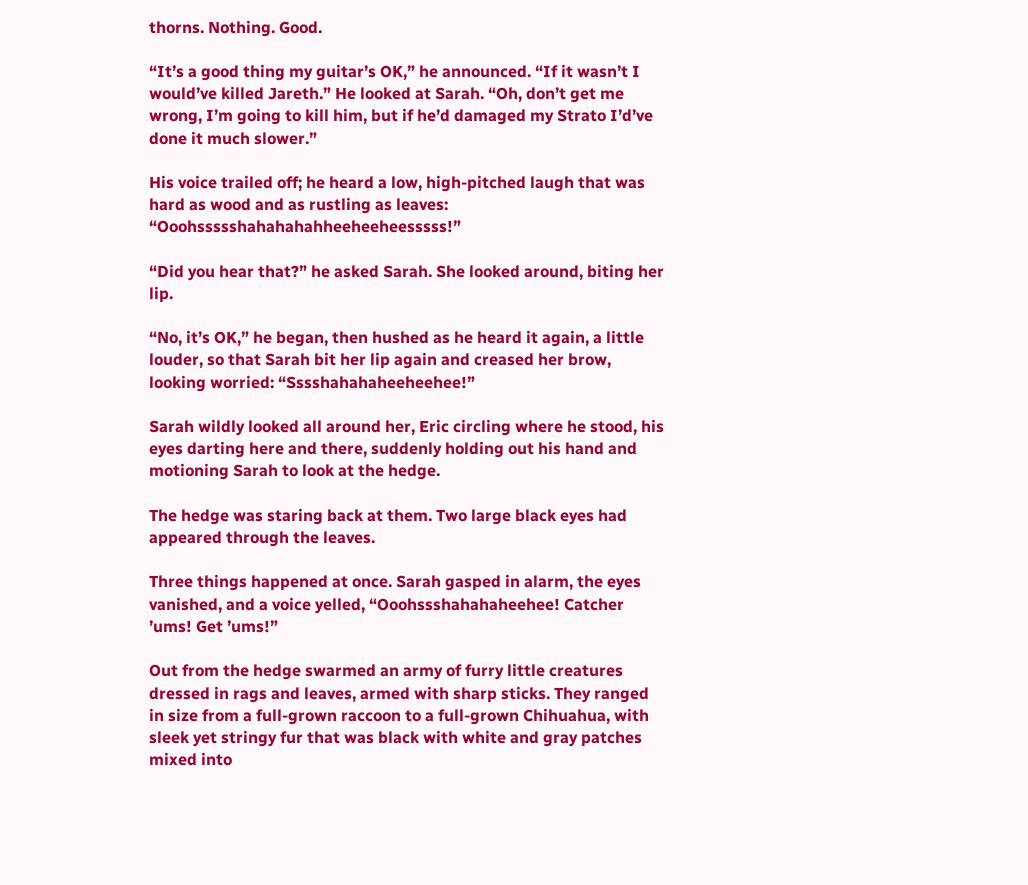thorns. Nothing. Good.

“It’s a good thing my guitar’s OK,” he announced. “If it wasn’t I would’ve killed Jareth.” He looked at Sarah. “Oh, don’t get me wrong, I’m going to kill him, but if he’d damaged my Strato I’d’ve done it much slower.”

His voice trailed off; he heard a low, high-pitched laugh that was hard as wood and as rustling as leaves: “Ooohssssshahahahahheeheeheesssss!”

“Did you hear that?” he asked Sarah. She looked around, biting her lip.

“No, it’s OK,” he began, then hushed as he heard it again, a little louder, so that Sarah bit her lip again and creased her brow, looking worried: “Sssshahahaheeheehee!”

Sarah wildly looked all around her, Eric circling where he stood, his eyes darting here and there, suddenly holding out his hand and motioning Sarah to look at the hedge.

The hedge was staring back at them. Two large black eyes had appeared through the leaves.

Three things happened at once. Sarah gasped in alarm, the eyes vanished, and a voice yelled, “Ooohssshahahaheehee! Catcher ’ums! Get ’ums!”

Out from the hedge swarmed an army of furry little creatures dressed in rags and leaves, armed with sharp sticks. They ranged in size from a full-grown raccoon to a full-grown Chihuahua, with sleek yet stringy fur that was black with white and gray patches mixed into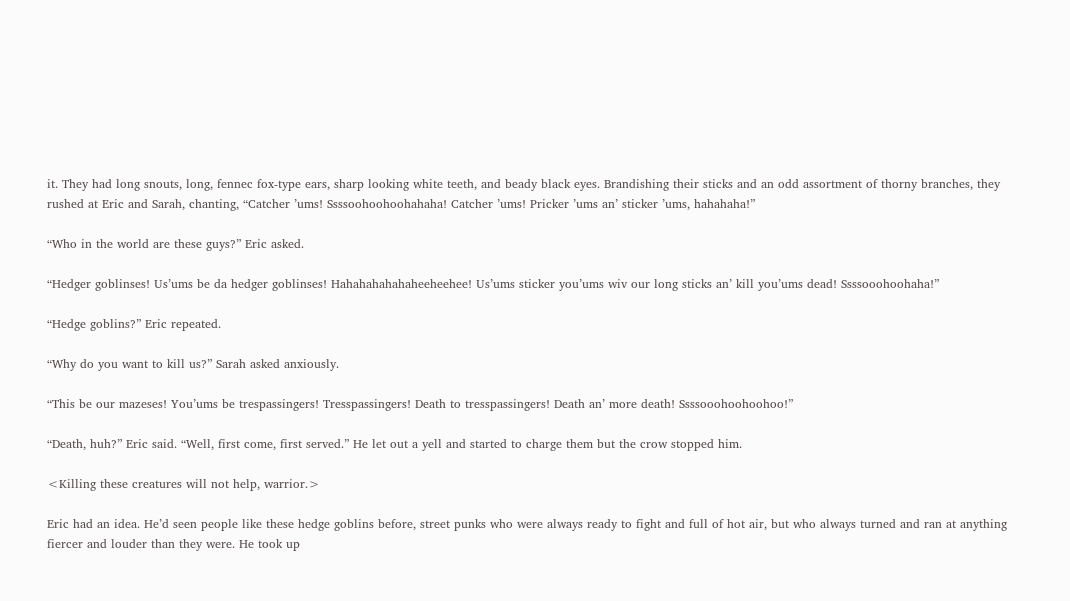it. They had long snouts, long, fennec fox-type ears, sharp looking white teeth, and beady black eyes. Brandishing their sticks and an odd assortment of thorny branches, they rushed at Eric and Sarah, chanting, “Catcher ’ums! Ssssoohoohoohahaha! Catcher ’ums! Pricker ’ums an’ sticker ’ums, hahahaha!”

“Who in the world are these guys?” Eric asked.

“Hedger goblinses! Us’ums be da hedger goblinses! Hahahahahahaheeheehee! Us’ums sticker you’ums wiv our long sticks an’ kill you’ums dead! Ssssooohoohaha!”

“Hedge goblins?” Eric repeated.

“Why do you want to kill us?” Sarah asked anxiously.

“This be our mazeses! You’ums be trespassingers! Tresspassingers! Death to tresspassingers! Death an’ more death! Ssssooohoohoohoo!”

“Death, huh?” Eric said. “Well, first come, first served.” He let out a yell and started to charge them but the crow stopped him.

<Killing these creatures will not help, warrior.>

Eric had an idea. He’d seen people like these hedge goblins before, street punks who were always ready to fight and full of hot air, but who always turned and ran at anything fiercer and louder than they were. He took up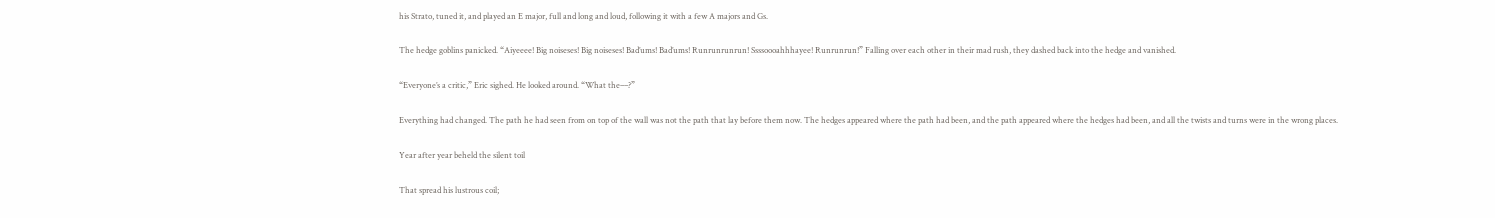his Strato, tuned it, and played an E major, full and long and loud, following it with a few A majors and Gs.

The hedge goblins panicked. “Aiyeeee! Big noiseses! Big noiseses! Bad’ums! Bad’ums! Runrunrunrun! Ssssoooahhhayee! Runrunrun!” Falling over each other in their mad rush, they dashed back into the hedge and vanished.

“Everyone’s a critic,” Eric sighed. He looked around. “What the––?”

Everything had changed. The path he had seen from on top of the wall was not the path that lay before them now. The hedges appeared where the path had been, and the path appeared where the hedges had been, and all the twists and turns were in the wrong places.

Year after year beheld the silent toil

That spread his lustrous coil;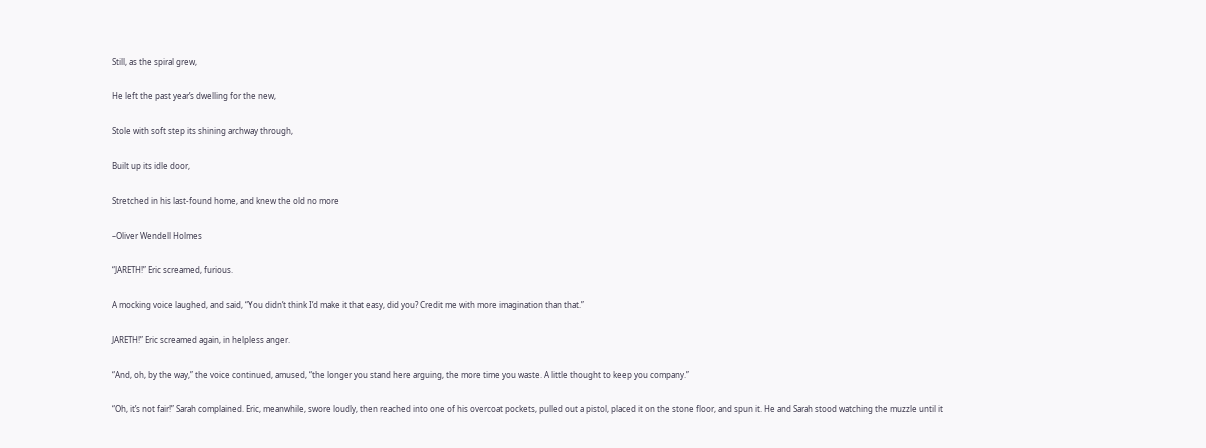Still, as the spiral grew,

He left the past year’s dwelling for the new,

Stole with soft step its shining archway through,

Built up its idle door,

Stretched in his last-found home, and knew the old no more

–Oliver Wendell Holmes

“JARETH!” Eric screamed, furious.

A mocking voice laughed, and said, “You didn’t think I’d make it that easy, did you? Credit me with more imagination than that.”

JARETH!” Eric screamed again, in helpless anger.

“And, oh, by the way,” the voice continued, amused, “the longer you stand here arguing, the more time you waste. A little thought to keep you company.”

“Oh, it’s not fair!” Sarah complained. Eric, meanwhile, swore loudly, then reached into one of his overcoat pockets, pulled out a pistol, placed it on the stone floor, and spun it. He and Sarah stood watching the muzzle until it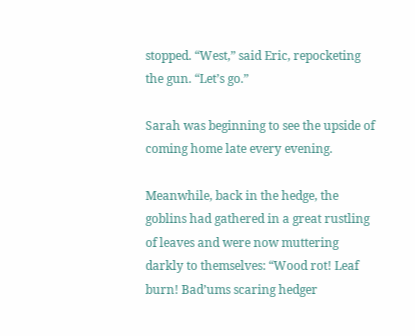stopped. “West,” said Eric, repocketing the gun. “Let’s go.”

Sarah was beginning to see the upside of coming home late every evening.

Meanwhile, back in the hedge, the goblins had gathered in a great rustling of leaves and were now muttering darkly to themselves: “Wood rot! Leaf burn! Bad’ums scaring hedger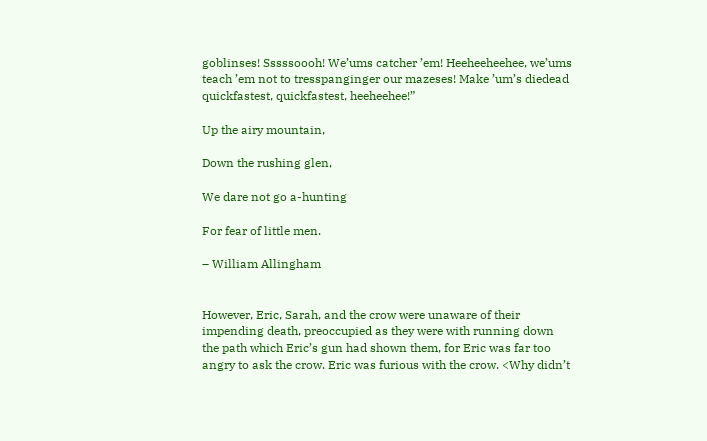goblinses! Sssssoooh! We’ums catcher ’em! Heeheeheehee, we’ums teach ’em not to tresspanginger our mazeses! Make ’um’s diedead quickfastest, quickfastest, heeheehee!”

Up the airy mountain,

Down the rushing glen,

We dare not go a-hunting

For fear of little men.

– William Allingham


However, Eric, Sarah, and the crow were unaware of their impending death, preoccupied as they were with running down the path which Eric’s gun had shown them, for Eric was far too angry to ask the crow. Eric was furious with the crow. <Why didn’t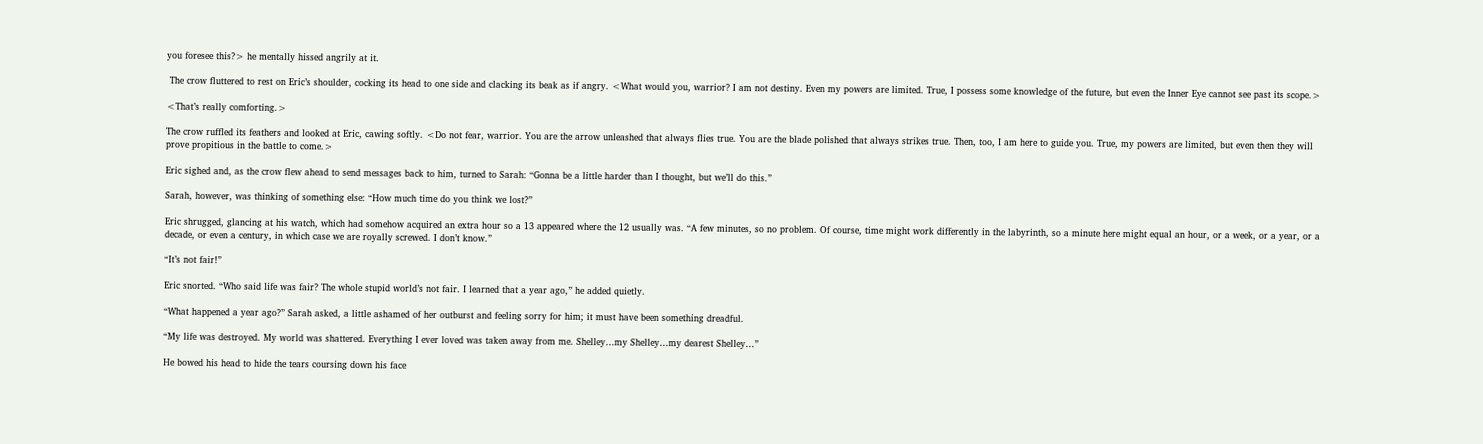you foresee this?> he mentally hissed angrily at it.

 The crow fluttered to rest on Eric’s shoulder, cocking its head to one side and clacking its beak as if angry. <What would you, warrior? I am not destiny. Even my powers are limited. True, I possess some knowledge of the future, but even the Inner Eye cannot see past its scope.>

<That’s really comforting.>

The crow ruffled its feathers and looked at Eric, cawing softly. <Do not fear, warrior. You are the arrow unleashed that always flies true. You are the blade polished that always strikes true. Then, too, I am here to guide you. True, my powers are limited, but even then they will prove propitious in the battle to come.>

Eric sighed and, as the crow flew ahead to send messages back to him, turned to Sarah: “Gonna be a little harder than I thought, but we’ll do this.”

Sarah, however, was thinking of something else: “How much time do you think we lost?”

Eric shrugged, glancing at his watch, which had somehow acquired an extra hour so a 13 appeared where the 12 usually was. “A few minutes, so no problem. Of course, time might work differently in the labyrinth, so a minute here might equal an hour, or a week, or a year, or a decade, or even a century, in which case we are royally screwed. I don’t know.”

“It’s not fair!”

Eric snorted. “Who said life was fair? The whole stupid world’s not fair. I learned that a year ago,” he added quietly.

“What happened a year ago?” Sarah asked, a little ashamed of her outburst and feeling sorry for him; it must have been something dreadful.

“My life was destroyed. My world was shattered. Everything I ever loved was taken away from me. Shelley…my Shelley…my dearest Shelley…”

He bowed his head to hide the tears coursing down his face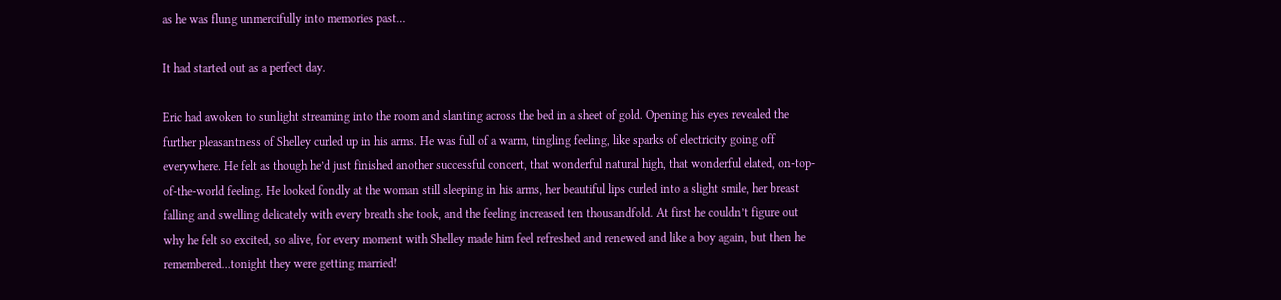as he was flung unmercifully into memories past…

It had started out as a perfect day.

Eric had awoken to sunlight streaming into the room and slanting across the bed in a sheet of gold. Opening his eyes revealed the further pleasantness of Shelley curled up in his arms. He was full of a warm, tingling feeling, like sparks of electricity going off everywhere. He felt as though he’d just finished another successful concert, that wonderful natural high, that wonderful elated, on-top-of-the-world feeling. He looked fondly at the woman still sleeping in his arms, her beautiful lips curled into a slight smile, her breast falling and swelling delicately with every breath she took, and the feeling increased ten thousandfold. At first he couldn’t figure out why he felt so excited, so alive, for every moment with Shelley made him feel refreshed and renewed and like a boy again, but then he remembered…tonight they were getting married!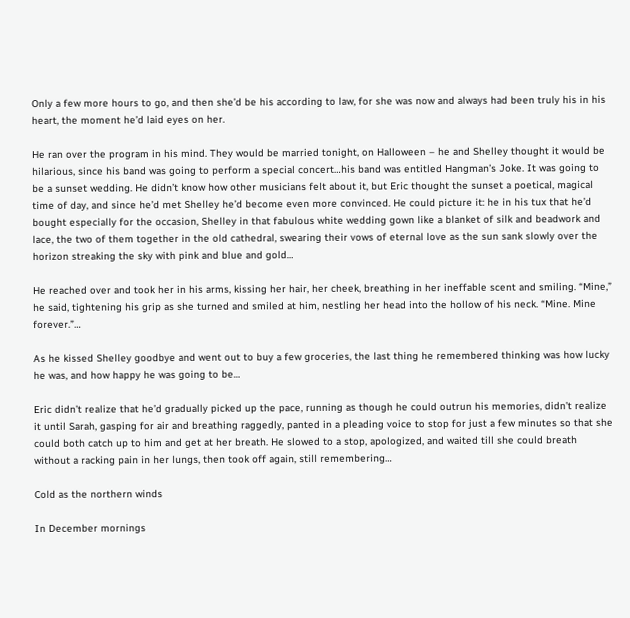Only a few more hours to go, and then she’d be his according to law, for she was now and always had been truly his in his heart, the moment he’d laid eyes on her.

He ran over the program in his mind. They would be married tonight, on Halloween – he and Shelley thought it would be hilarious, since his band was going to perform a special concert…his band was entitled Hangman’s Joke. It was going to be a sunset wedding. He didn’t know how other musicians felt about it, but Eric thought the sunset a poetical, magical time of day, and since he’d met Shelley he’d become even more convinced. He could picture it: he in his tux that he’d bought especially for the occasion, Shelley in that fabulous white wedding gown like a blanket of silk and beadwork and lace, the two of them together in the old cathedral, swearing their vows of eternal love as the sun sank slowly over the horizon streaking the sky with pink and blue and gold…

He reached over and took her in his arms, kissing her hair, her cheek, breathing in her ineffable scent and smiling. “Mine,” he said, tightening his grip as she turned and smiled at him, nestling her head into the hollow of his neck. “Mine. Mine forever.”…

As he kissed Shelley goodbye and went out to buy a few groceries, the last thing he remembered thinking was how lucky he was, and how happy he was going to be…

Eric didn’t realize that he’d gradually picked up the pace, running as though he could outrun his memories, didn’t realize it until Sarah, gasping for air and breathing raggedly, panted in a pleading voice to stop for just a few minutes so that she could both catch up to him and get at her breath. He slowed to a stop, apologized, and waited till she could breath without a racking pain in her lungs, then took off again, still remembering…

Cold as the northern winds

In December mornings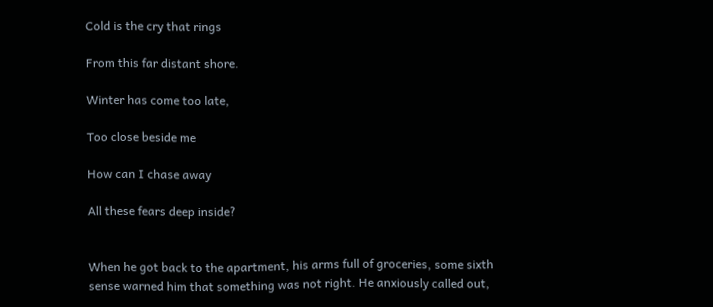Cold is the cry that rings

From this far distant shore.

Winter has come too late,

Too close beside me

How can I chase away

All these fears deep inside?


When he got back to the apartment, his arms full of groceries, some sixth sense warned him that something was not right. He anxiously called out,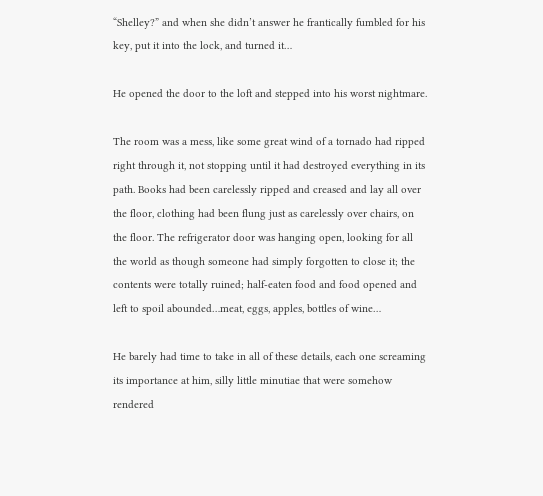“Shelley?” and when she didn’t answer he frantically fumbled for his key, put it into the lock, and turned it…

He opened the door to the loft and stepped into his worst nightmare.

The room was a mess, like some great wind of a tornado had ripped right through it, not stopping until it had destroyed everything in its path. Books had been carelessly ripped and creased and lay all over the floor, clothing had been flung just as carelessly over chairs, on the floor. The refrigerator door was hanging open, looking for all the world as though someone had simply forgotten to close it; the contents were totally ruined; half-eaten food and food opened and left to spoil abounded…meat, eggs, apples, bottles of wine…

He barely had time to take in all of these details, each one screaming its importance at him, silly little minutiae that were somehow rendered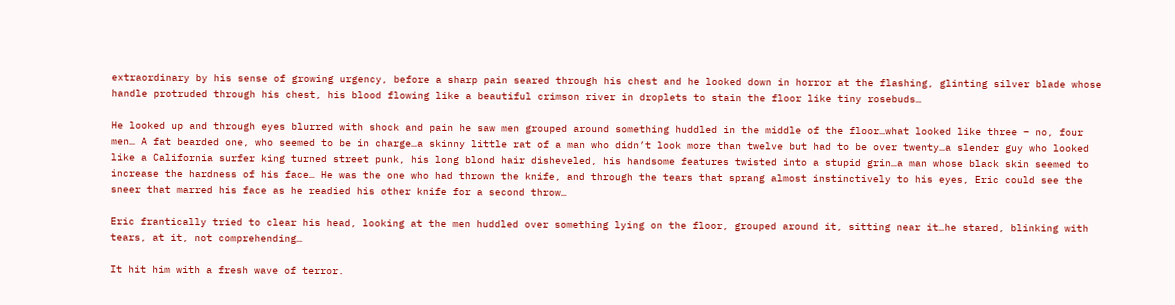extraordinary by his sense of growing urgency, before a sharp pain seared through his chest and he looked down in horror at the flashing, glinting silver blade whose handle protruded through his chest, his blood flowing like a beautiful crimson river in droplets to stain the floor like tiny rosebuds…

He looked up and through eyes blurred with shock and pain he saw men grouped around something huddled in the middle of the floor…what looked like three – no, four men… A fat bearded one, who seemed to be in charge…a skinny little rat of a man who didn’t look more than twelve but had to be over twenty…a slender guy who looked like a California surfer king turned street punk, his long blond hair disheveled, his handsome features twisted into a stupid grin…a man whose black skin seemed to increase the hardness of his face… He was the one who had thrown the knife, and through the tears that sprang almost instinctively to his eyes, Eric could see the sneer that marred his face as he readied his other knife for a second throw…

Eric frantically tried to clear his head, looking at the men huddled over something lying on the floor, grouped around it, sitting near it…he stared, blinking with tears, at it, not comprehending…

It hit him with a fresh wave of terror.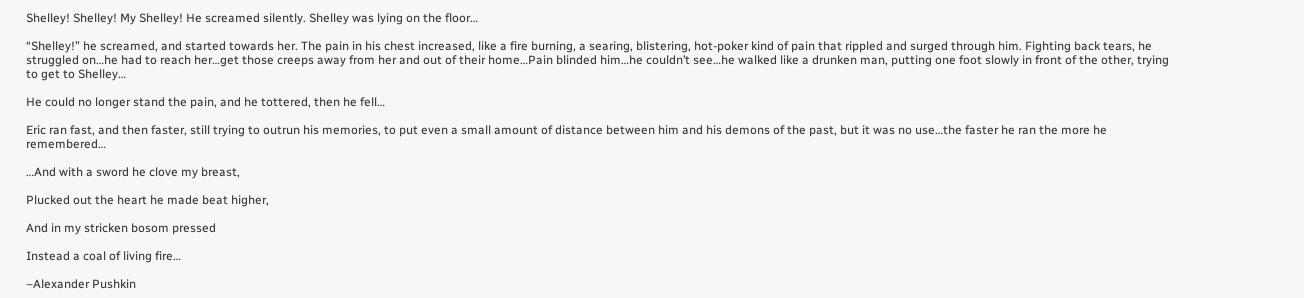Shelley! Shelley! My Shelley! He screamed silently. Shelley was lying on the floor…

“Shelley!” he screamed, and started towards her. The pain in his chest increased, like a fire burning, a searing, blistering, hot-poker kind of pain that rippled and surged through him. Fighting back tears, he struggled on…he had to reach her…get those creeps away from her and out of their home…Pain blinded him…he couldn’t see…he walked like a drunken man, putting one foot slowly in front of the other, trying to get to Shelley…

He could no longer stand the pain, and he tottered, then he fell…

Eric ran fast, and then faster, still trying to outrun his memories, to put even a small amount of distance between him and his demons of the past, but it was no use…the faster he ran the more he remembered…

…And with a sword he clove my breast,

Plucked out the heart he made beat higher,

And in my stricken bosom pressed

Instead a coal of living fire…

–Alexander Pushkin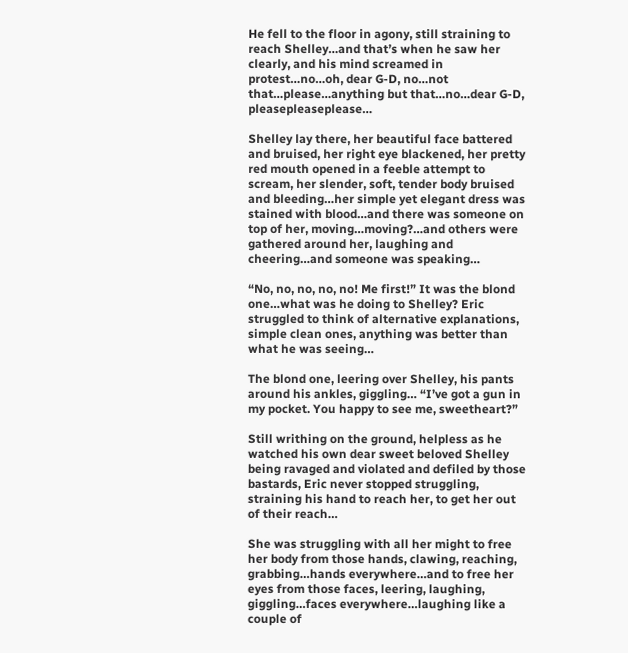He fell to the floor in agony, still straining to reach Shelley…and that’s when he saw her clearly, and his mind screamed in protest…no…oh, dear G-D, no…not that…please…anything but that…no…dear G-D, pleasepleaseplease…

Shelley lay there, her beautiful face battered and bruised, her right eye blackened, her pretty red mouth opened in a feeble attempt to scream, her slender, soft, tender body bruised and bleeding…her simple yet elegant dress was stained with blood…and there was someone on top of her, moving…moving?…and others were gathered around her, laughing and cheering…and someone was speaking…

“No, no, no, no, no! Me first!” It was the blond one…what was he doing to Shelley? Eric struggled to think of alternative explanations, simple clean ones, anything was better than what he was seeing…

The blond one, leering over Shelley, his pants around his ankles, giggling… “I’ve got a gun in my pocket. You happy to see me, sweetheart?”

Still writhing on the ground, helpless as he watched his own dear sweet beloved Shelley being ravaged and violated and defiled by those bastards, Eric never stopped struggling, straining his hand to reach her, to get her out of their reach…

She was struggling with all her might to free her body from those hands, clawing, reaching, grabbing…hands everywhere…and to free her eyes from those faces, leering, laughing, giggling…faces everywhere…laughing like a couple of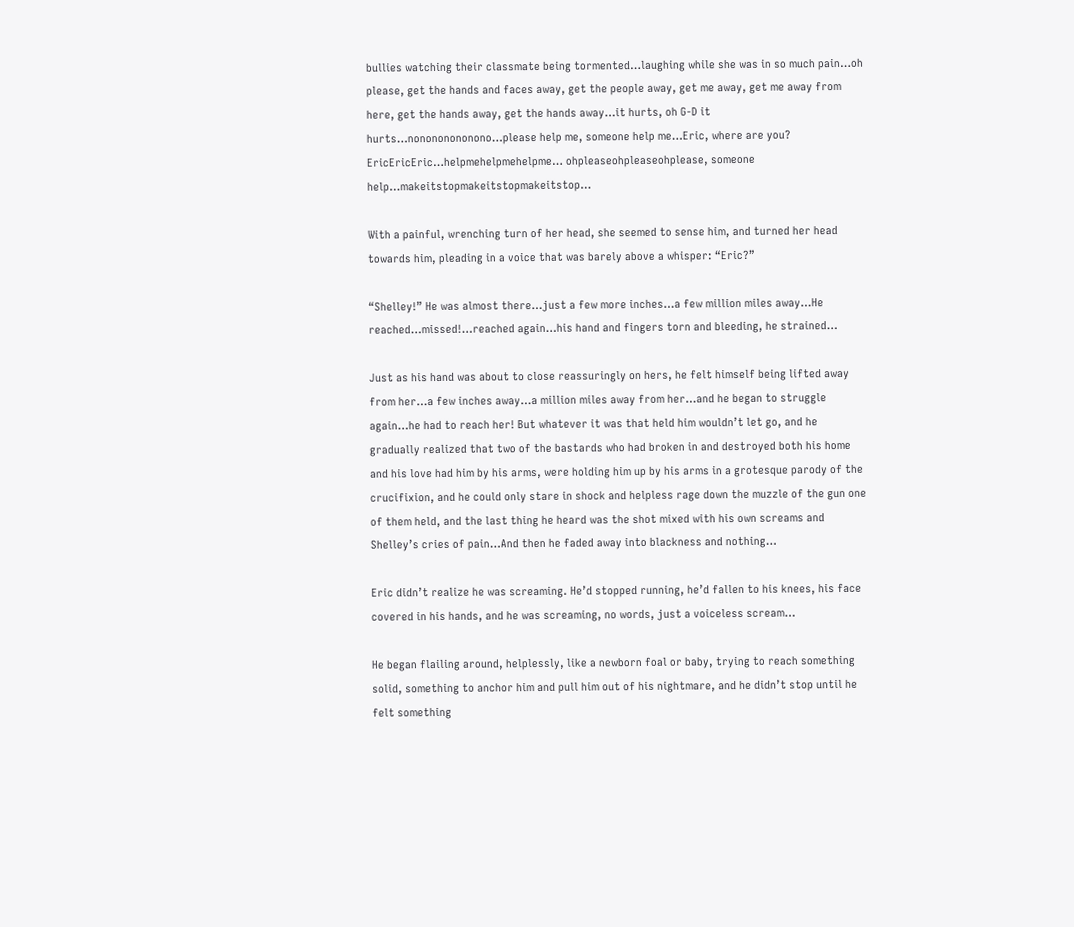bullies watching their classmate being tormented…laughing while she was in so much pain…oh please, get the hands and faces away, get the people away, get me away, get me away from here, get the hands away, get the hands away…it hurts, oh G-D it hurts…nonononononono…please help me, someone help me…Eric, where are you? EricEricEric…helpmehelpmehelpme… ohpleaseohpleaseohplease, someone help…makeitstopmakeitstopmakeitstop…

With a painful, wrenching turn of her head, she seemed to sense him, and turned her head towards him, pleading in a voice that was barely above a whisper: “Eric?”

“Shelley!” He was almost there…just a few more inches…a few million miles away…He reached…missed!…reached again…his hand and fingers torn and bleeding, he strained…

Just as his hand was about to close reassuringly on hers, he felt himself being lifted away from her…a few inches away…a million miles away from her…and he began to struggle again…he had to reach her! But whatever it was that held him wouldn’t let go, and he gradually realized that two of the bastards who had broken in and destroyed both his home and his love had him by his arms, were holding him up by his arms in a grotesque parody of the crucifixion, and he could only stare in shock and helpless rage down the muzzle of the gun one of them held, and the last thing he heard was the shot mixed with his own screams and Shelley’s cries of pain…And then he faded away into blackness and nothing…

Eric didn’t realize he was screaming. He’d stopped running, he’d fallen to his knees, his face covered in his hands, and he was screaming, no words, just a voiceless scream…

He began flailing around, helplessly, like a newborn foal or baby, trying to reach something solid, something to anchor him and pull him out of his nightmare, and he didn’t stop until he felt something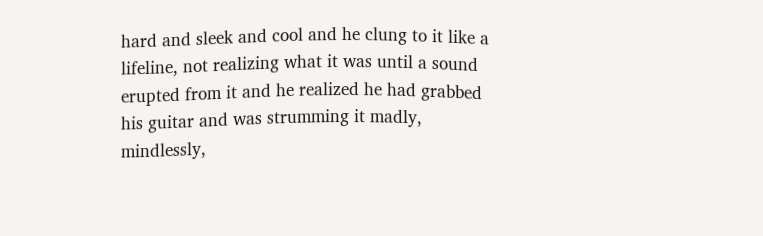hard and sleek and cool and he clung to it like a lifeline, not realizing what it was until a sound erupted from it and he realized he had grabbed his guitar and was strumming it madly, mindlessly,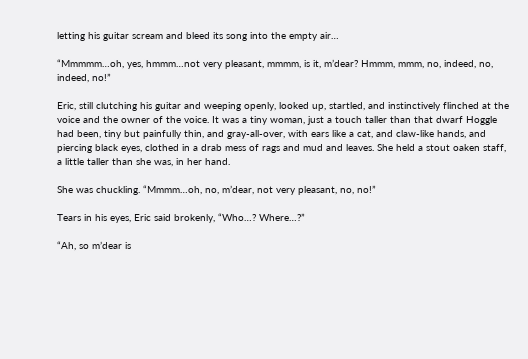letting his guitar scream and bleed its song into the empty air…

“Mmmmm…oh, yes, hmmm…not very pleasant, mmmm, is it, m’dear? Hmmm, mmm, no, indeed, no, indeed, no!”

Eric, still clutching his guitar and weeping openly, looked up, startled, and instinctively flinched at the voice and the owner of the voice. It was a tiny woman, just a touch taller than that dwarf Hoggle had been, tiny but painfully thin, and gray-all-over, with ears like a cat, and claw-like hands, and piercing black eyes, clothed in a drab mess of rags and mud and leaves. She held a stout oaken staff, a little taller than she was, in her hand.

She was chuckling. “Mmmm…oh, no, m’dear, not very pleasant, no, no!”

Tears in his eyes, Eric said brokenly, “Who…? Where…?”

“Ah, so m’dear is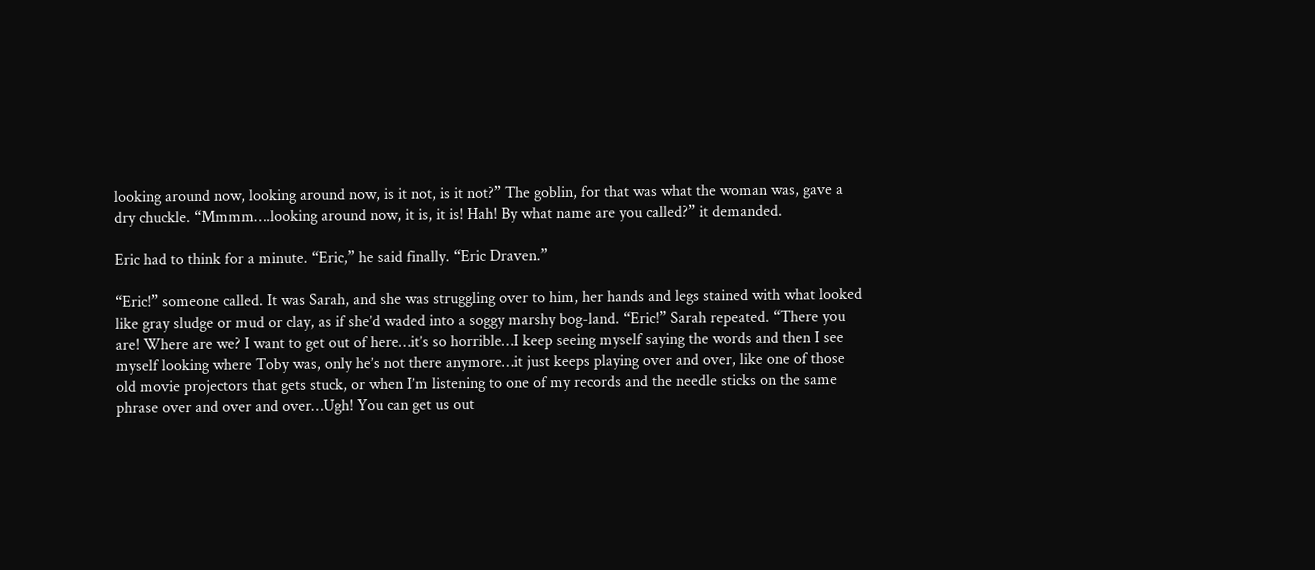looking around now, looking around now, is it not, is it not?” The goblin, for that was what the woman was, gave a dry chuckle. “Mmmm….looking around now, it is, it is! Hah! By what name are you called?” it demanded.

Eric had to think for a minute. “Eric,” he said finally. “Eric Draven.”

“Eric!” someone called. It was Sarah, and she was struggling over to him, her hands and legs stained with what looked like gray sludge or mud or clay, as if she’d waded into a soggy marshy bog-land. “Eric!” Sarah repeated. “There you are! Where are we? I want to get out of here…it’s so horrible…I keep seeing myself saying the words and then I see myself looking where Toby was, only he’s not there anymore…it just keeps playing over and over, like one of those old movie projectors that gets stuck, or when I’m listening to one of my records and the needle sticks on the same phrase over and over and over…Ugh! You can get us out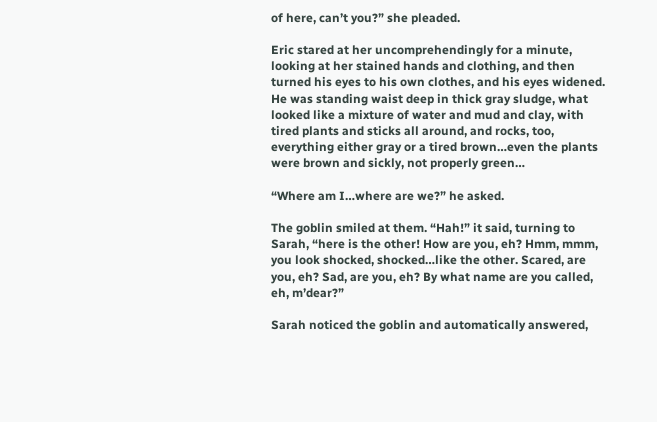of here, can’t you?” she pleaded.

Eric stared at her uncomprehendingly for a minute, looking at her stained hands and clothing, and then turned his eyes to his own clothes, and his eyes widened. He was standing waist deep in thick gray sludge, what looked like a mixture of water and mud and clay, with tired plants and sticks all around, and rocks, too, everything either gray or a tired brown…even the plants were brown and sickly, not properly green…

“Where am I…where are we?” he asked.

The goblin smiled at them. “Hah!” it said, turning to Sarah, “here is the other! How are you, eh? Hmm, mmm, you look shocked, shocked…like the other. Scared, are you, eh? Sad, are you, eh? By what name are you called, eh, m’dear?”

Sarah noticed the goblin and automatically answered,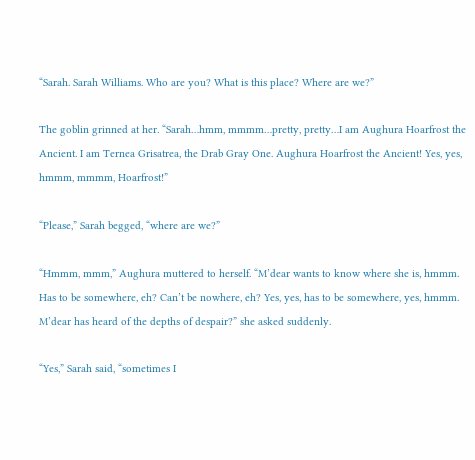“Sarah. Sarah Williams. Who are you? What is this place? Where are we?”

The goblin grinned at her. “Sarah…hmm, mmmm…pretty, pretty…I am Aughura Hoarfrost the Ancient. I am Ternea Grisatrea, the Drab Gray One. Aughura Hoarfrost the Ancient! Yes, yes, hmmm, mmmm, Hoarfrost!”

“Please,” Sarah begged, “where are we?”

“Hmmm, mmm,” Aughura muttered to herself. “M’dear wants to know where she is, hmmm. Has to be somewhere, eh? Can’t be nowhere, eh? Yes, yes, has to be somewhere, yes, hmmm. M’dear has heard of the depths of despair?” she asked suddenly.

“Yes,” Sarah said, “sometimes I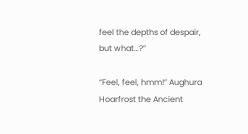feel the depths of despair, but what…?”

“Feel, feel, hmm!” Aughura Hoarfrost the Ancient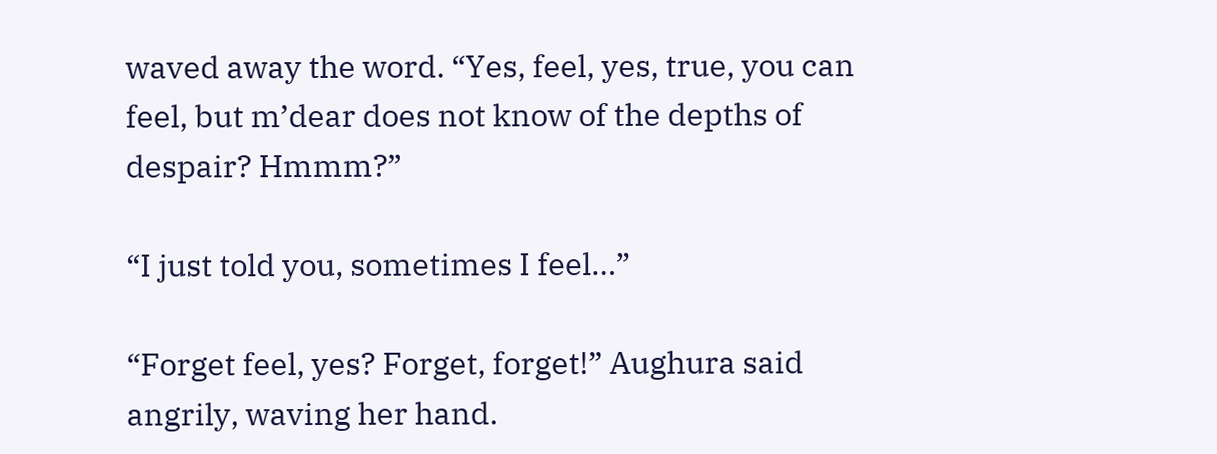waved away the word. “Yes, feel, yes, true, you can feel, but m’dear does not know of the depths of despair? Hmmm?”

“I just told you, sometimes I feel…”

“Forget feel, yes? Forget, forget!” Aughura said angrily, waving her hand.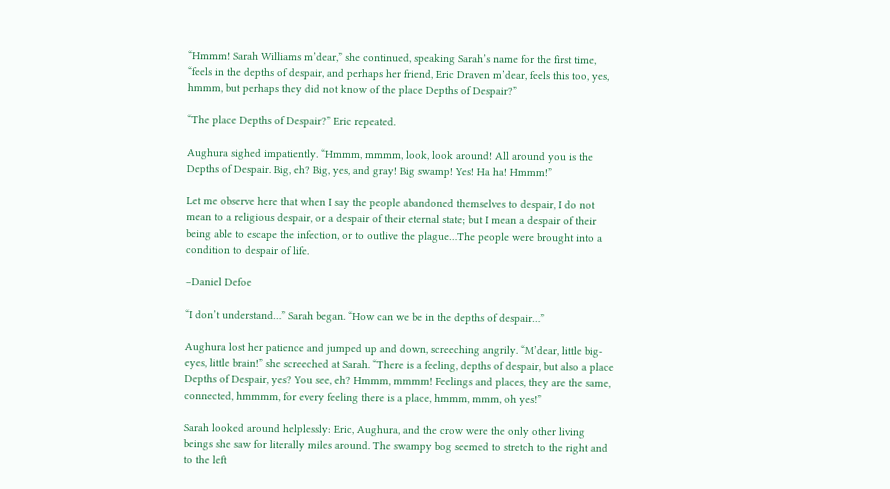“Hmmm! Sarah Williams m’dear,” she continued, speaking Sarah’s name for the first time, “feels in the depths of despair, and perhaps her friend, Eric Draven m’dear, feels this too, yes, hmmm, but perhaps they did not know of the place Depths of Despair?”

“The place Depths of Despair?” Eric repeated.

Aughura sighed impatiently. “Hmmm, mmmm, look, look around! All around you is the Depths of Despair. Big, eh? Big, yes, and gray! Big swamp! Yes! Ha ha! Hmmm!”

Let me observe here that when I say the people abandoned themselves to despair, I do not mean to a religious despair, or a despair of their eternal state; but I mean a despair of their being able to escape the infection, or to outlive the plague…The people were brought into a condition to despair of life.

–Daniel Defoe

“I don’t understand…” Sarah began. “How can we be in the depths of despair…”

Aughura lost her patience and jumped up and down, screeching angrily. “M’dear, little big-eyes, little brain!” she screeched at Sarah. “There is a feeling, depths of despair, but also a place Depths of Despair, yes? You see, eh? Hmmm, mmmm! Feelings and places, they are the same, connected, hmmmm, for every feeling there is a place, hmmm, mmm, oh yes!”

Sarah looked around helplessly: Eric, Aughura, and the crow were the only other living beings she saw for literally miles around. The swampy bog seemed to stretch to the right and to the left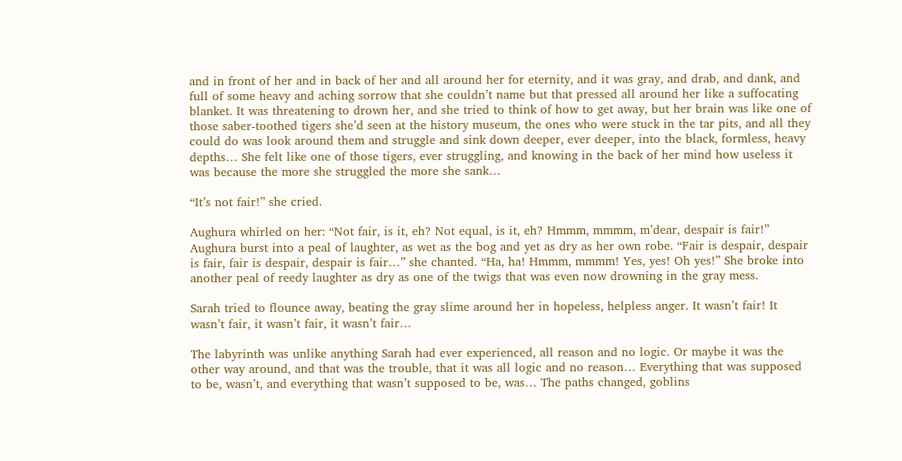and in front of her and in back of her and all around her for eternity, and it was gray, and drab, and dank, and full of some heavy and aching sorrow that she couldn’t name but that pressed all around her like a suffocating blanket. It was threatening to drown her, and she tried to think of how to get away, but her brain was like one of those saber-toothed tigers she’d seen at the history museum, the ones who were stuck in the tar pits, and all they could do was look around them and struggle and sink down deeper, ever deeper, into the black, formless, heavy depths… She felt like one of those tigers, ever struggling, and knowing in the back of her mind how useless it was because the more she struggled the more she sank…

“It’s not fair!” she cried.

Aughura whirled on her: “Not fair, is it, eh? Not equal, is it, eh? Hmmm, mmmm, m’dear, despair is fair!” Aughura burst into a peal of laughter, as wet as the bog and yet as dry as her own robe. “Fair is despair, despair is fair, fair is despair, despair is fair…” she chanted. “Ha, ha! Hmmm, mmmm! Yes, yes! Oh yes!” She broke into another peal of reedy laughter as dry as one of the twigs that was even now drowning in the gray mess.

Sarah tried to flounce away, beating the gray slime around her in hopeless, helpless anger. It wasn’t fair! It wasn’t fair, it wasn’t fair, it wasn’t fair…

The labyrinth was unlike anything Sarah had ever experienced, all reason and no logic. Or maybe it was the other way around, and that was the trouble, that it was all logic and no reason… Everything that was supposed to be, wasn’t, and everything that wasn’t supposed to be, was… The paths changed, goblins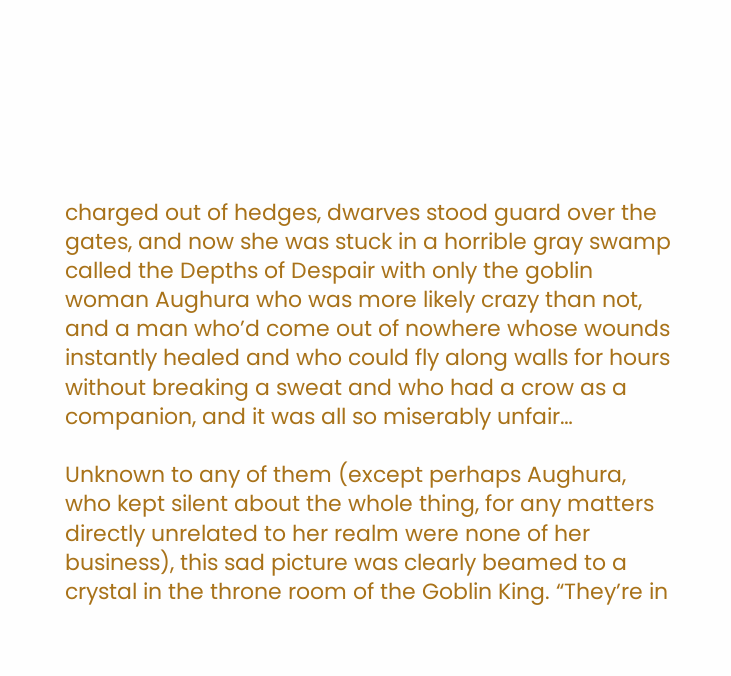charged out of hedges, dwarves stood guard over the gates, and now she was stuck in a horrible gray swamp called the Depths of Despair with only the goblin woman Aughura who was more likely crazy than not, and a man who’d come out of nowhere whose wounds instantly healed and who could fly along walls for hours without breaking a sweat and who had a crow as a companion, and it was all so miserably unfair…

Unknown to any of them (except perhaps Aughura, who kept silent about the whole thing, for any matters directly unrelated to her realm were none of her business), this sad picture was clearly beamed to a crystal in the throne room of the Goblin King. “They’re in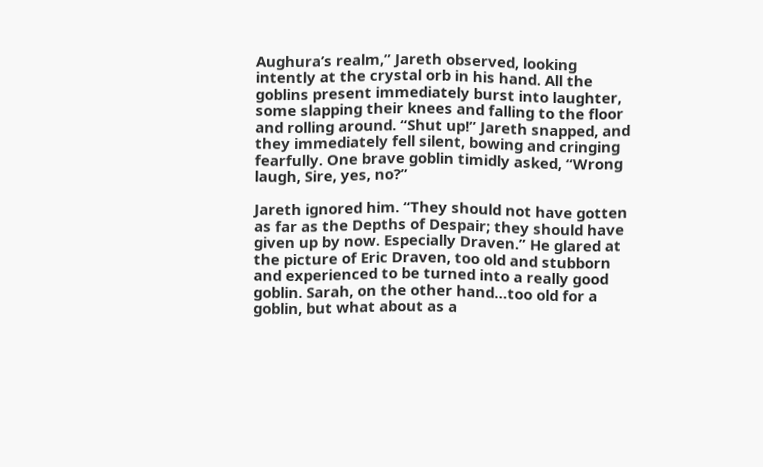Aughura’s realm,” Jareth observed, looking intently at the crystal orb in his hand. All the goblins present immediately burst into laughter, some slapping their knees and falling to the floor and rolling around. “Shut up!” Jareth snapped, and they immediately fell silent, bowing and cringing fearfully. One brave goblin timidly asked, “Wrong laugh, Sire, yes, no?”

Jareth ignored him. “They should not have gotten as far as the Depths of Despair; they should have given up by now. Especially Draven.” He glared at the picture of Eric Draven, too old and stubborn and experienced to be turned into a really good goblin. Sarah, on the other hand…too old for a goblin, but what about as a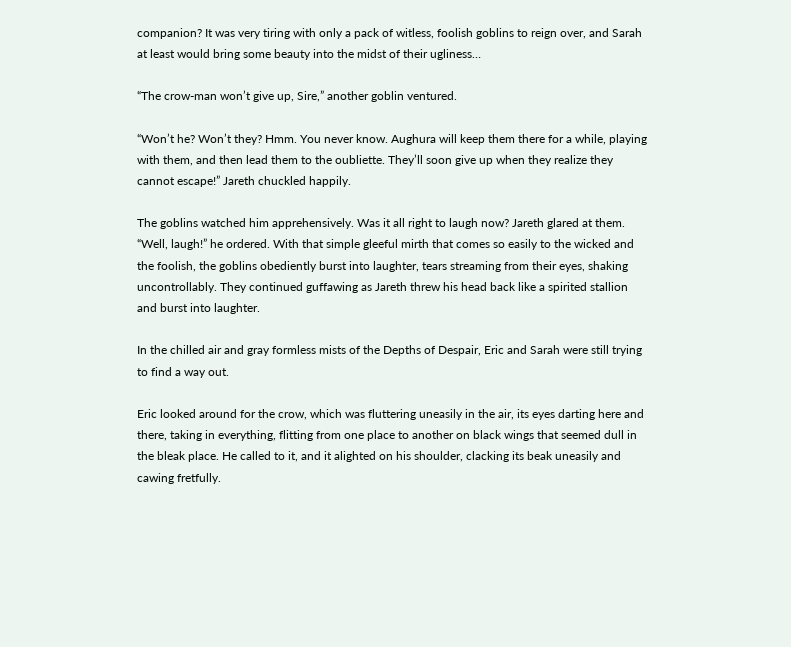companion? It was very tiring with only a pack of witless, foolish goblins to reign over, and Sarah at least would bring some beauty into the midst of their ugliness…

“The crow-man won’t give up, Sire,” another goblin ventured.

“Won’t he? Won’t they? Hmm. You never know. Aughura will keep them there for a while, playing with them, and then lead them to the oubliette. They’ll soon give up when they realize they cannot escape!” Jareth chuckled happily.

The goblins watched him apprehensively. Was it all right to laugh now? Jareth glared at them. “Well, laugh!” he ordered. With that simple gleeful mirth that comes so easily to the wicked and the foolish, the goblins obediently burst into laughter, tears streaming from their eyes, shaking uncontrollably. They continued guffawing as Jareth threw his head back like a spirited stallion and burst into laughter.

In the chilled air and gray formless mists of the Depths of Despair, Eric and Sarah were still trying to find a way out.

Eric looked around for the crow, which was fluttering uneasily in the air, its eyes darting here and there, taking in everything, flitting from one place to another on black wings that seemed dull in the bleak place. He called to it, and it alighted on his shoulder, clacking its beak uneasily and cawing fretfully.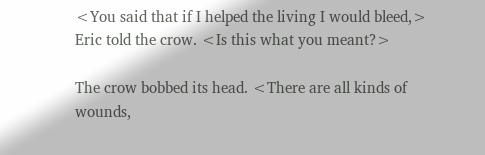<You said that if I helped the living I would bleed,> Eric told the crow. <Is this what you meant?>

The crow bobbed its head. <There are all kinds of wounds,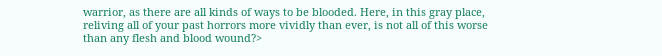warrior, as there are all kinds of ways to be blooded. Here, in this gray place, reliving all of your past horrors more vividly than ever, is not all of this worse than any flesh and blood wound?>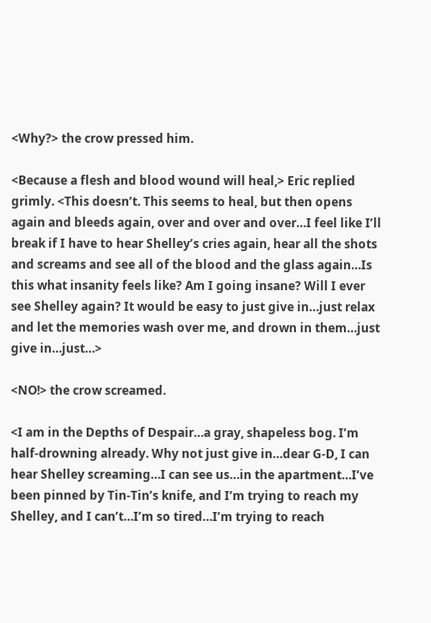<Why?> the crow pressed him.

<Because a flesh and blood wound will heal,> Eric replied grimly. <This doesn’t. This seems to heal, but then opens again and bleeds again, over and over and over…I feel like I’ll break if I have to hear Shelley’s cries again, hear all the shots and screams and see all of the blood and the glass again…Is this what insanity feels like? Am I going insane? Will I ever see Shelley again? It would be easy to just give in…just relax and let the memories wash over me, and drown in them…just give in…just…>

<NO!> the crow screamed.

<I am in the Depths of Despair…a gray, shapeless bog. I’m half-drowning already. Why not just give in…dear G-D, I can hear Shelley screaming…I can see us…in the apartment…I’ve been pinned by Tin-Tin’s knife, and I’m trying to reach my Shelley, and I can’t…I’m so tired…I’m trying to reach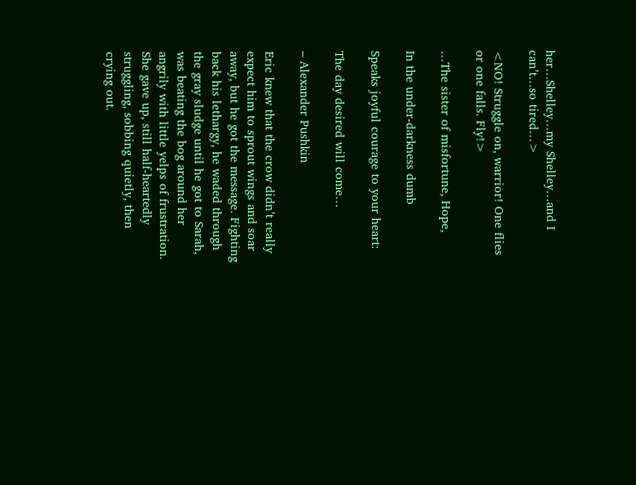her…Shelley…my Shelley…and I can’t…so tired…>

<NO! Struggle on, warrior! One flies or one falls. Fly!>

…The sister of misfortune, Hope,

In the under-darkness dumb

Speaks joyful courage to your heart:

The day desired will come…

– Alexander Pushkin

Eric knew that the crow didn’t really expect him to sprout wings and soar away, but he got the message. Fighting back his lethargy, he waded through the gray sludge until he got to Sarah, was beating the bog around her angrily with little yelps of frustration. She gave up, still half-heartedly struggling, sobbing quietly, then crying out.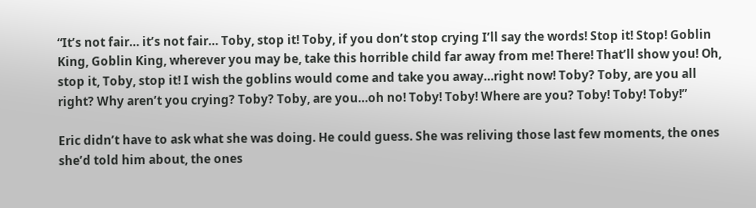“It’s not fair… it’s not fair… Toby, stop it! Toby, if you don’t stop crying I’ll say the words! Stop it! Stop! Goblin King, Goblin King, wherever you may be, take this horrible child far away from me! There! That’ll show you! Oh, stop it, Toby, stop it! I wish the goblins would come and take you away…right now! Toby? Toby, are you all right? Why aren’t you crying? Toby? Toby, are you…oh no! Toby! Toby! Where are you? Toby! Toby! Toby!”

Eric didn’t have to ask what she was doing. He could guess. She was reliving those last few moments, the ones she’d told him about, the ones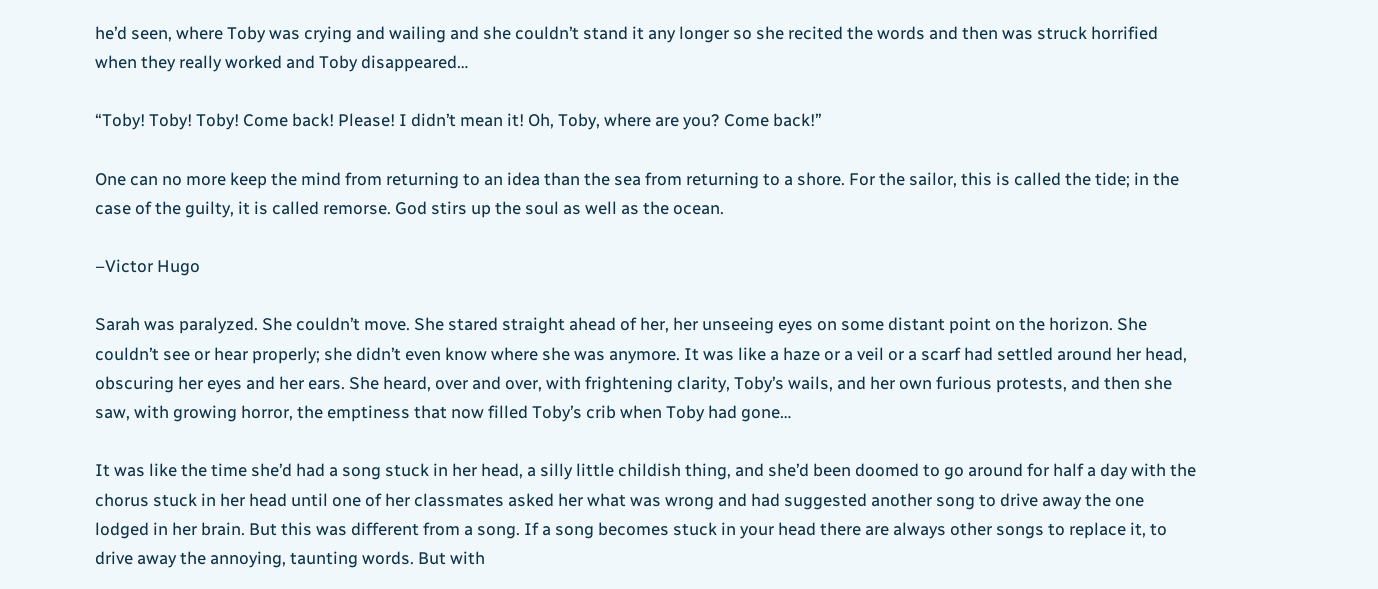he’d seen, where Toby was crying and wailing and she couldn’t stand it any longer so she recited the words and then was struck horrified when they really worked and Toby disappeared…

“Toby! Toby! Toby! Come back! Please! I didn’t mean it! Oh, Toby, where are you? Come back!”

One can no more keep the mind from returning to an idea than the sea from returning to a shore. For the sailor, this is called the tide; in the case of the guilty, it is called remorse. God stirs up the soul as well as the ocean.

–Victor Hugo

Sarah was paralyzed. She couldn’t move. She stared straight ahead of her, her unseeing eyes on some distant point on the horizon. She couldn’t see or hear properly; she didn’t even know where she was anymore. It was like a haze or a veil or a scarf had settled around her head, obscuring her eyes and her ears. She heard, over and over, with frightening clarity, Toby’s wails, and her own furious protests, and then she saw, with growing horror, the emptiness that now filled Toby’s crib when Toby had gone…

It was like the time she’d had a song stuck in her head, a silly little childish thing, and she’d been doomed to go around for half a day with the chorus stuck in her head until one of her classmates asked her what was wrong and had suggested another song to drive away the one lodged in her brain. But this was different from a song. If a song becomes stuck in your head there are always other songs to replace it, to drive away the annoying, taunting words. But with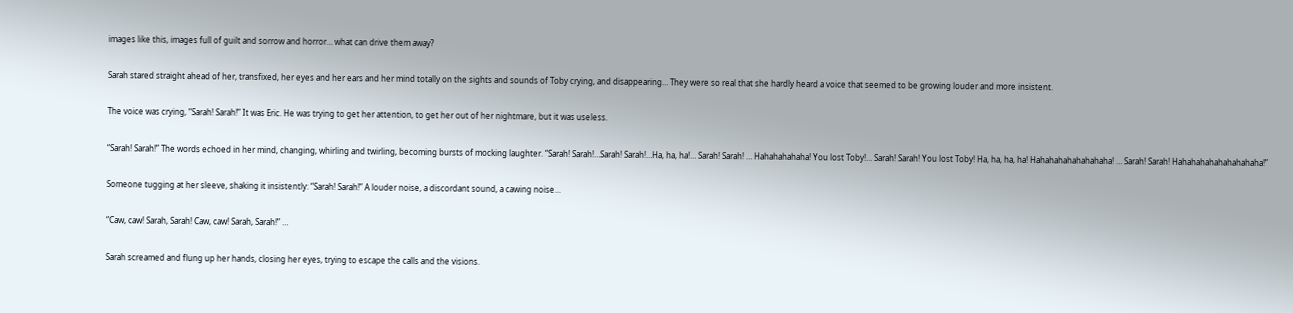images like this, images full of guilt and sorrow and horror… what can drive them away?

Sarah stared straight ahead of her, transfixed, her eyes and her ears and her mind totally on the sights and sounds of Toby crying, and disappearing… They were so real that she hardly heard a voice that seemed to be growing louder and more insistent.

The voice was crying, “Sarah! Sarah!” It was Eric. He was trying to get her attention, to get her out of her nightmare, but it was useless.

“Sarah! Sarah!” The words echoed in her mind, changing, whirling and twirling, becoming bursts of mocking laughter. “Sarah! Sarah!…Sarah! Sarah!…Ha, ha, ha!… Sarah! Sarah! … Hahahahahaha! You lost Toby!… Sarah! Sarah! You lost Toby! Ha, ha, ha, ha! Hahahahahahahahaha! … Sarah! Sarah! Hahahahahahahahahaha!”

Someone tugging at her sleeve, shaking it insistently: “Sarah! Sarah!” A louder noise, a discordant sound, a cawing noise…

“Caw, caw! Sarah, Sarah! Caw, caw! Sarah, Sarah!” …

Sarah screamed and flung up her hands, closing her eyes, trying to escape the calls and the visions.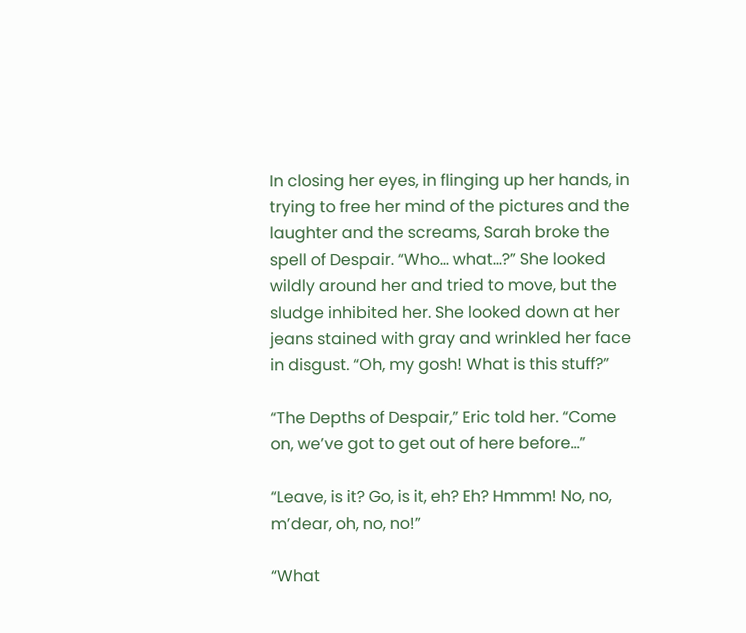In closing her eyes, in flinging up her hands, in trying to free her mind of the pictures and the laughter and the screams, Sarah broke the spell of Despair. “Who… what…?” She looked wildly around her and tried to move, but the sludge inhibited her. She looked down at her jeans stained with gray and wrinkled her face in disgust. “Oh, my gosh! What is this stuff?”

“The Depths of Despair,” Eric told her. “Come on, we’ve got to get out of here before…”

“Leave, is it? Go, is it, eh? Eh? Hmmm! No, no, m’dear, oh, no, no!”

“What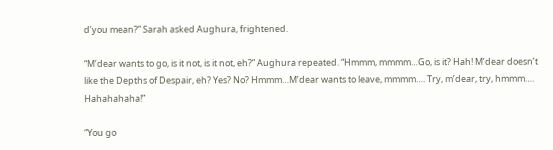d’you mean?” Sarah asked Aughura, frightened.

“M’dear wants to go, is it not, is it not, eh?” Aughura repeated. “Hmmm, mmmm…Go, is it? Hah! M’dear doesn’t like the Depths of Despair, eh? Yes? No? Hmmm…M’dear wants to leave, mmmm…. Try, m’dear, try, hmmm…. Hahahahaha!”

“You go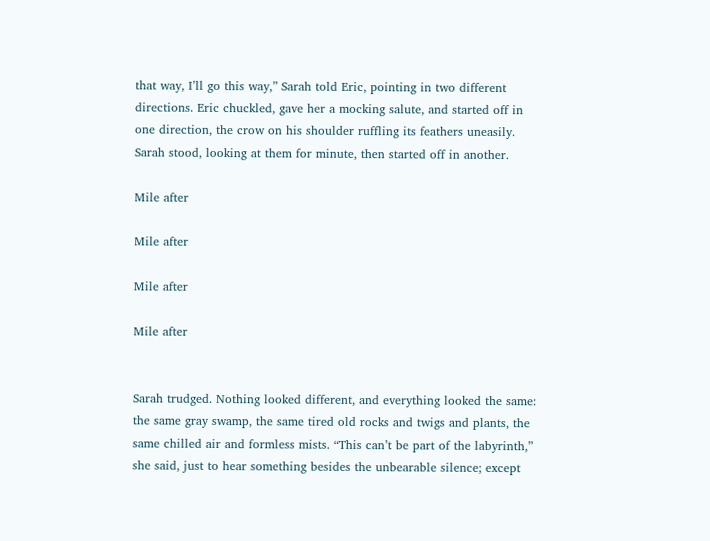that way, I’ll go this way,” Sarah told Eric, pointing in two different directions. Eric chuckled, gave her a mocking salute, and started off in one direction, the crow on his shoulder ruffling its feathers uneasily. Sarah stood, looking at them for minute, then started off in another.

Mile after

Mile after

Mile after

Mile after


Sarah trudged. Nothing looked different, and everything looked the same: the same gray swamp, the same tired old rocks and twigs and plants, the same chilled air and formless mists. “This can’t be part of the labyrinth,” she said, just to hear something besides the unbearable silence; except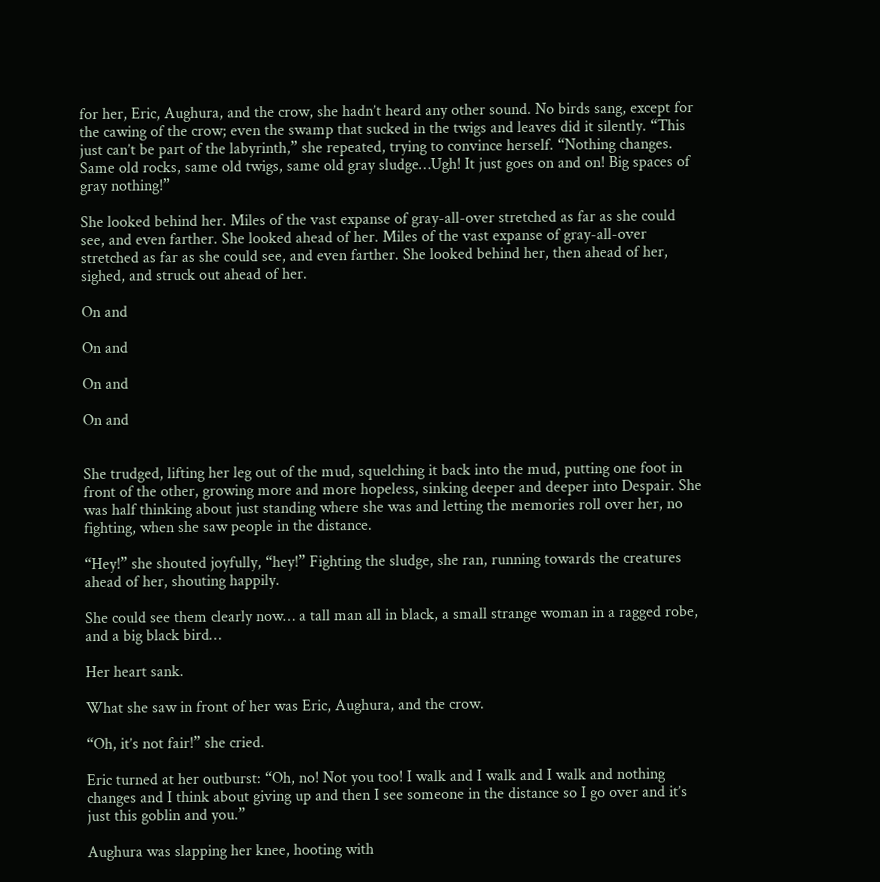for her, Eric, Aughura, and the crow, she hadn’t heard any other sound. No birds sang, except for the cawing of the crow; even the swamp that sucked in the twigs and leaves did it silently. “This just can’t be part of the labyrinth,” she repeated, trying to convince herself. “Nothing changes. Same old rocks, same old twigs, same old gray sludge…Ugh! It just goes on and on! Big spaces of gray nothing!”

She looked behind her. Miles of the vast expanse of gray-all-over stretched as far as she could see, and even farther. She looked ahead of her. Miles of the vast expanse of gray-all-over stretched as far as she could see, and even farther. She looked behind her, then ahead of her, sighed, and struck out ahead of her.

On and

On and

On and

On and


She trudged, lifting her leg out of the mud, squelching it back into the mud, putting one foot in front of the other, growing more and more hopeless, sinking deeper and deeper into Despair. She was half thinking about just standing where she was and letting the memories roll over her, no fighting, when she saw people in the distance.

“Hey!” she shouted joyfully, “hey!” Fighting the sludge, she ran, running towards the creatures ahead of her, shouting happily.

She could see them clearly now… a tall man all in black, a small strange woman in a ragged robe, and a big black bird…

Her heart sank.

What she saw in front of her was Eric, Aughura, and the crow.

“Oh, it’s not fair!” she cried.

Eric turned at her outburst: “Oh, no! Not you too! I walk and I walk and I walk and nothing changes and I think about giving up and then I see someone in the distance so I go over and it’s just this goblin and you.”

Aughura was slapping her knee, hooting with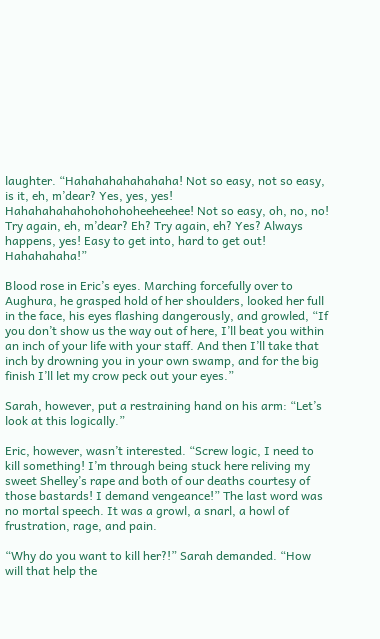laughter. “Hahahahahahahaha! Not so easy, not so easy, is it, eh, m’dear? Yes, yes, yes! Hahahahahahohohohoheeheehee! Not so easy, oh, no, no! Try again, eh, m’dear? Eh? Try again, eh? Yes? Always happens, yes! Easy to get into, hard to get out! Hahahahaha!”

Blood rose in Eric’s eyes. Marching forcefully over to Aughura, he grasped hold of her shoulders, looked her full in the face, his eyes flashing dangerously, and growled, “If you don’t show us the way out of here, I’ll beat you within an inch of your life with your staff. And then I’ll take that inch by drowning you in your own swamp, and for the big finish I’ll let my crow peck out your eyes.”

Sarah, however, put a restraining hand on his arm: “Let’s look at this logically.”

Eric, however, wasn’t interested. “Screw logic, I need to kill something! I’m through being stuck here reliving my sweet Shelley’s rape and both of our deaths courtesy of those bastards! I demand vengeance!” The last word was no mortal speech. It was a growl, a snarl, a howl of frustration, rage, and pain.

“Why do you want to kill her?!” Sarah demanded. “How will that help the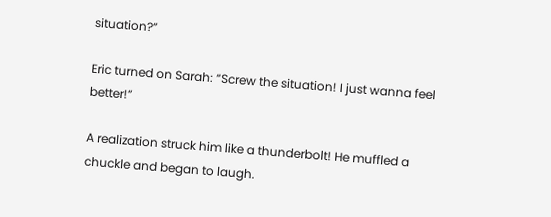situation?”

Eric turned on Sarah: “Screw the situation! I just wanna feel better!”

A realization struck him like a thunderbolt! He muffled a chuckle and began to laugh.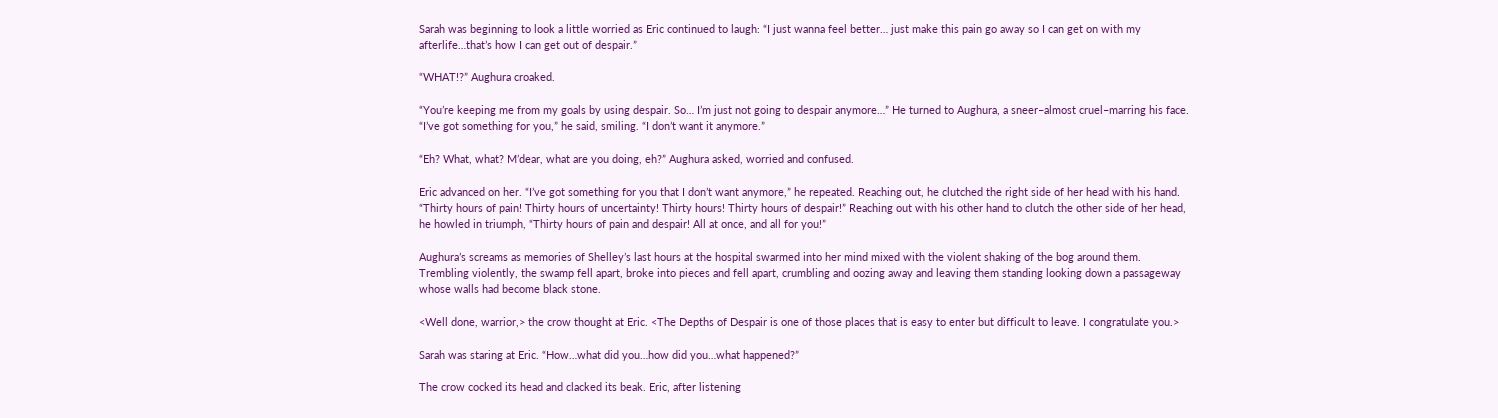Sarah was beginning to look a little worried as Eric continued to laugh: “I just wanna feel better… just make this pain go away so I can get on with my afterlife…that’s how I can get out of despair.”

“WHAT!?” Aughura croaked.

“You’re keeping me from my goals by using despair. So… I’m just not going to despair anymore…” He turned to Aughura, a sneer–almost cruel–marring his face. “I’ve got something for you,” he said, smiling. “I don’t want it anymore.”

“Eh? What, what? M’dear, what are you doing, eh?” Aughura asked, worried and confused.

Eric advanced on her. “I’ve got something for you that I don’t want anymore,” he repeated. Reaching out, he clutched the right side of her head with his hand. “Thirty hours of pain! Thirty hours of uncertainty! Thirty hours! Thirty hours of despair!” Reaching out with his other hand to clutch the other side of her head, he howled in triumph, “Thirty hours of pain and despair! All at once, and all for you!”

Aughura’s screams as memories of Shelley’s last hours at the hospital swarmed into her mind mixed with the violent shaking of the bog around them. Trembling violently, the swamp fell apart, broke into pieces and fell apart, crumbling and oozing away and leaving them standing looking down a passageway whose walls had become black stone.

<Well done, warrior,> the crow thought at Eric. <The Depths of Despair is one of those places that is easy to enter but difficult to leave. I congratulate you.>

Sarah was staring at Eric. “How…what did you…how did you…what happened?”

The crow cocked its head and clacked its beak. Eric, after listening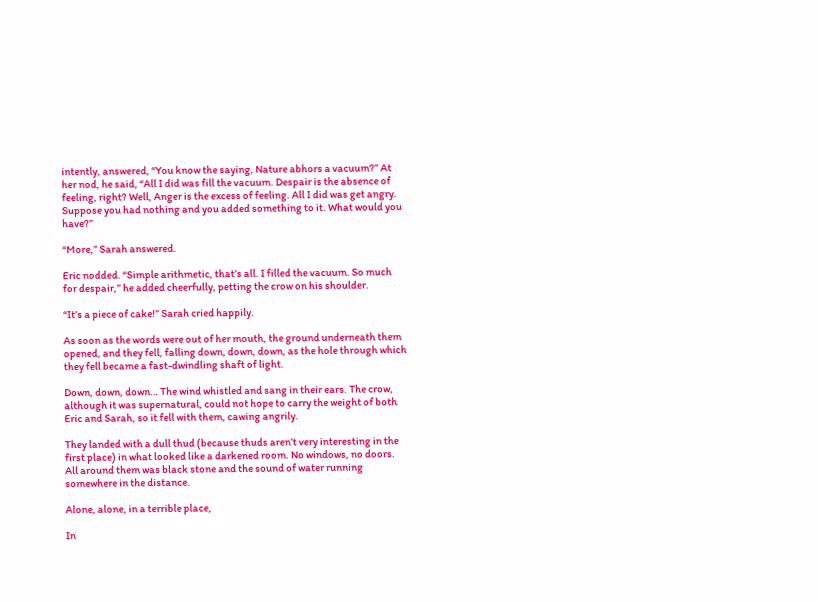intently, answered, “You know the saying, Nature abhors a vacuum?” At her nod, he said, “All I did was fill the vacuum. Despair is the absence of feeling, right? Well, Anger is the excess of feeling. All I did was get angry. Suppose you had nothing and you added something to it. What would you have?”

“More,” Sarah answered.

Eric nodded. “Simple arithmetic, that’s all. I filled the vacuum. So much for despair,” he added cheerfully, petting the crow on his shoulder.

“It’s a piece of cake!” Sarah cried happily.

As soon as the words were out of her mouth, the ground underneath them opened, and they fell, falling down, down, down, as the hole through which they fell became a fast-dwindling shaft of light.

Down, down, down… The wind whistled and sang in their ears. The crow, although it was supernatural, could not hope to carry the weight of both Eric and Sarah, so it fell with them, cawing angrily.

They landed with a dull thud (because thuds aren’t very interesting in the first place) in what looked like a darkened room. No windows, no doors. All around them was black stone and the sound of water running somewhere in the distance.

Alone, alone, in a terrible place,

In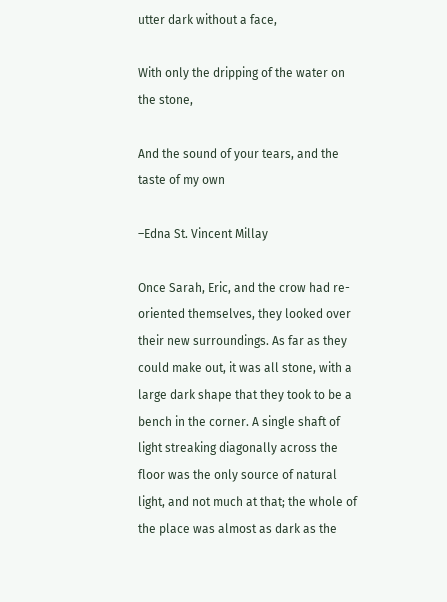utter dark without a face,

With only the dripping of the water on the stone,

And the sound of your tears, and the taste of my own

–Edna St. Vincent Millay

Once Sarah, Eric, and the crow had re-oriented themselves, they looked over their new surroundings. As far as they could make out, it was all stone, with a large dark shape that they took to be a bench in the corner. A single shaft of light streaking diagonally across the floor was the only source of natural light, and not much at that; the whole of the place was almost as dark as the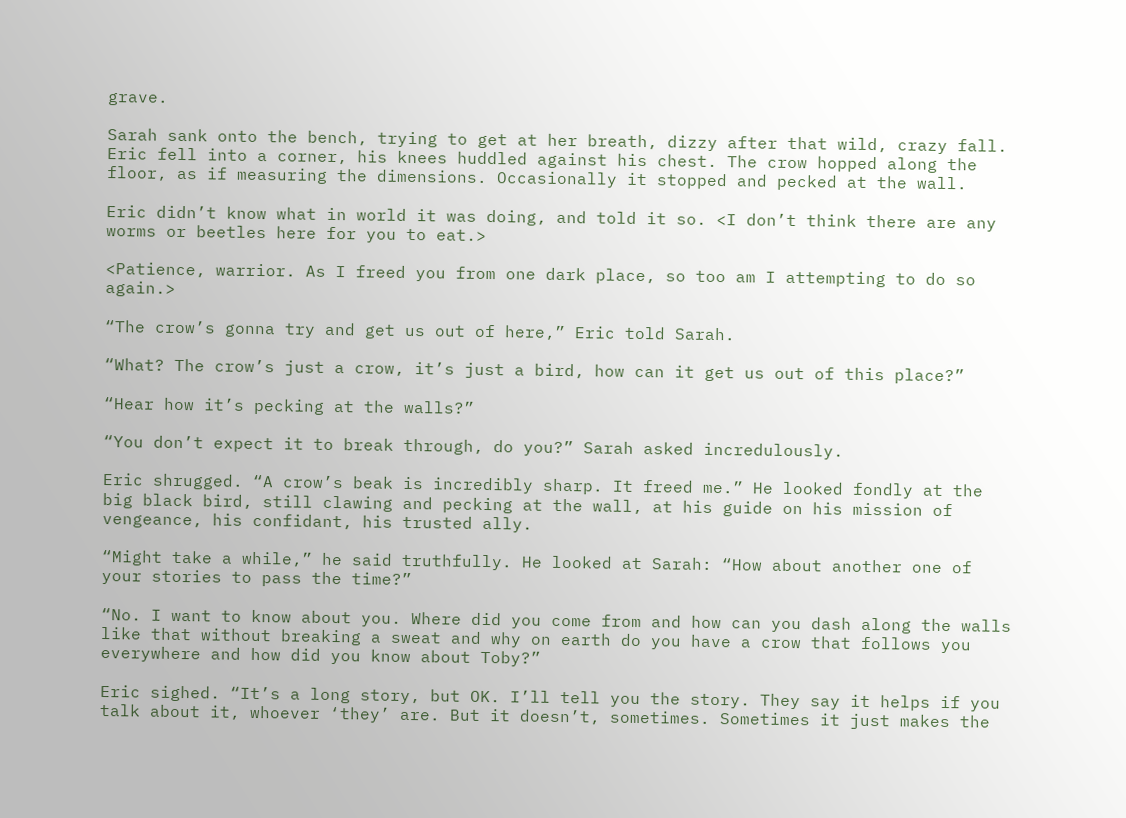grave.

Sarah sank onto the bench, trying to get at her breath, dizzy after that wild, crazy fall. Eric fell into a corner, his knees huddled against his chest. The crow hopped along the floor, as if measuring the dimensions. Occasionally it stopped and pecked at the wall.

Eric didn’t know what in world it was doing, and told it so. <I don’t think there are any worms or beetles here for you to eat.>

<Patience, warrior. As I freed you from one dark place, so too am I attempting to do so again.>

“The crow’s gonna try and get us out of here,” Eric told Sarah.

“What? The crow’s just a crow, it’s just a bird, how can it get us out of this place?”

“Hear how it’s pecking at the walls?”

“You don’t expect it to break through, do you?” Sarah asked incredulously.

Eric shrugged. “A crow’s beak is incredibly sharp. It freed me.” He looked fondly at the big black bird, still clawing and pecking at the wall, at his guide on his mission of vengeance, his confidant, his trusted ally.

“Might take a while,” he said truthfully. He looked at Sarah: “How about another one of your stories to pass the time?”

“No. I want to know about you. Where did you come from and how can you dash along the walls like that without breaking a sweat and why on earth do you have a crow that follows you everywhere and how did you know about Toby?”

Eric sighed. “It’s a long story, but OK. I’ll tell you the story. They say it helps if you talk about it, whoever ‘they’ are. But it doesn’t, sometimes. Sometimes it just makes the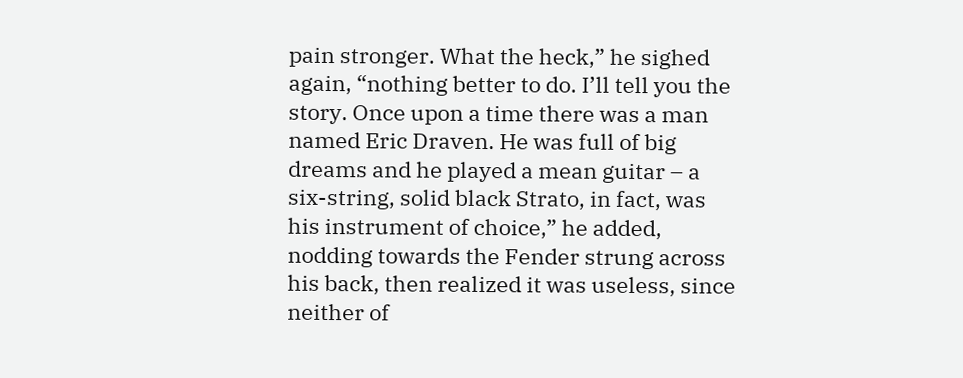pain stronger. What the heck,” he sighed again, “nothing better to do. I’ll tell you the story. Once upon a time there was a man named Eric Draven. He was full of big dreams and he played a mean guitar – a six-string, solid black Strato, in fact, was his instrument of choice,” he added, nodding towards the Fender strung across his back, then realized it was useless, since neither of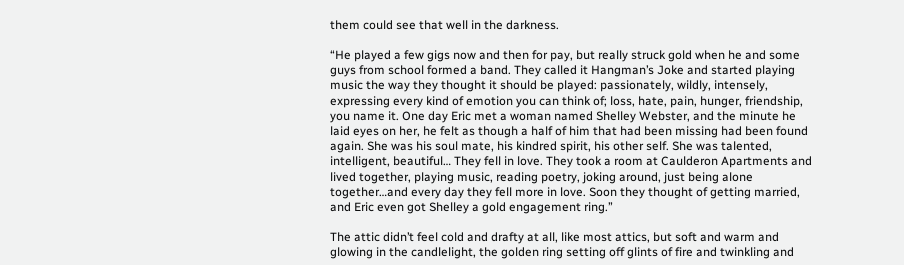them could see that well in the darkness.

“He played a few gigs now and then for pay, but really struck gold when he and some guys from school formed a band. They called it Hangman’s Joke and started playing music the way they thought it should be played: passionately, wildly, intensely, expressing every kind of emotion you can think of; loss, hate, pain, hunger, friendship, you name it. One day Eric met a woman named Shelley Webster, and the minute he laid eyes on her, he felt as though a half of him that had been missing had been found again. She was his soul mate, his kindred spirit, his other self. She was talented, intelligent, beautiful… They fell in love. They took a room at Caulderon Apartments and lived together, playing music, reading poetry, joking around, just being alone together…and every day they fell more in love. Soon they thought of getting married, and Eric even got Shelley a gold engagement ring.”

The attic didn’t feel cold and drafty at all, like most attics, but soft and warm and glowing in the candlelight, the golden ring setting off glints of fire and twinkling and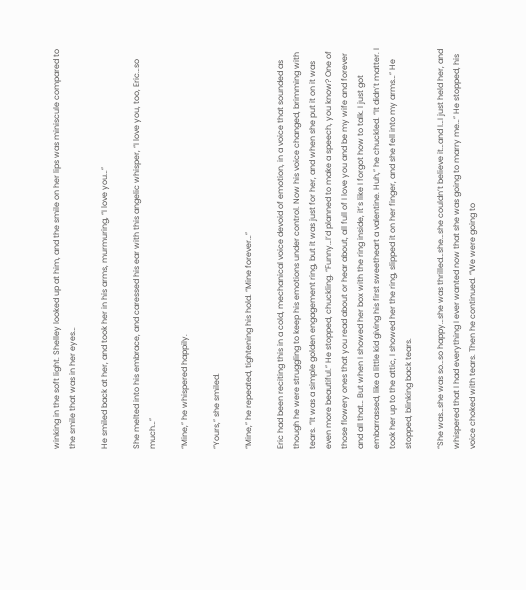winking in the soft light. Shelley looked up at him, and the smile on her lips was miniscule compared to the smile that was in her eyes…

He smiled back at her, and took her in his arms, murmuring, “I love you…”

She melted into his embrace, and caressed his ear with this angelic whisper, “I love you, too, Eric…so much…”

“Mine,” he whispered happily.

“Yours,” she smiled.

“Mine,” he repeated, tightening his hold. “Mine forever…”

Eric had been reciting this in a cold, mechanical voice devoid of emotion, in a voice that sounded as though he were struggling to keep his emotions under control. Now his voice changed, brimming with tears. “It was a simple golden engagement ring, but it was just for her, and when she put it on it was even more beautiful.” He stopped, chuckling. “Funny…I’d planned to make a speech, you know? One of those flowery ones that you read about or hear about, all full of I love you and be my wife and forever and all that… But when I showed her box with the ring inside, it’s like I forgot how to talk. I just got embarrassed, like a little kid giving his first sweetheart a valentine. Huh,” he chuckled. “It didn’t matter. I took her up to the attic, I showed her the ring, slipped it on her finger, and she fell into my arms…” He stopped, blinking back tears.

“She was…she was so…so happy…she was thrilled…she…she couldn’t believe it…and I…I just held her, and whispered that I had everything I ever wanted now that she was going to marry me…” He stopped, his voice choked with tears. Then he continued. “We were going to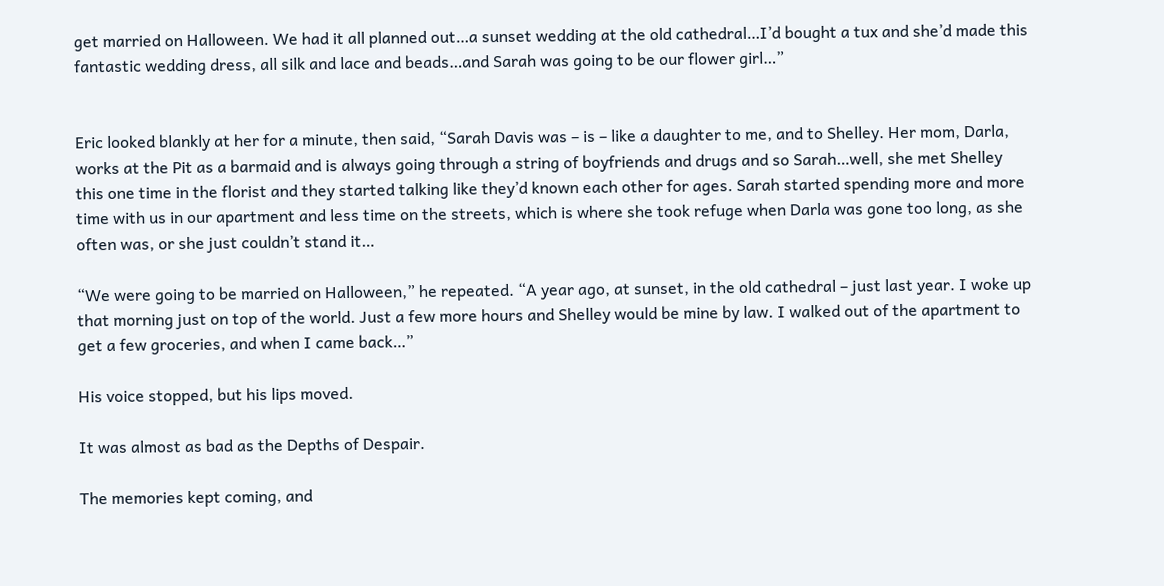get married on Halloween. We had it all planned out…a sunset wedding at the old cathedral…I’d bought a tux and she’d made this fantastic wedding dress, all silk and lace and beads…and Sarah was going to be our flower girl…”


Eric looked blankly at her for a minute, then said, “Sarah Davis was – is – like a daughter to me, and to Shelley. Her mom, Darla, works at the Pit as a barmaid and is always going through a string of boyfriends and drugs and so Sarah…well, she met Shelley this one time in the florist and they started talking like they’d known each other for ages. Sarah started spending more and more time with us in our apartment and less time on the streets, which is where she took refuge when Darla was gone too long, as she often was, or she just couldn’t stand it…

“We were going to be married on Halloween,” he repeated. “A year ago, at sunset, in the old cathedral – just last year. I woke up that morning just on top of the world. Just a few more hours and Shelley would be mine by law. I walked out of the apartment to get a few groceries, and when I came back…”

His voice stopped, but his lips moved.

It was almost as bad as the Depths of Despair.

The memories kept coming, and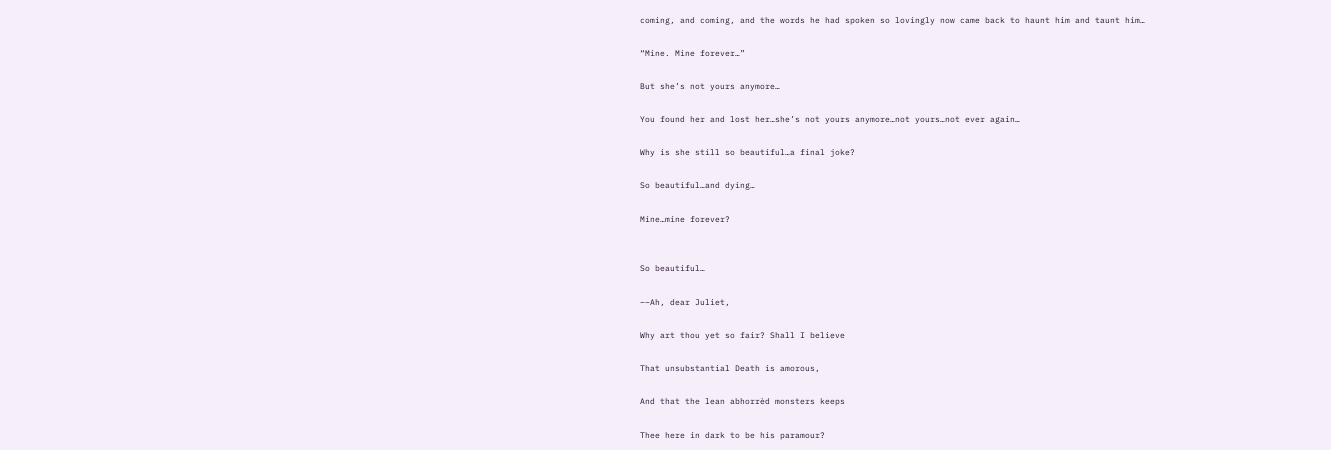coming, and coming, and the words he had spoken so lovingly now came back to haunt him and taunt him…

“Mine. Mine forever…”

But she’s not yours anymore…

You found her and lost her…she’s not yours anymore…not yours…not ever again…

Why is she still so beautiful…a final joke?

So beautiful…and dying…

Mine…mine forever?


So beautiful…

––Ah, dear Juliet,

Why art thou yet so fair? Shall I believe

That unsubstantial Death is amorous,

And that the lean abhorrèd monsters keeps

Thee here in dark to be his paramour?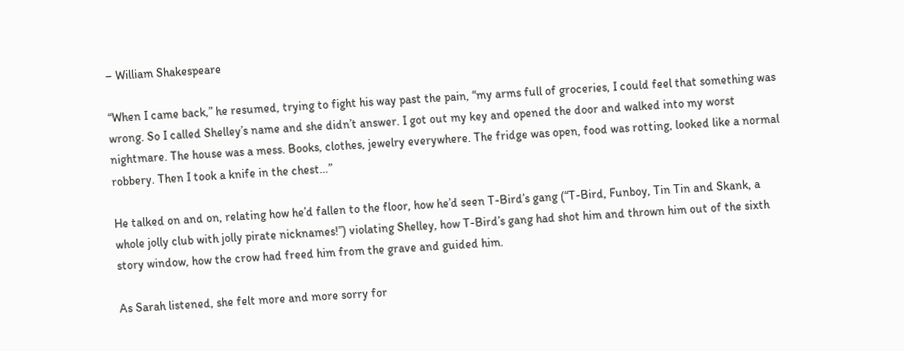– William Shakespeare

“When I came back,” he resumed, trying to fight his way past the pain, “my arms full of groceries, I could feel that something was wrong. So I called Shelley’s name and she didn’t answer. I got out my key and opened the door and walked into my worst nightmare. The house was a mess. Books, clothes, jewelry everywhere. The fridge was open, food was rotting, looked like a normal robbery. Then I took a knife in the chest…”

He talked on and on, relating how he’d fallen to the floor, how he’d seen T-Bird’s gang (“T-Bird, Funboy, Tin Tin and Skank, a whole jolly club with jolly pirate nicknames!”) violating Shelley, how T-Bird’s gang had shot him and thrown him out of the sixth story window, how the crow had freed him from the grave and guided him.

As Sarah listened, she felt more and more sorry for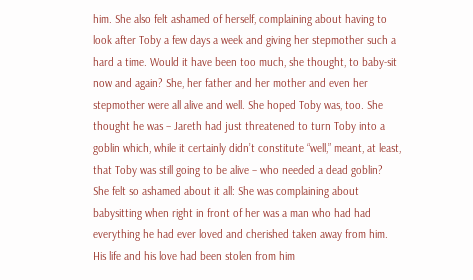him. She also felt ashamed of herself, complaining about having to look after Toby a few days a week and giving her stepmother such a hard a time. Would it have been too much, she thought, to baby-sit now and again? She, her father and her mother and even her stepmother were all alive and well. She hoped Toby was, too. She thought he was – Jareth had just threatened to turn Toby into a goblin which, while it certainly didn’t constitute “well,” meant, at least, that Toby was still going to be alive – who needed a dead goblin? She felt so ashamed about it all: She was complaining about babysitting when right in front of her was a man who had had everything he had ever loved and cherished taken away from him. His life and his love had been stolen from him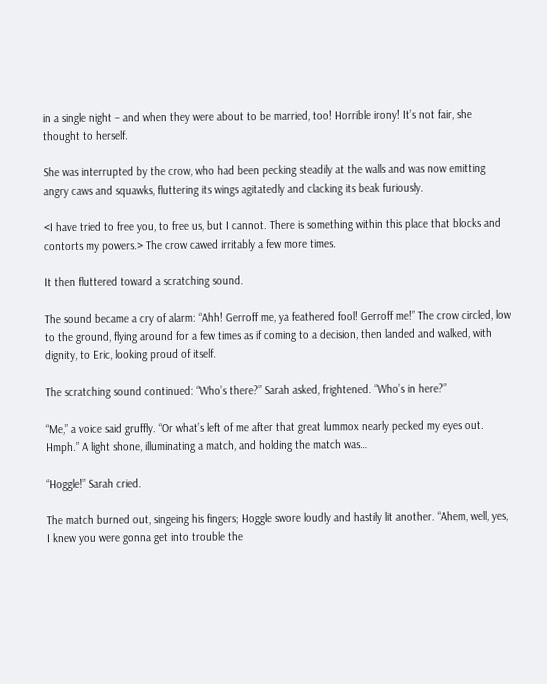in a single night – and when they were about to be married, too! Horrible irony! It’s not fair, she thought to herself.

She was interrupted by the crow, who had been pecking steadily at the walls and was now emitting angry caws and squawks, fluttering its wings agitatedly and clacking its beak furiously.

<I have tried to free you, to free us, but I cannot. There is something within this place that blocks and contorts my powers.> The crow cawed irritably a few more times.

It then fluttered toward a scratching sound.

The sound became a cry of alarm: “Ahh! Gerroff me, ya feathered fool! Gerroff me!” The crow circled, low to the ground, flying around for a few times as if coming to a decision, then landed and walked, with dignity, to Eric, looking proud of itself.

The scratching sound continued: “Who’s there?” Sarah asked, frightened. “Who’s in here?”

“Me,” a voice said gruffly. “Or what’s left of me after that great lummox nearly pecked my eyes out. Hmph.” A light shone, illuminating a match, and holding the match was…

“Hoggle!” Sarah cried.

The match burned out, singeing his fingers; Hoggle swore loudly and hastily lit another. “Ahem, well, yes, I knew you were gonna get into trouble the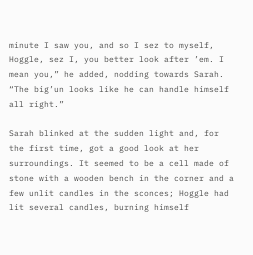minute I saw you, and so I sez to myself, Hoggle, sez I, you better look after ’em. I mean you,” he added, nodding towards Sarah. “The big’un looks like he can handle himself all right.”

Sarah blinked at the sudden light and, for the first time, got a good look at her surroundings. It seemed to be a cell made of stone with a wooden bench in the corner and a few unlit candles in the sconces; Hoggle had lit several candles, burning himself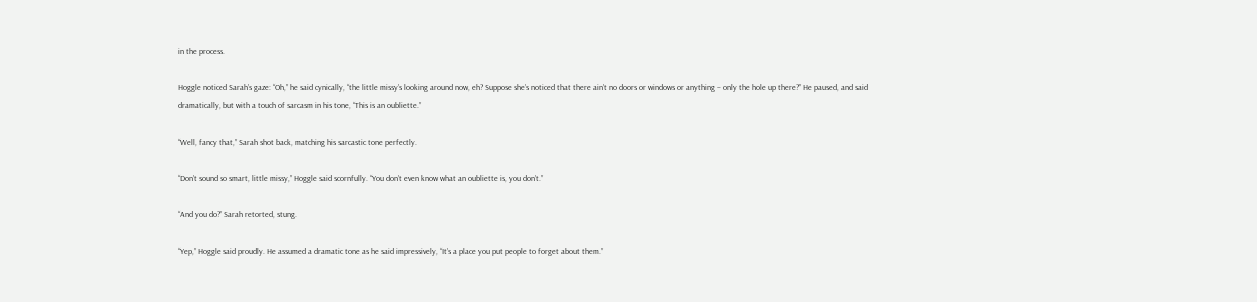in the process.

Hoggle noticed Sarah’s gaze: “Oh,” he said cynically, “the little missy’s looking around now, eh? Suppose she’s noticed that there ain’t no doors or windows or anything – only the hole up there?” He paused, and said dramatically, but with a touch of sarcasm in his tone, “This is an oubliette.”

“Well, fancy that,” Sarah shot back, matching his sarcastic tone perfectly.

“Don’t sound so smart, little missy,” Hoggle said scornfully. “You don’t even know what an oubliette is, you don’t.”

“And you do?” Sarah retorted, stung.

“Yep,” Hoggle said proudly. He assumed a dramatic tone as he said impressively, “It’s a place you put people to forget about them.”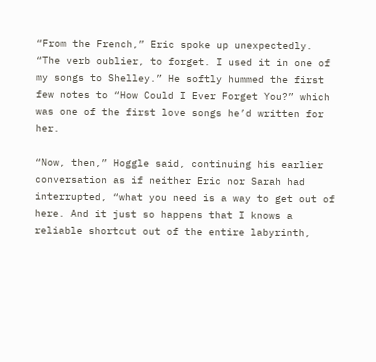“From the French,” Eric spoke up unexpectedly. “The verb oublier, to forget. I used it in one of my songs to Shelley.” He softly hummed the first few notes to “How Could I Ever Forget You?” which was one of the first love songs he’d written for her.

“Now, then,” Hoggle said, continuing his earlier conversation as if neither Eric nor Sarah had interrupted, “what you need is a way to get out of here. And it just so happens that I knows a reliable shortcut out of the entire labyrinth,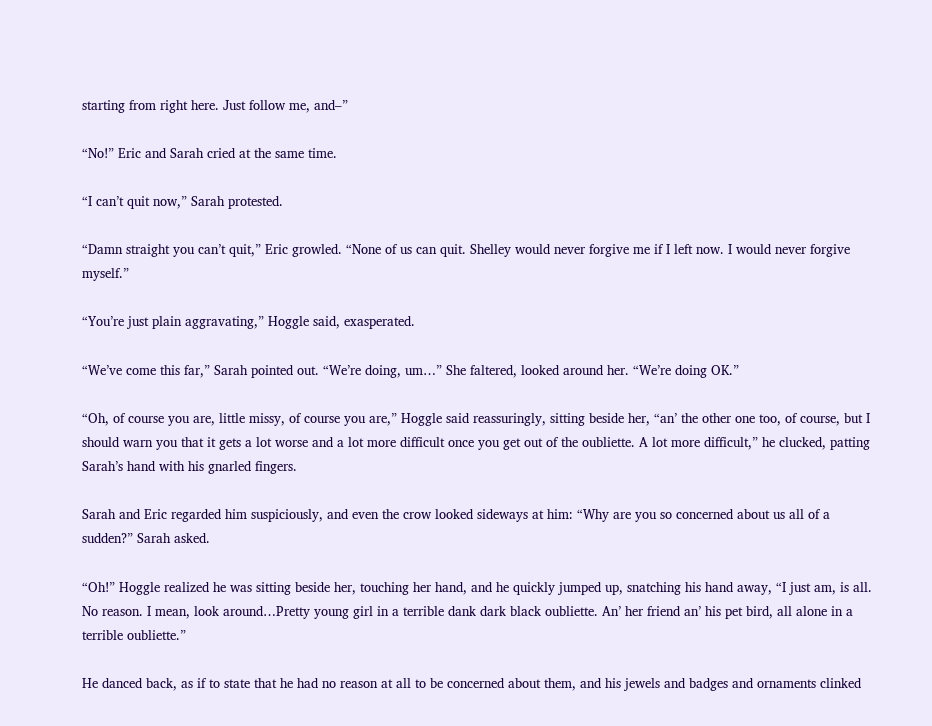starting from right here. Just follow me, and–”

“No!” Eric and Sarah cried at the same time.

“I can’t quit now,” Sarah protested.

“Damn straight you can’t quit,” Eric growled. “None of us can quit. Shelley would never forgive me if I left now. I would never forgive myself.”

“You’re just plain aggravating,” Hoggle said, exasperated.

“We’ve come this far,” Sarah pointed out. “We’re doing, um…” She faltered, looked around her. “We’re doing OK.”

“Oh, of course you are, little missy, of course you are,” Hoggle said reassuringly, sitting beside her, “an’ the other one too, of course, but I should warn you that it gets a lot worse and a lot more difficult once you get out of the oubliette. A lot more difficult,” he clucked, patting Sarah’s hand with his gnarled fingers.

Sarah and Eric regarded him suspiciously, and even the crow looked sideways at him: “Why are you so concerned about us all of a sudden?” Sarah asked.

“Oh!” Hoggle realized he was sitting beside her, touching her hand, and he quickly jumped up, snatching his hand away, “I just am, is all. No reason. I mean, look around…Pretty young girl in a terrible dank dark black oubliette. An’ her friend an’ his pet bird, all alone in a terrible oubliette.”

He danced back, as if to state that he had no reason at all to be concerned about them, and his jewels and badges and ornaments clinked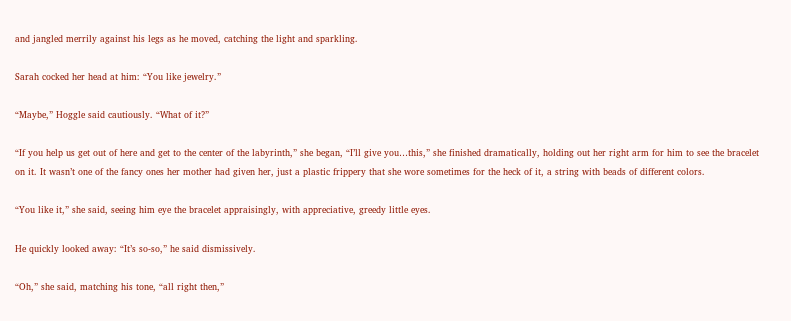and jangled merrily against his legs as he moved, catching the light and sparkling.

Sarah cocked her head at him: “You like jewelry.”

“Maybe,” Hoggle said cautiously. “What of it?”

“If you help us get out of here and get to the center of the labyrinth,” she began, “I’ll give you…this,” she finished dramatically, holding out her right arm for him to see the bracelet on it. It wasn’t one of the fancy ones her mother had given her, just a plastic frippery that she wore sometimes for the heck of it, a string with beads of different colors.

“You like it,” she said, seeing him eye the bracelet appraisingly, with appreciative, greedy little eyes.

He quickly looked away: “It’s so-so,” he said dismissively.

“Oh,” she said, matching his tone, “all right then,”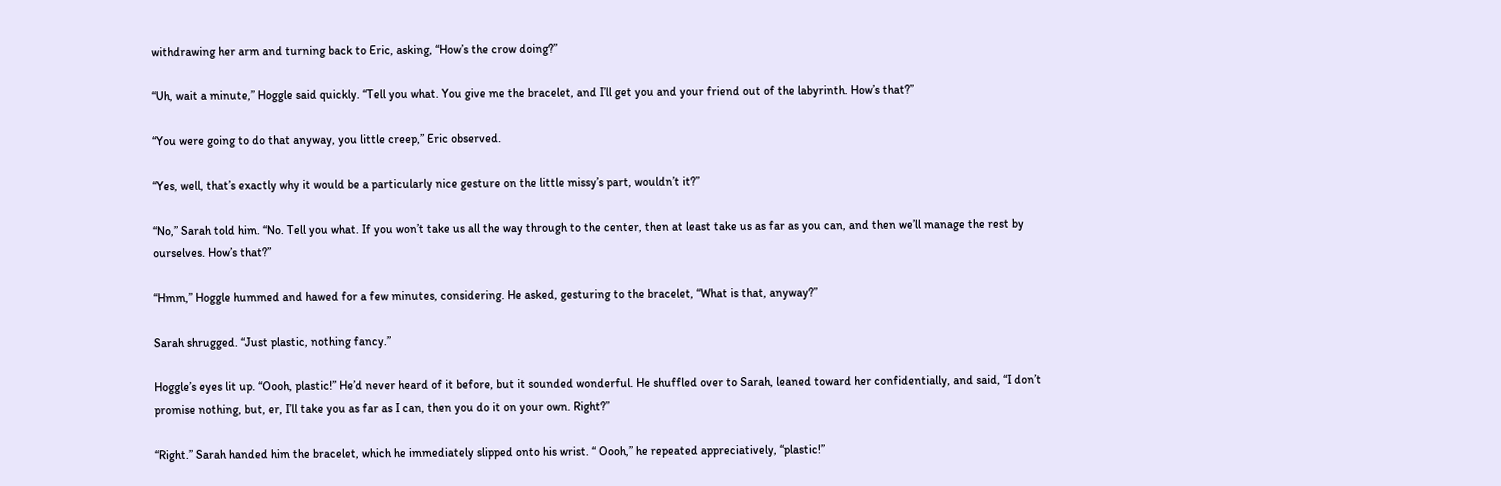withdrawing her arm and turning back to Eric, asking, “How’s the crow doing?”

“Uh, wait a minute,” Hoggle said quickly. “Tell you what. You give me the bracelet, and I’ll get you and your friend out of the labyrinth. How’s that?”

“You were going to do that anyway, you little creep,” Eric observed.

“Yes, well, that’s exactly why it would be a particularly nice gesture on the little missy’s part, wouldn’t it?”

“No,” Sarah told him. “No. Tell you what. If you won’t take us all the way through to the center, then at least take us as far as you can, and then we’ll manage the rest by ourselves. How’s that?”

“Hmm,” Hoggle hummed and hawed for a few minutes, considering. He asked, gesturing to the bracelet, “What is that, anyway?”

Sarah shrugged. “Just plastic, nothing fancy.”

Hoggle’s eyes lit up. “Oooh, plastic!” He’d never heard of it before, but it sounded wonderful. He shuffled over to Sarah, leaned toward her confidentially, and said, “I don’t promise nothing, but, er, I’ll take you as far as I can, then you do it on your own. Right?”

“Right.” Sarah handed him the bracelet, which he immediately slipped onto his wrist. “ Oooh,” he repeated appreciatively, “plastic!”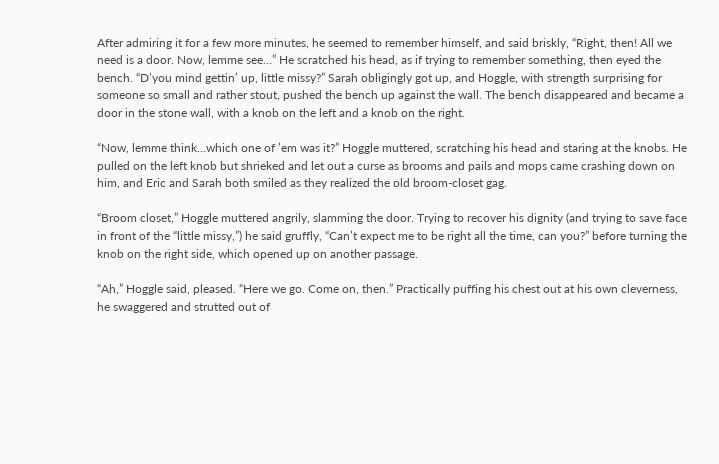After admiring it for a few more minutes, he seemed to remember himself, and said briskly, “Right, then! All we need is a door. Now, lemme see…” He scratched his head, as if trying to remember something, then eyed the bench. “D’you mind gettin’ up, little missy?” Sarah obligingly got up, and Hoggle, with strength surprising for someone so small and rather stout, pushed the bench up against the wall. The bench disappeared and became a door in the stone wall, with a knob on the left and a knob on the right.

“Now, lemme think…which one of ’em was it?” Hoggle muttered, scratching his head and staring at the knobs. He pulled on the left knob but shrieked and let out a curse as brooms and pails and mops came crashing down on him, and Eric and Sarah both smiled as they realized the old broom-closet gag.

“Broom closet,” Hoggle muttered angrily, slamming the door. Trying to recover his dignity (and trying to save face in front of the “little missy,”) he said gruffly, “Can’t expect me to be right all the time, can you?” before turning the knob on the right side, which opened up on another passage.

“Ah,” Hoggle said, pleased. “Here we go. Come on, then.” Practically puffing his chest out at his own cleverness, he swaggered and strutted out of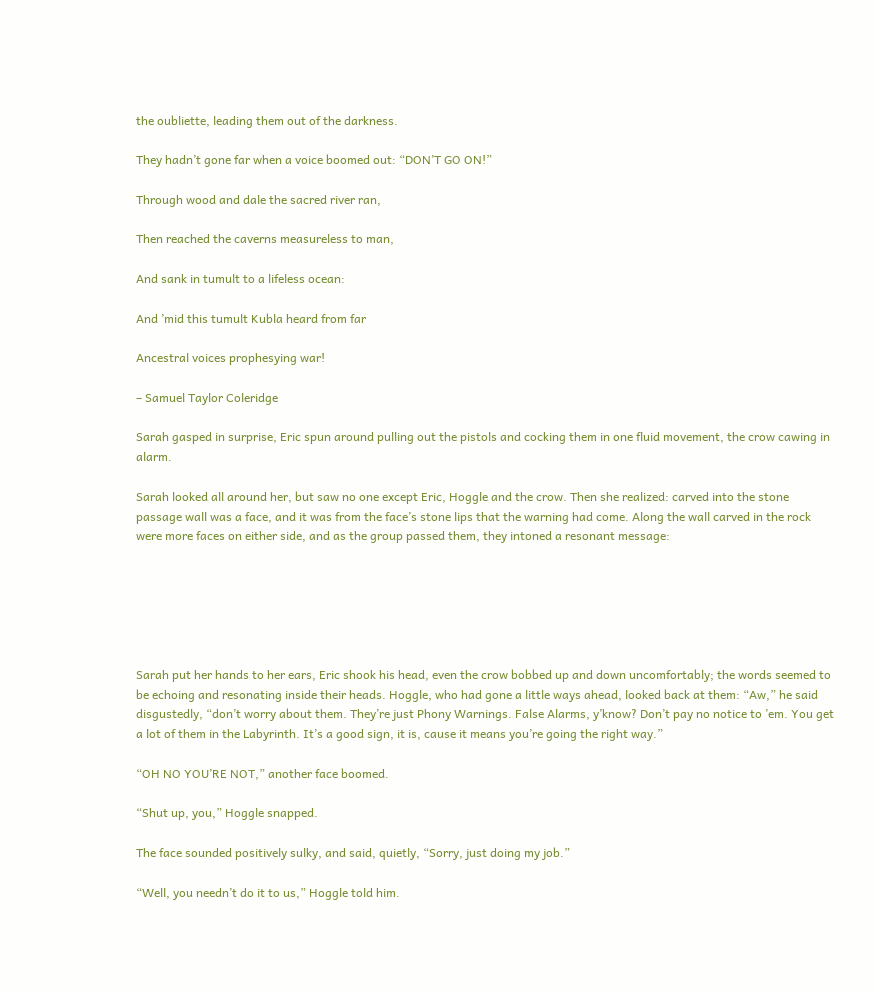the oubliette, leading them out of the darkness.

They hadn’t gone far when a voice boomed out: “DON’T GO ON!”

Through wood and dale the sacred river ran,

Then reached the caverns measureless to man,

And sank in tumult to a lifeless ocean:

And ’mid this tumult Kubla heard from far

Ancestral voices prophesying war!

– Samuel Taylor Coleridge

Sarah gasped in surprise, Eric spun around pulling out the pistols and cocking them in one fluid movement, the crow cawing in alarm.

Sarah looked all around her, but saw no one except Eric, Hoggle and the crow. Then she realized: carved into the stone passage wall was a face, and it was from the face’s stone lips that the warning had come. Along the wall carved in the rock were more faces on either side, and as the group passed them, they intoned a resonant message:






Sarah put her hands to her ears, Eric shook his head, even the crow bobbed up and down uncomfortably; the words seemed to be echoing and resonating inside their heads. Hoggle, who had gone a little ways ahead, looked back at them: “Aw,” he said disgustedly, “don’t worry about them. They’re just Phony Warnings. False Alarms, y’know? Don’t pay no notice to ’em. You get a lot of them in the Labyrinth. It’s a good sign, it is, cause it means you’re going the right way.”

“OH NO YOU’RE NOT,” another face boomed.

“Shut up, you,” Hoggle snapped.

The face sounded positively sulky, and said, quietly, “Sorry, just doing my job.”

“Well, you needn’t do it to us,” Hoggle told him.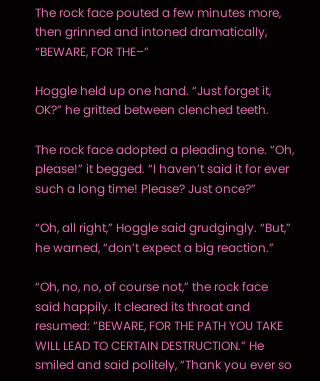The rock face pouted a few minutes more, then grinned and intoned dramatically, “BEWARE, FOR THE–”

Hoggle held up one hand. “Just forget it, OK?” he gritted between clenched teeth.

The rock face adopted a pleading tone. “Oh, please!” it begged. “I haven’t said it for ever such a long time! Please? Just once?”

“Oh, all right,” Hoggle said grudgingly. “But,” he warned, “don’t expect a big reaction.”

“Oh, no, no, of course not,” the rock face said happily. It cleared its throat and resumed: “BEWARE, FOR THE PATH YOU TAKE WILL LEAD TO CERTAIN DESTRUCTION.” He smiled and said politely, “Thank you ever so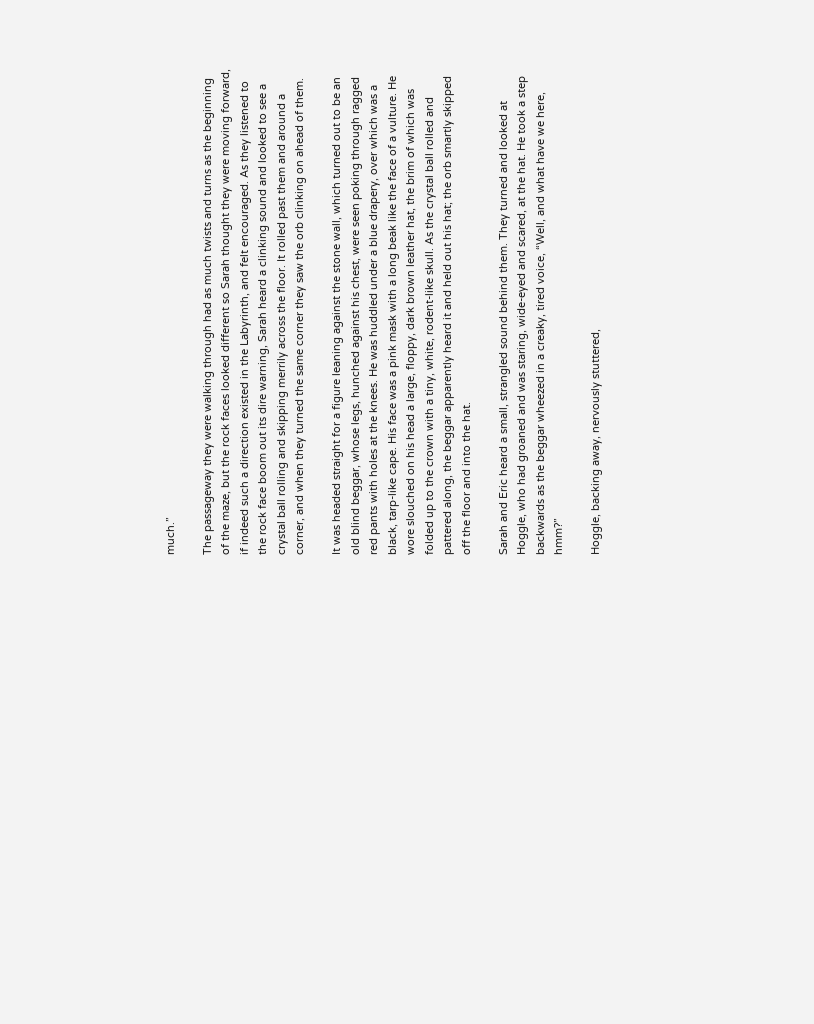much.”

The passageway they were walking through had as much twists and turns as the beginning of the maze, but the rock faces looked different so Sarah thought they were moving forward, if indeed such a direction existed in the Labyrinth, and felt encouraged. As they listened to the rock face boom out its dire warning, Sarah heard a clinking sound and looked to see a crystal ball rolling and skipping merrily across the floor. It rolled past them and around a corner, and when they turned the same corner they saw the orb clinking on ahead of them.

It was headed straight for a figure leaning against the stone wall, which turned out to be an old blind beggar, whose legs, hunched against his chest, were seen poking through ragged red pants with holes at the knees. He was huddled under a blue drapery, over which was a black, tarp-like cape. His face was a pink mask with a long beak like the face of a vulture. He wore slouched on his head a large, floppy, dark brown leather hat, the brim of which was folded up to the crown with a tiny, white, rodent-like skull. As the crystal ball rolled and pattered along, the beggar apparently heard it and held out his hat; the orb smartly skipped off the floor and into the hat.

Sarah and Eric heard a small, strangled sound behind them. They turned and looked at Hoggle, who had groaned and was staring, wide-eyed and scared, at the hat. He took a step backwards as the beggar wheezed in a creaky, tired voice, “Well, and what have we here, hmm?”

Hoggle, backing away, nervously stuttered,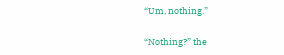“Um, nothing.”

“Nothing?” the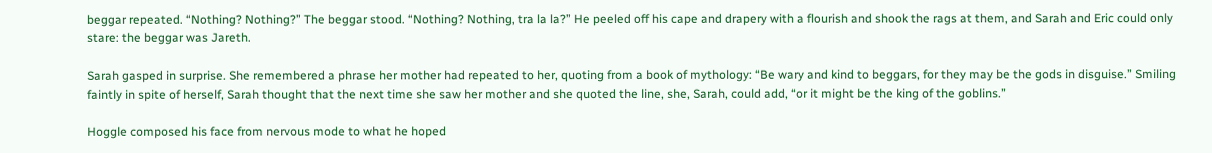beggar repeated. “Nothing? Nothing?” The beggar stood. “Nothing? Nothing, tra la la?” He peeled off his cape and drapery with a flourish and shook the rags at them, and Sarah and Eric could only stare: the beggar was Jareth.

Sarah gasped in surprise. She remembered a phrase her mother had repeated to her, quoting from a book of mythology: “Be wary and kind to beggars, for they may be the gods in disguise.” Smiling faintly in spite of herself, Sarah thought that the next time she saw her mother and she quoted the line, she, Sarah, could add, “or it might be the king of the goblins.”

Hoggle composed his face from nervous mode to what he hoped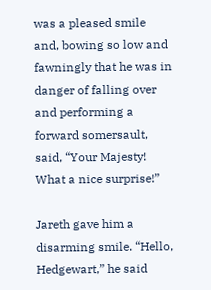was a pleased smile and, bowing so low and fawningly that he was in danger of falling over and performing a forward somersault, said, “Your Majesty! What a nice surprise!”

Jareth gave him a disarming smile. “Hello, Hedgewart,” he said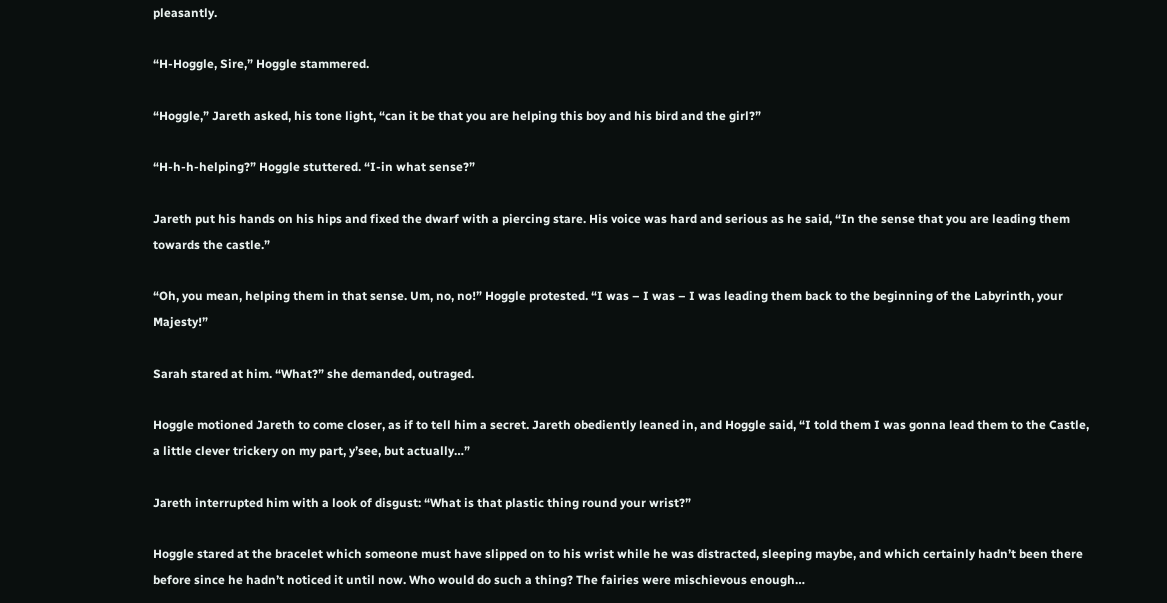pleasantly.

“H-Hoggle, Sire,” Hoggle stammered.

“Hoggle,” Jareth asked, his tone light, “can it be that you are helping this boy and his bird and the girl?”

“H-h-h-helping?” Hoggle stuttered. “I-in what sense?”

Jareth put his hands on his hips and fixed the dwarf with a piercing stare. His voice was hard and serious as he said, “In the sense that you are leading them towards the castle.”

“Oh, you mean, helping them in that sense. Um, no, no!” Hoggle protested. “I was – I was – I was leading them back to the beginning of the Labyrinth, your Majesty!”

Sarah stared at him. “What?” she demanded, outraged.

Hoggle motioned Jareth to come closer, as if to tell him a secret. Jareth obediently leaned in, and Hoggle said, “I told them I was gonna lead them to the Castle, a little clever trickery on my part, y’see, but actually…”

Jareth interrupted him with a look of disgust: “What is that plastic thing round your wrist?”

Hoggle stared at the bracelet which someone must have slipped on to his wrist while he was distracted, sleeping maybe, and which certainly hadn’t been there before since he hadn’t noticed it until now. Who would do such a thing? The fairies were mischievous enough…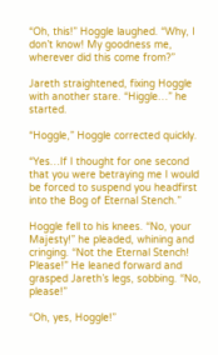“Oh, this!” Hoggle laughed. “Why, I don’t know! My goodness me, wherever did this come from?”

Jareth straightened, fixing Hoggle with another stare. “Higgle…” he started.

“Hoggle,” Hoggle corrected quickly.

“Yes…If I thought for one second that you were betraying me I would be forced to suspend you headfirst into the Bog of Eternal Stench.”

Hoggle fell to his knees. “No, your Majesty!” he pleaded, whining and cringing. “Not the Eternal Stench! Please!” He leaned forward and grasped Jareth’s legs, sobbing. “No, please!”

“Oh, yes, Hoggle!”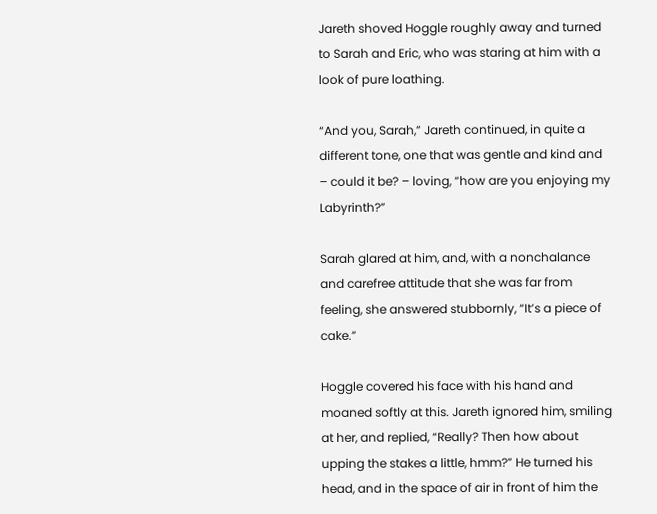Jareth shoved Hoggle roughly away and turned to Sarah and Eric, who was staring at him with a look of pure loathing.

“And you, Sarah,” Jareth continued, in quite a different tone, one that was gentle and kind and – could it be? – loving, “how are you enjoying my Labyrinth?”

Sarah glared at him, and, with a nonchalance and carefree attitude that she was far from feeling, she answered stubbornly, “It’s a piece of cake.”

Hoggle covered his face with his hand and moaned softly at this. Jareth ignored him, smiling at her, and replied, “Really? Then how about upping the stakes a little, hmm?” He turned his head, and in the space of air in front of him the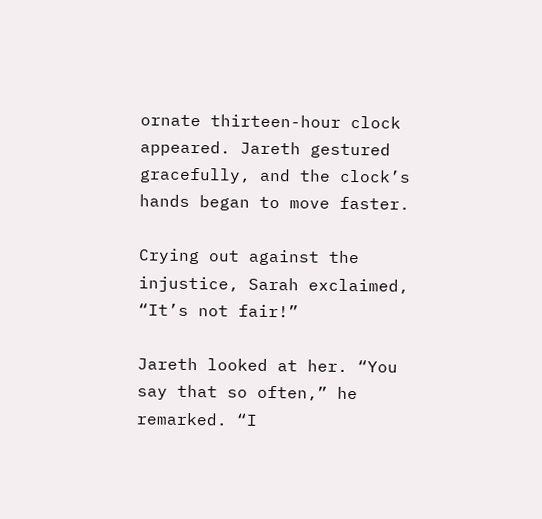ornate thirteen-hour clock appeared. Jareth gestured gracefully, and the clock’s hands began to move faster.

Crying out against the injustice, Sarah exclaimed, “It’s not fair!”

Jareth looked at her. “You say that so often,” he remarked. “I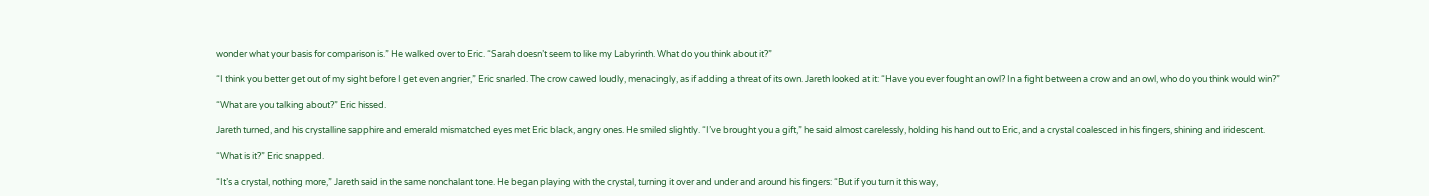wonder what your basis for comparison is.” He walked over to Eric. “Sarah doesn’t seem to like my Labyrinth. What do you think about it?”

“I think you better get out of my sight before I get even angrier,” Eric snarled. The crow cawed loudly, menacingly, as if adding a threat of its own. Jareth looked at it: “Have you ever fought an owl? In a fight between a crow and an owl, who do you think would win?”

“What are you talking about?” Eric hissed.

Jareth turned, and his crystalline sapphire and emerald mismatched eyes met Eric black, angry ones. He smiled slightly. “I’ve brought you a gift,” he said almost carelessly, holding his hand out to Eric, and a crystal coalesced in his fingers, shining and iridescent.

“What is it?” Eric snapped.

“It’s a crystal, nothing more,” Jareth said in the same nonchalant tone. He began playing with the crystal, turning it over and under and around his fingers: “But if you turn it this way,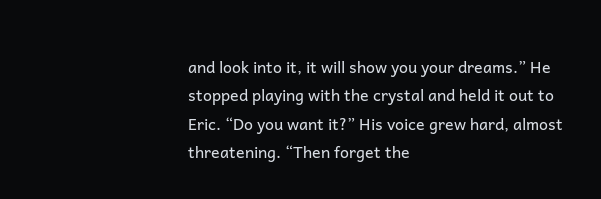and look into it, it will show you your dreams.” He stopped playing with the crystal and held it out to Eric. “Do you want it?” His voice grew hard, almost threatening. “Then forget the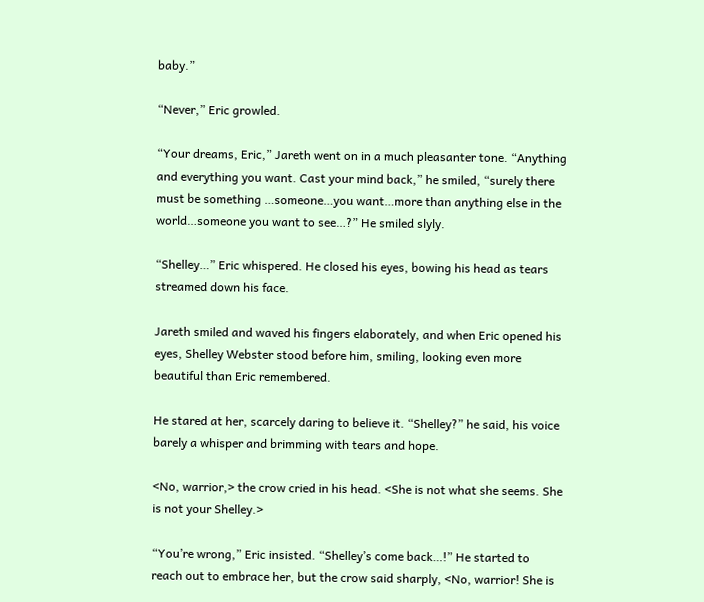baby.”

“Never,” Eric growled.

“Your dreams, Eric,” Jareth went on in a much pleasanter tone. “Anything and everything you want. Cast your mind back,” he smiled, “surely there must be something …someone…you want…more than anything else in the world…someone you want to see…?” He smiled slyly.

“Shelley…” Eric whispered. He closed his eyes, bowing his head as tears streamed down his face.

Jareth smiled and waved his fingers elaborately, and when Eric opened his eyes, Shelley Webster stood before him, smiling, looking even more beautiful than Eric remembered.

He stared at her, scarcely daring to believe it. “Shelley?” he said, his voice barely a whisper and brimming with tears and hope.

<No, warrior,> the crow cried in his head. <She is not what she seems. She is not your Shelley.>

“You’re wrong,” Eric insisted. “Shelley’s come back…!” He started to reach out to embrace her, but the crow said sharply, <No, warrior! She is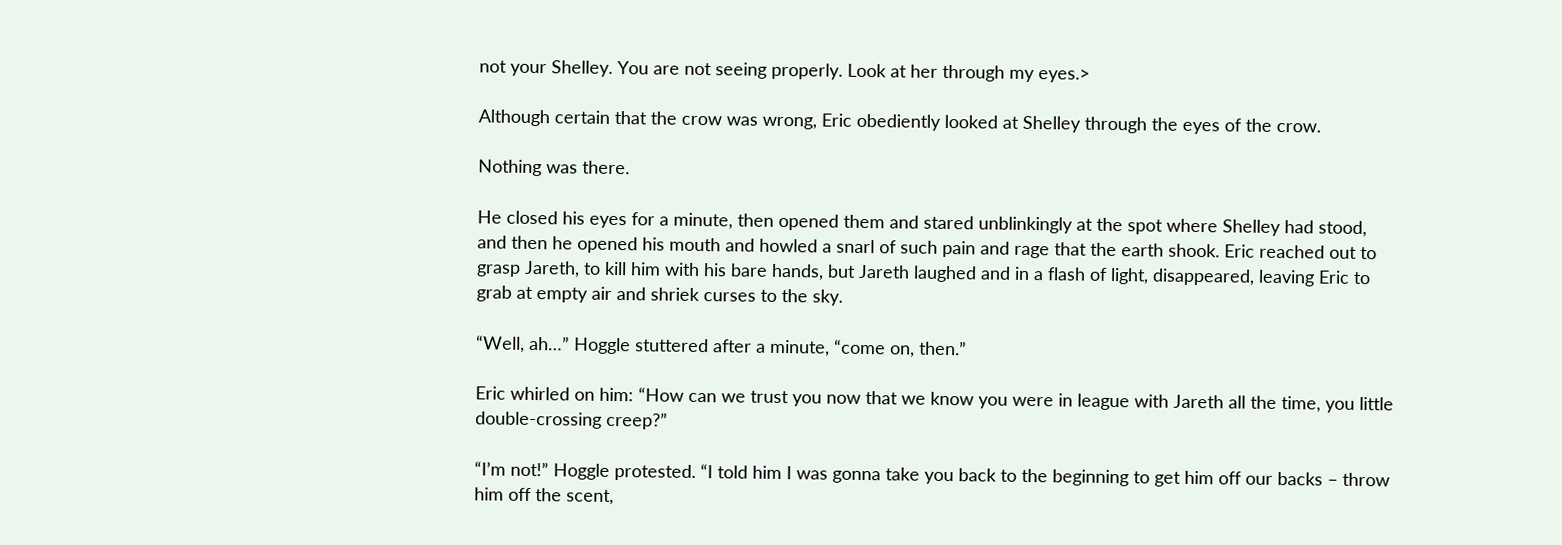not your Shelley. You are not seeing properly. Look at her through my eyes.>

Although certain that the crow was wrong, Eric obediently looked at Shelley through the eyes of the crow.

Nothing was there.

He closed his eyes for a minute, then opened them and stared unblinkingly at the spot where Shelley had stood, and then he opened his mouth and howled a snarl of such pain and rage that the earth shook. Eric reached out to grasp Jareth, to kill him with his bare hands, but Jareth laughed and in a flash of light, disappeared, leaving Eric to grab at empty air and shriek curses to the sky.

“Well, ah…” Hoggle stuttered after a minute, “come on, then.”

Eric whirled on him: “How can we trust you now that we know you were in league with Jareth all the time, you little double-crossing creep?”

“I’m not!” Hoggle protested. “I told him I was gonna take you back to the beginning to get him off our backs – throw him off the scent,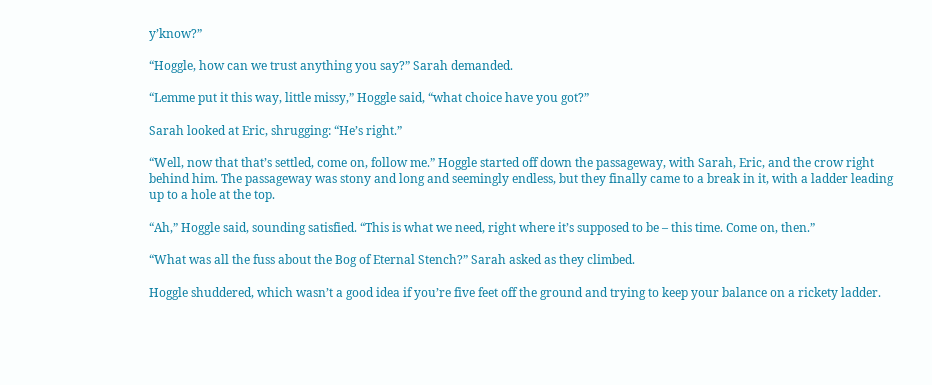y’know?”

“Hoggle, how can we trust anything you say?” Sarah demanded.

“Lemme put it this way, little missy,” Hoggle said, “what choice have you got?”

Sarah looked at Eric, shrugging: “He’s right.”

“Well, now that that’s settled, come on, follow me.” Hoggle started off down the passageway, with Sarah, Eric, and the crow right behind him. The passageway was stony and long and seemingly endless, but they finally came to a break in it, with a ladder leading up to a hole at the top.

“Ah,” Hoggle said, sounding satisfied. “This is what we need, right where it’s supposed to be – this time. Come on, then.”

“What was all the fuss about the Bog of Eternal Stench?” Sarah asked as they climbed.

Hoggle shuddered, which wasn’t a good idea if you’re five feet off the ground and trying to keep your balance on a rickety ladder.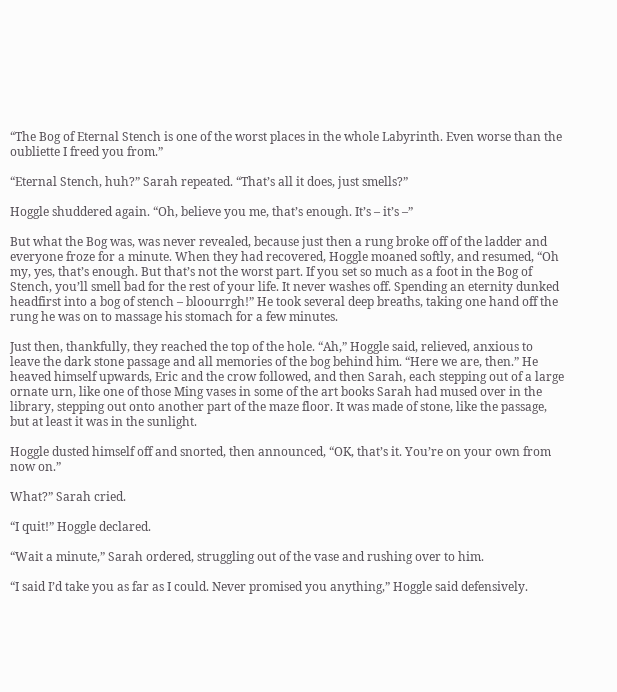“The Bog of Eternal Stench is one of the worst places in the whole Labyrinth. Even worse than the oubliette I freed you from.”

“Eternal Stench, huh?” Sarah repeated. “That’s all it does, just smells?”

Hoggle shuddered again. “Oh, believe you me, that’s enough. It’s – it’s –”

But what the Bog was, was never revealed, because just then a rung broke off of the ladder and everyone froze for a minute. When they had recovered, Hoggle moaned softly, and resumed, “Oh my, yes, that’s enough. But that’s not the worst part. If you set so much as a foot in the Bog of Stench, you’ll smell bad for the rest of your life. It never washes off. Spending an eternity dunked headfirst into a bog of stench – bloourrgh!” He took several deep breaths, taking one hand off the rung he was on to massage his stomach for a few minutes.

Just then, thankfully, they reached the top of the hole. “Ah,” Hoggle said, relieved, anxious to leave the dark stone passage and all memories of the bog behind him. “Here we are, then.” He heaved himself upwards, Eric and the crow followed, and then Sarah, each stepping out of a large ornate urn, like one of those Ming vases in some of the art books Sarah had mused over in the library, stepping out onto another part of the maze floor. It was made of stone, like the passage, but at least it was in the sunlight.

Hoggle dusted himself off and snorted, then announced, “OK, that’s it. You’re on your own from now on.”

What?” Sarah cried.

“I quit!” Hoggle declared.

“Wait a minute,” Sarah ordered, struggling out of the vase and rushing over to him.

“I said I’d take you as far as I could. Never promised you anything,” Hoggle said defensively.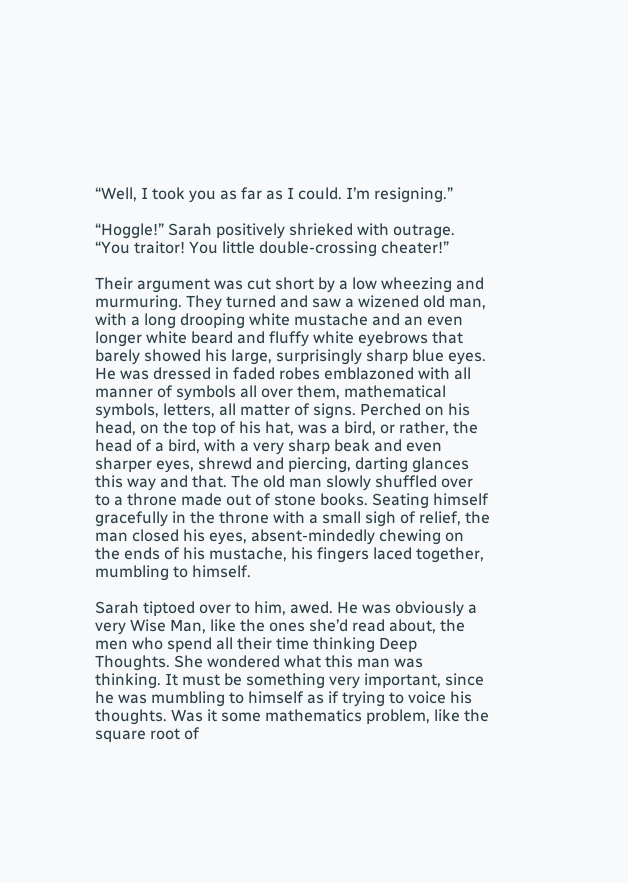“Well, I took you as far as I could. I’m resigning.”

“Hoggle!” Sarah positively shrieked with outrage. “You traitor! You little double-crossing cheater!”

Their argument was cut short by a low wheezing and murmuring. They turned and saw a wizened old man, with a long drooping white mustache and an even longer white beard and fluffy white eyebrows that barely showed his large, surprisingly sharp blue eyes. He was dressed in faded robes emblazoned with all manner of symbols all over them, mathematical symbols, letters, all matter of signs. Perched on his head, on the top of his hat, was a bird, or rather, the head of a bird, with a very sharp beak and even sharper eyes, shrewd and piercing, darting glances this way and that. The old man slowly shuffled over to a throne made out of stone books. Seating himself gracefully in the throne with a small sigh of relief, the man closed his eyes, absent-mindedly chewing on the ends of his mustache, his fingers laced together, mumbling to himself.

Sarah tiptoed over to him, awed. He was obviously a very Wise Man, like the ones she’d read about, the men who spend all their time thinking Deep Thoughts. She wondered what this man was thinking. It must be something very important, since he was mumbling to himself as if trying to voice his thoughts. Was it some mathematics problem, like the square root of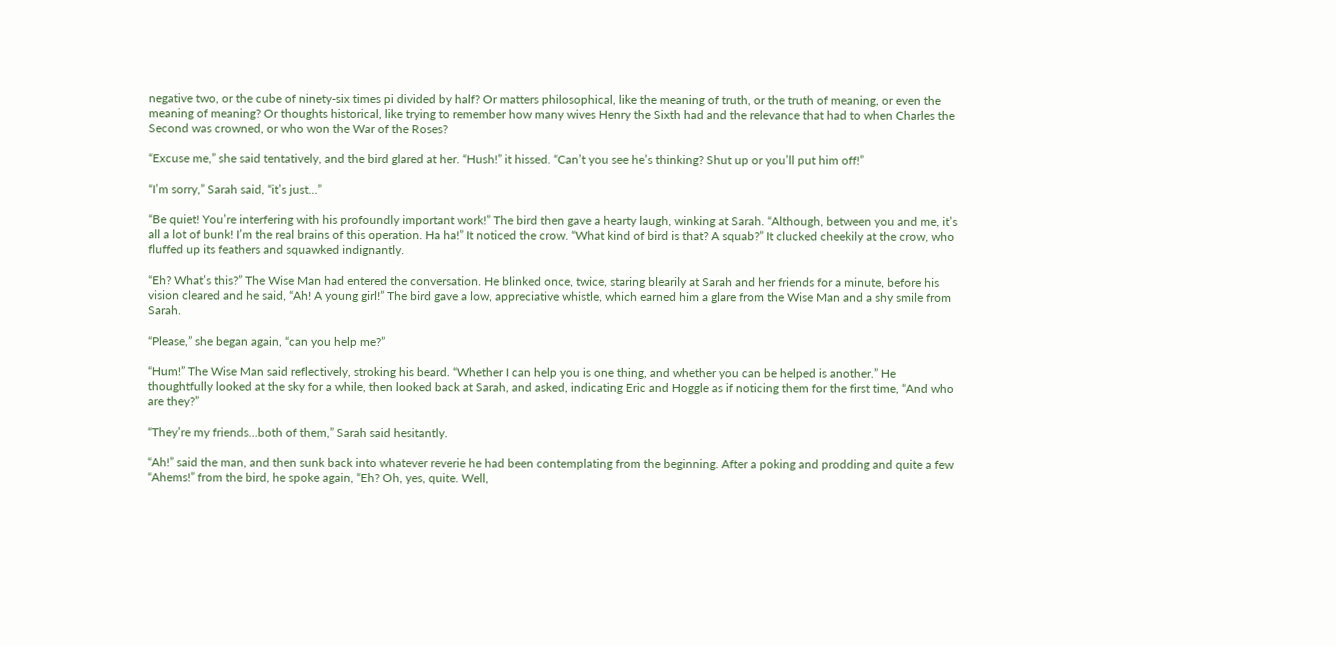negative two, or the cube of ninety-six times pi divided by half? Or matters philosophical, like the meaning of truth, or the truth of meaning, or even the meaning of meaning? Or thoughts historical, like trying to remember how many wives Henry the Sixth had and the relevance that had to when Charles the Second was crowned, or who won the War of the Roses?

“Excuse me,” she said tentatively, and the bird glared at her. “Hush!” it hissed. “Can’t you see he’s thinking? Shut up or you’ll put him off!”

“I’m sorry,” Sarah said, “it’s just…”

“Be quiet! You’re interfering with his profoundly important work!” The bird then gave a hearty laugh, winking at Sarah. “Although, between you and me, it’s all a lot of bunk! I’m the real brains of this operation. Ha ha!” It noticed the crow. “What kind of bird is that? A squab?” It clucked cheekily at the crow, who fluffed up its feathers and squawked indignantly.

“Eh? What’s this?” The Wise Man had entered the conversation. He blinked once, twice, staring blearily at Sarah and her friends for a minute, before his vision cleared and he said, “Ah! A young girl!” The bird gave a low, appreciative whistle, which earned him a glare from the Wise Man and a shy smile from Sarah.

“Please,” she began again, “can you help me?”

“Hum!” The Wise Man said reflectively, stroking his beard. “Whether I can help you is one thing, and whether you can be helped is another.” He thoughtfully looked at the sky for a while, then looked back at Sarah, and asked, indicating Eric and Hoggle as if noticing them for the first time, “And who are they?”

“They’re my friends…both of them,” Sarah said hesitantly.

“Ah!” said the man, and then sunk back into whatever reverie he had been contemplating from the beginning. After a poking and prodding and quite a few “Ahems!” from the bird, he spoke again, “Eh? Oh, yes, quite. Well,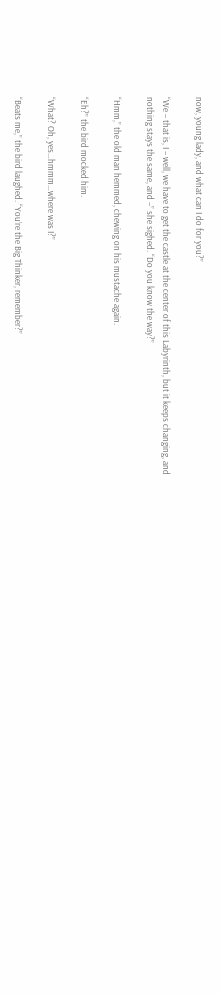now, young lady, and what can I do for you?”

“We – that is, I – well, we have to get the castle at the center of this Labyrinth, but it keeps changing, and nothing stays the same, and –” she sighed. “Do you know the way?”

“Hmm,” the old man hemmed, chewing on his mustache again.

“Eh?” the bird mocked him.

“What? Oh, yes…hmmm…where was I?”

“Beats me,” the bird laughed. “You’re the Big Thinker, remember?”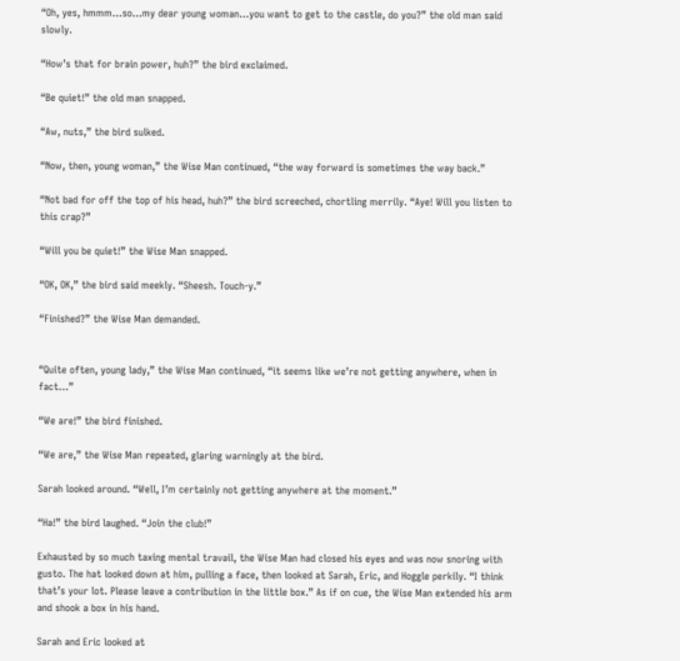“Oh, yes, hmmm…so…my dear young woman…you want to get to the castle, do you?” the old man said slowly.

“How’s that for brain power, huh?” the bird exclaimed.

“Be quiet!” the old man snapped.

“Aw, nuts,” the bird sulked.

“Now, then, young woman,” the Wise Man continued, “the way forward is sometimes the way back.”

“Not bad for off the top of his head, huh?” the bird screeched, chortling merrily. “Aye! Will you listen to this crap?”

“Will you be quiet!” the Wise Man snapped.

“OK, OK,” the bird said meekly. “Sheesh. Touch-y.”

“Finished?” the Wise Man demanded.


“Quite often, young lady,” the Wise Man continued, “it seems like we’re not getting anywhere, when in fact…”

“We are!” the bird finished.

“We are,” the Wise Man repeated, glaring warningly at the bird.

Sarah looked around. “Well, I’m certainly not getting anywhere at the moment.”

“Ha!” the bird laughed. “Join the club!”

Exhausted by so much taxing mental travail, the Wise Man had closed his eyes and was now snoring with gusto. The hat looked down at him, pulling a face, then looked at Sarah, Eric, and Hoggle perkily. “I think that’s your lot. Please leave a contribution in the little box.” As if on cue, the Wise Man extended his arm and shook a box in his hand.

Sarah and Eric looked at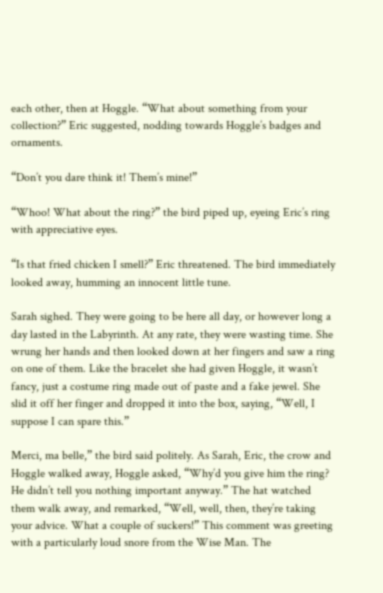each other, then at Hoggle. “What about something from your collection?” Eric suggested, nodding towards Hoggle’s badges and ornaments.

“Don’t you dare think it! Them’s mine!”

“Whoo! What about the ring?” the bird piped up, eyeing Eric’s ring with appreciative eyes.

“Is that fried chicken I smell?” Eric threatened. The bird immediately looked away, humming an innocent little tune.

Sarah sighed. They were going to be here all day, or however long a day lasted in the Labyrinth. At any rate, they were wasting time. She wrung her hands and then looked down at her fingers and saw a ring on one of them. Like the bracelet she had given Hoggle, it wasn’t fancy, just a costume ring made out of paste and a fake jewel. She slid it off her finger and dropped it into the box, saying, “Well, I suppose I can spare this.”

Merci, ma belle,” the bird said politely. As Sarah, Eric, the crow and Hoggle walked away, Hoggle asked, “Why’d you give him the ring? He didn’t tell you nothing important anyway.” The hat watched them walk away, and remarked, “Well, well, then, they’re taking your advice. What a couple of suckers!” This comment was greeting with a particularly loud snore from the Wise Man. The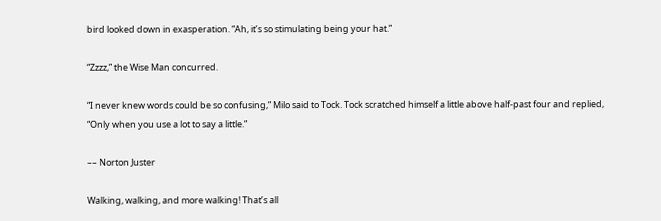bird looked down in exasperation. “Ah, it’s so stimulating being your hat.”

“Zzzz,” the Wise Man concurred.

“I never knew words could be so confusing,” Milo said to Tock. Tock scratched himself a little above half-past four and replied, “Only when you use a lot to say a little.”

–– Norton Juster

Walking, walking, and more walking! That’s all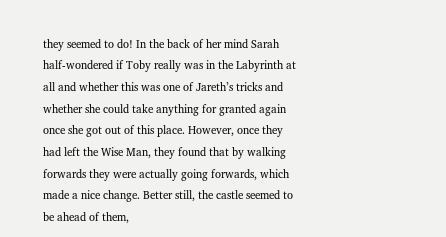they seemed to do! In the back of her mind Sarah half-wondered if Toby really was in the Labyrinth at all and whether this was one of Jareth’s tricks and whether she could take anything for granted again once she got out of this place. However, once they had left the Wise Man, they found that by walking forwards they were actually going forwards, which made a nice change. Better still, the castle seemed to be ahead of them,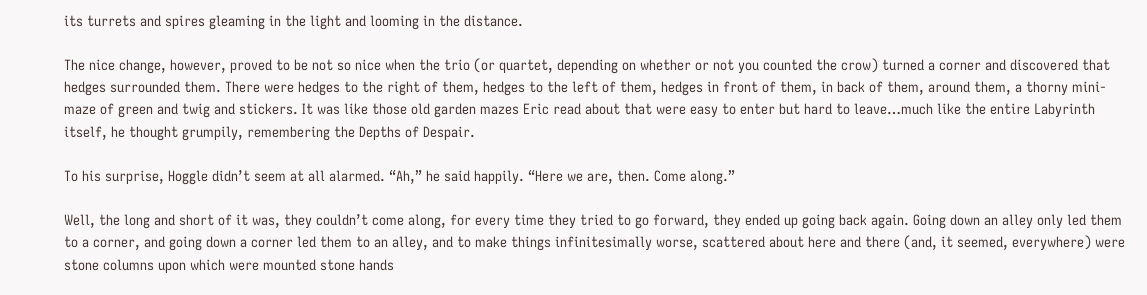its turrets and spires gleaming in the light and looming in the distance.

The nice change, however, proved to be not so nice when the trio (or quartet, depending on whether or not you counted the crow) turned a corner and discovered that hedges surrounded them. There were hedges to the right of them, hedges to the left of them, hedges in front of them, in back of them, around them, a thorny mini-maze of green and twig and stickers. It was like those old garden mazes Eric read about that were easy to enter but hard to leave…much like the entire Labyrinth itself, he thought grumpily, remembering the Depths of Despair.

To his surprise, Hoggle didn’t seem at all alarmed. “Ah,” he said happily. “Here we are, then. Come along.”

Well, the long and short of it was, they couldn’t come along, for every time they tried to go forward, they ended up going back again. Going down an alley only led them to a corner, and going down a corner led them to an alley, and to make things infinitesimally worse, scattered about here and there (and, it seemed, everywhere) were stone columns upon which were mounted stone hands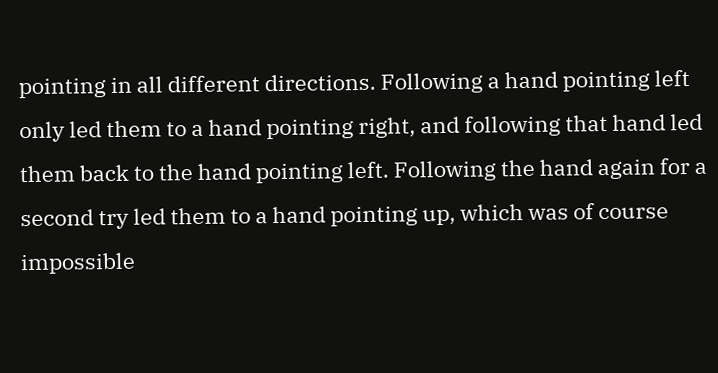pointing in all different directions. Following a hand pointing left only led them to a hand pointing right, and following that hand led them back to the hand pointing left. Following the hand again for a second try led them to a hand pointing up, which was of course impossible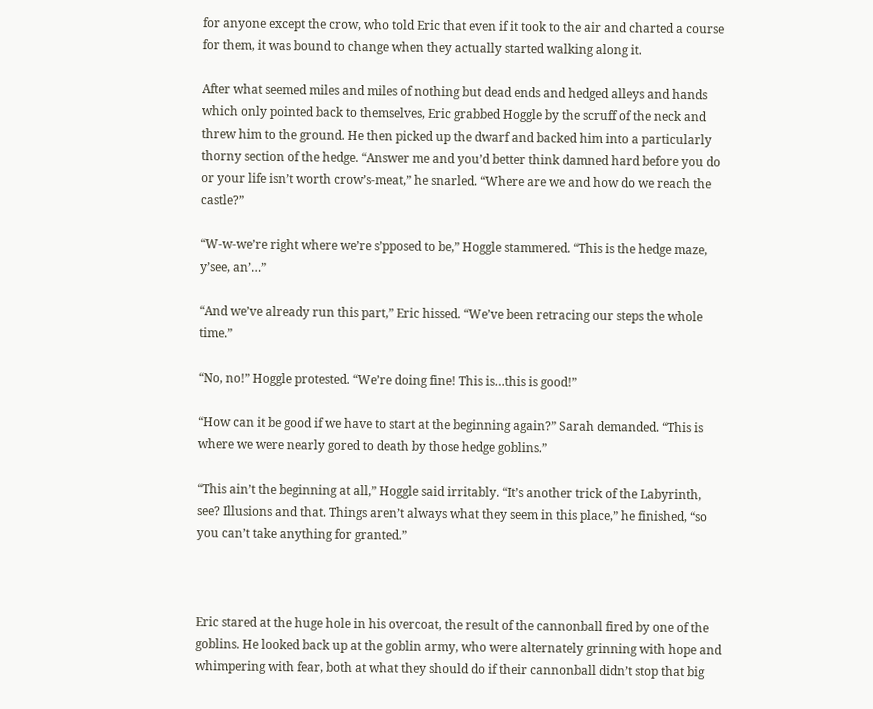for anyone except the crow, who told Eric that even if it took to the air and charted a course for them, it was bound to change when they actually started walking along it.

After what seemed miles and miles of nothing but dead ends and hedged alleys and hands which only pointed back to themselves, Eric grabbed Hoggle by the scruff of the neck and threw him to the ground. He then picked up the dwarf and backed him into a particularly thorny section of the hedge. “Answer me and you’d better think damned hard before you do or your life isn’t worth crow’s-meat,” he snarled. “Where are we and how do we reach the castle?”

“W-w-we’re right where we’re s’pposed to be,” Hoggle stammered. “This is the hedge maze, y’see, an’…”

“And we’ve already run this part,” Eric hissed. “We’ve been retracing our steps the whole time.”

“No, no!” Hoggle protested. “We’re doing fine! This is…this is good!”

“How can it be good if we have to start at the beginning again?” Sarah demanded. “This is where we were nearly gored to death by those hedge goblins.”

“This ain’t the beginning at all,” Hoggle said irritably. “It’s another trick of the Labyrinth, see? Illusions and that. Things aren’t always what they seem in this place,” he finished, “so you can’t take anything for granted.”



Eric stared at the huge hole in his overcoat, the result of the cannonball fired by one of the goblins. He looked back up at the goblin army, who were alternately grinning with hope and whimpering with fear, both at what they should do if their cannonball didn’t stop that big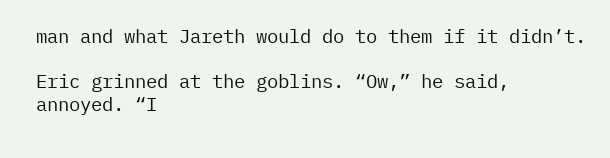man and what Jareth would do to them if it didn’t.

Eric grinned at the goblins. “Ow,” he said, annoyed. “I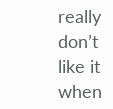really don’t like it when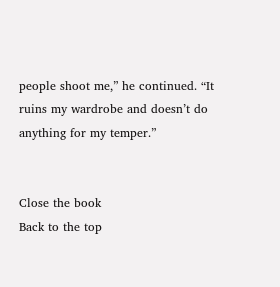people shoot me,” he continued. “It ruins my wardrobe and doesn’t do anything for my temper.”


Close the book
Back to the top